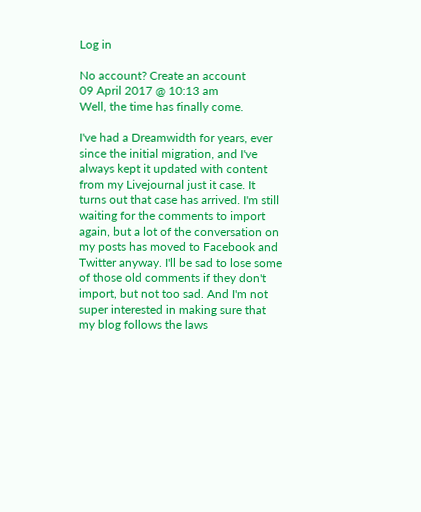Log in

No account? Create an account
09 April 2017 @ 10:13 am
Well, the time has finally come.

I've had a Dreamwidth for years, ever since the initial migration, and I've always kept it updated with content from my Livejournal just it case. It turns out that case has arrived. I'm still waiting for the comments to import again, but a lot of the conversation on my posts has moved to Facebook and Twitter anyway. I'll be sad to lose some of those old comments if they don't import, but not too sad. And I'm not super interested in making sure that my blog follows the laws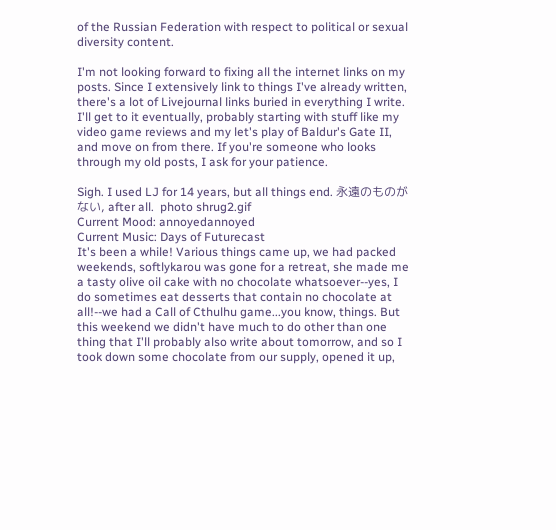of the Russian Federation with respect to political or sexual diversity content.

I'm not looking forward to fixing all the internet links on my posts. Since I extensively link to things I've already written, there's a lot of Livejournal links buried in everything I write. I'll get to it eventually, probably starting with stuff like my video game reviews and my let's play of Baldur's Gate II, and move on from there. If you're someone who looks through my old posts, I ask for your patience.

Sigh. I used LJ for 14 years, but all things end. 永遠のものがない, after all.  photo shrug2.gif
Current Mood: annoyedannoyed
Current Music: Days of Futurecast
It's been a while! Various things came up, we had packed weekends, softlykarou was gone for a retreat, she made me a tasty olive oil cake with no chocolate whatsoever--yes, I do sometimes eat desserts that contain no chocolate at all!--we had a Call of Cthulhu game...you know, things. But this weekend we didn't have much to do other than one thing that I'll probably also write about tomorrow, and so I took down some chocolate from our supply, opened it up,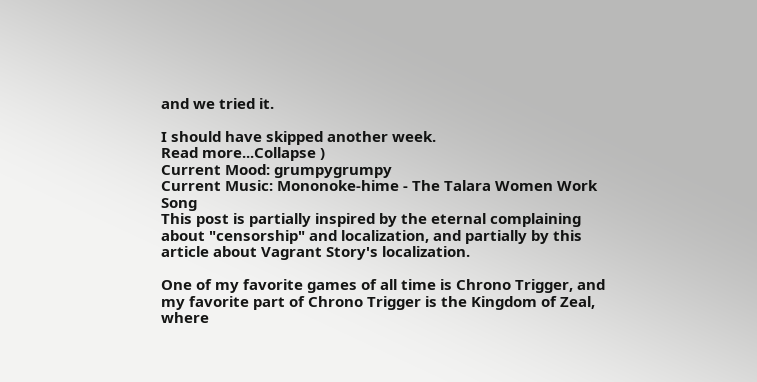and we tried it.

I should have skipped another week.
Read more...Collapse )
Current Mood: grumpygrumpy
Current Music: Mononoke-hime - The Talara Women Work Song
This post is partially inspired by the eternal complaining about "censorship" and localization, and partially by this article about Vagrant Story's localization.

One of my favorite games of all time is Chrono Trigger, and my favorite part of Chrono Trigger is the Kingdom of Zeal, where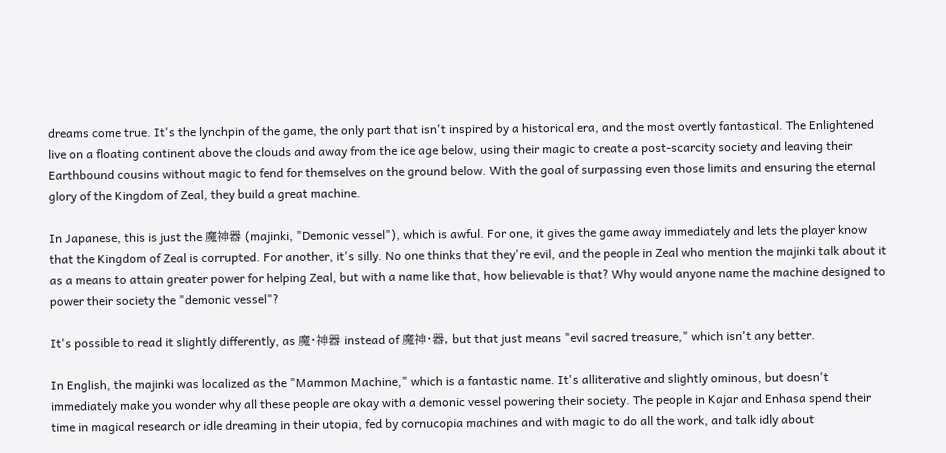dreams come true. It's the lynchpin of the game, the only part that isn't inspired by a historical era, and the most overtly fantastical. The Enlightened live on a floating continent above the clouds and away from the ice age below, using their magic to create a post-scarcity society and leaving their Earthbound cousins without magic to fend for themselves on the ground below. With the goal of surpassing even those limits and ensuring the eternal glory of the Kingdom of Zeal, they build a great machine.

In Japanese, this is just the 魔神器 (majinki, "Demonic vessel"), which is awful. For one, it gives the game away immediately and lets the player know that the Kingdom of Zeal is corrupted. For another, it's silly. No one thinks that they're evil, and the people in Zeal who mention the majinki talk about it as a means to attain greater power for helping Zeal, but with a name like that, how believable is that? Why would anyone name the machine designed to power their society the "demonic vessel"?

It's possible to read it slightly differently, as 魔・神器 instead of 魔神・器, but that just means "evil sacred treasure," which isn't any better.

In English, the majinki was localized as the "Mammon Machine," which is a fantastic name. It's alliterative and slightly ominous, but doesn't immediately make you wonder why all these people are okay with a demonic vessel powering their society. The people in Kajar and Enhasa spend their time in magical research or idle dreaming in their utopia, fed by cornucopia machines and with magic to do all the work, and talk idly about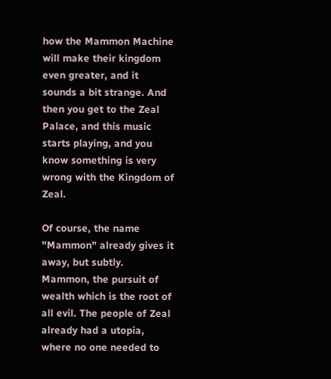how the Mammon Machine will make their kingdom even greater, and it sounds a bit strange. And then you get to the Zeal Palace, and this music starts playing, and you know something is very wrong with the Kingdom of Zeal.

Of course, the name "Mammon" already gives it away, but subtly. Mammon, the pursuit of wealth which is the root of all evil. The people of Zeal already had a utopia, where no one needed to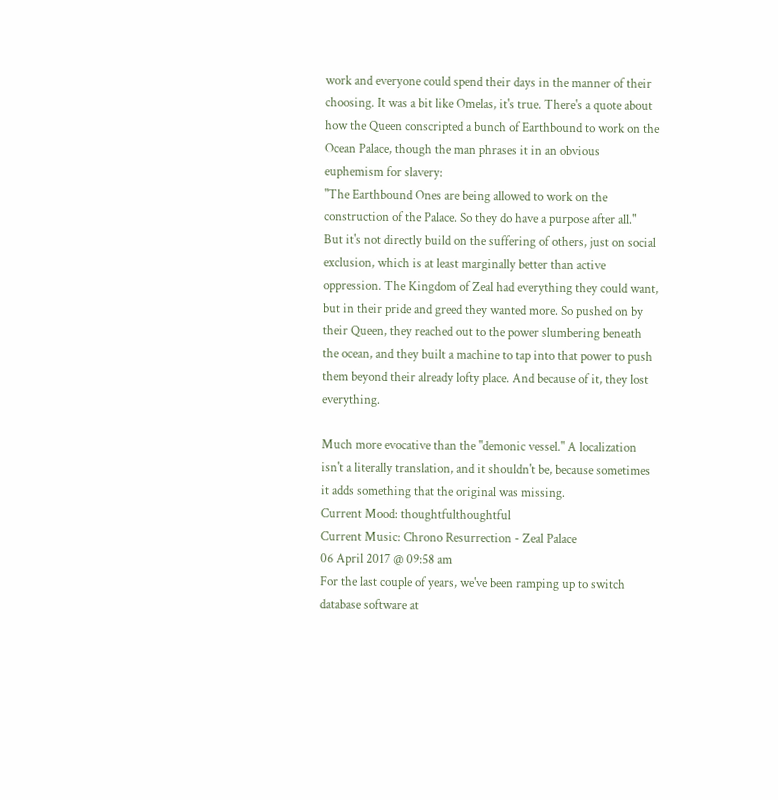work and everyone could spend their days in the manner of their choosing. It was a bit like Omelas, it's true. There's a quote about how the Queen conscripted a bunch of Earthbound to work on the Ocean Palace, though the man phrases it in an obvious euphemism for slavery:
"The Earthbound Ones are being allowed to work on the construction of the Palace. So they do have a purpose after all."
But it's not directly build on the suffering of others, just on social exclusion, which is at least marginally better than active oppression. The Kingdom of Zeal had everything they could want, but in their pride and greed they wanted more. So pushed on by their Queen, they reached out to the power slumbering beneath the ocean, and they built a machine to tap into that power to push them beyond their already lofty place. And because of it, they lost everything.

Much more evocative than the "demonic vessel." A localization isn't a literally translation, and it shouldn't be, because sometimes it adds something that the original was missing.
Current Mood: thoughtfulthoughtful
Current Music: Chrono Resurrection - Zeal Palace
06 April 2017 @ 09:58 am
For the last couple of years, we've been ramping up to switch database software at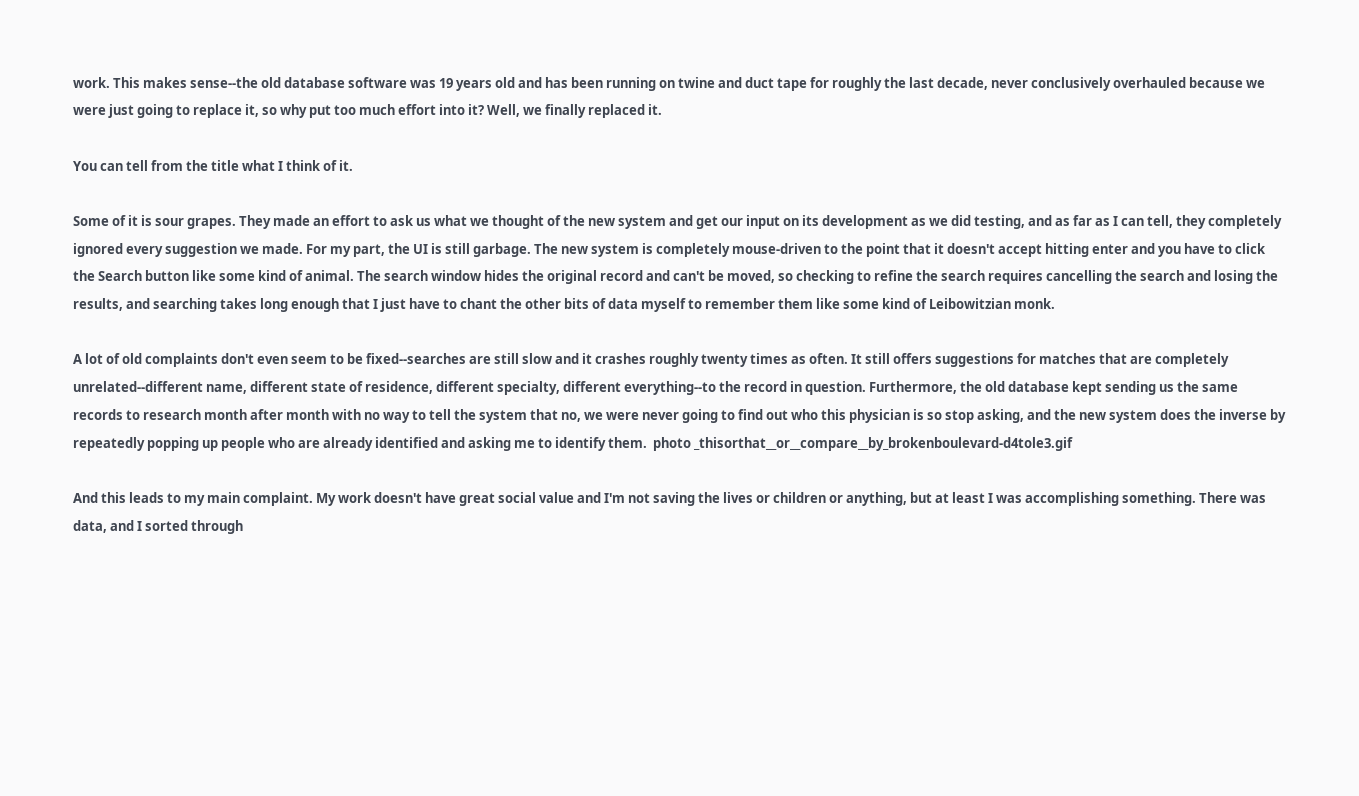work. This makes sense--the old database software was 19 years old and has been running on twine and duct tape for roughly the last decade, never conclusively overhauled because we were just going to replace it, so why put too much effort into it? Well, we finally replaced it.

You can tell from the title what I think of it.

Some of it is sour grapes. They made an effort to ask us what we thought of the new system and get our input on its development as we did testing, and as far as I can tell, they completely ignored every suggestion we made. For my part, the UI is still garbage. The new system is completely mouse-driven to the point that it doesn't accept hitting enter and you have to click the Search button like some kind of animal. The search window hides the original record and can't be moved, so checking to refine the search requires cancelling the search and losing the results, and searching takes long enough that I just have to chant the other bits of data myself to remember them like some kind of Leibowitzian monk.

A lot of old complaints don't even seem to be fixed--searches are still slow and it crashes roughly twenty times as often. It still offers suggestions for matches that are completely unrelated--different name, different state of residence, different specialty, different everything--to the record in question. Furthermore, the old database kept sending us the same records to research month after month with no way to tell the system that no, we were never going to find out who this physician is so stop asking, and the new system does the inverse by repeatedly popping up people who are already identified and asking me to identify them.  photo _thisorthat__or__compare__by_brokenboulevard-d4tole3.gif

And this leads to my main complaint. My work doesn't have great social value and I'm not saving the lives or children or anything, but at least I was accomplishing something. There was data, and I sorted through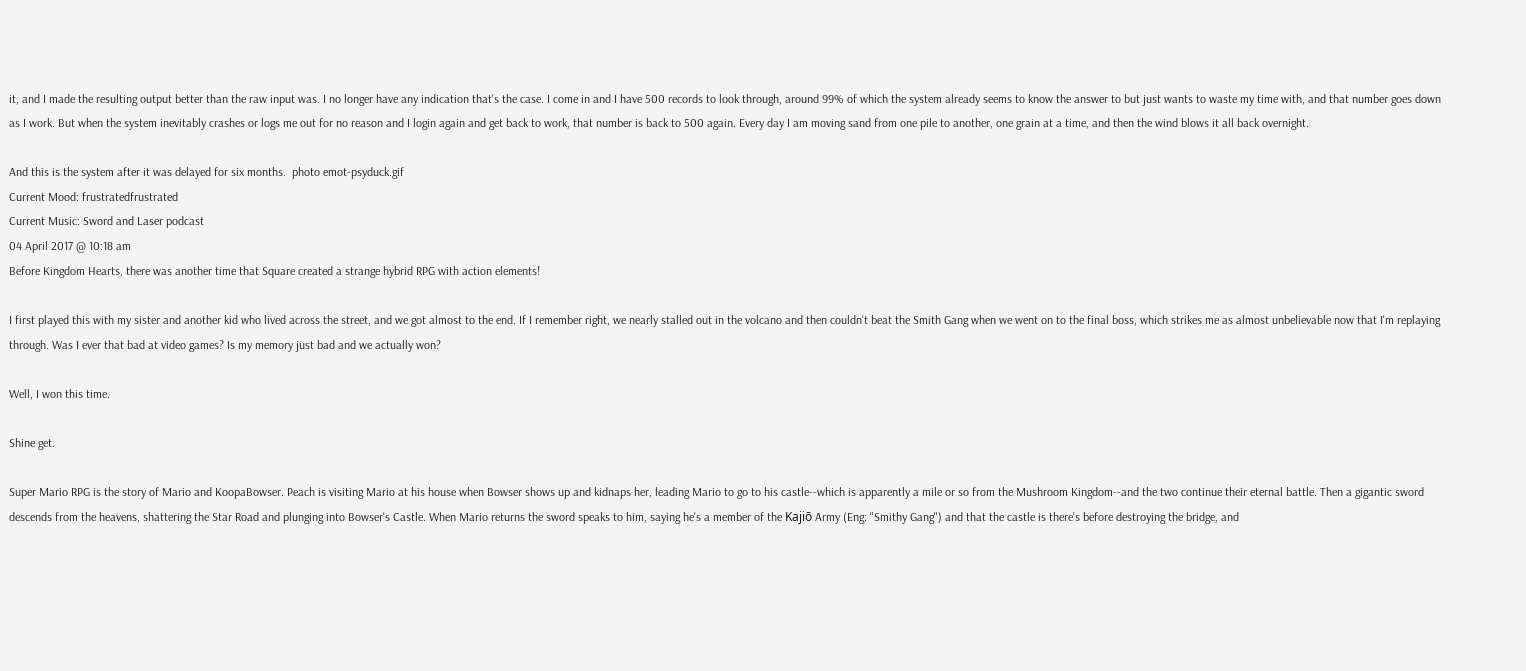it, and I made the resulting output better than the raw input was. I no longer have any indication that's the case. I come in and I have 500 records to look through, around 99% of which the system already seems to know the answer to but just wants to waste my time with, and that number goes down as I work. But when the system inevitably crashes or logs me out for no reason and I login again and get back to work, that number is back to 500 again. Every day I am moving sand from one pile to another, one grain at a time, and then the wind blows it all back overnight.

And this is the system after it was delayed for six months.  photo emot-psyduck.gif
Current Mood: frustratedfrustrated
Current Music: Sword and Laser podcast
04 April 2017 @ 10:18 am
Before Kingdom Hearts, there was another time that Square created a strange hybrid RPG with action elements!

I first played this with my sister and another kid who lived across the street, and we got almost to the end. If I remember right, we nearly stalled out in the volcano and then couldn't beat the Smith Gang when we went on to the final boss, which strikes me as almost unbelievable now that I'm replaying through. Was I ever that bad at video games? Is my memory just bad and we actually won?

Well, I won this time.

Shine get.

Super Mario RPG is the story of Mario and KoopaBowser. Peach is visiting Mario at his house when Bowser shows up and kidnaps her, leading Mario to go to his castle--which is apparently a mile or so from the Mushroom Kingdom--and the two continue their eternal battle. Then a gigantic sword descends from the heavens, shattering the Star Road and plunging into Bowser's Castle. When Mario returns the sword speaks to him, saying he's a member of the Kajiō Army (Eng: "Smithy Gang") and that the castle is there's before destroying the bridge, and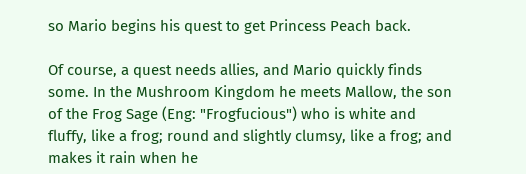so Mario begins his quest to get Princess Peach back.

Of course, a quest needs allies, and Mario quickly finds some. In the Mushroom Kingdom he meets Mallow, the son of the Frog Sage (Eng: "Frogfucious") who is white and fluffy, like a frog; round and slightly clumsy, like a frog; and makes it rain when he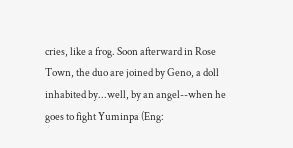cries, like a frog. Soon afterward in Rose Town, the duo are joined by Geno, a doll inhabited by...well, by an angel--when he goes to fight Yuminpa (Eng: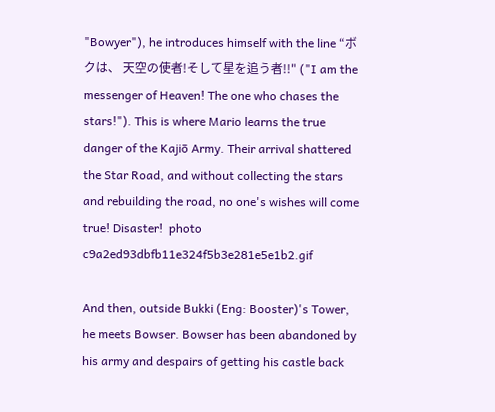"Bowyer"), he introduces himself with the line “ボクは、 天空の使者!そして星を追う者!!" ("I am the messenger of Heaven! The one who chases the stars!"). This is where Mario learns the true danger of the Kajiō Army. Their arrival shattered the Star Road, and without collecting the stars and rebuilding the road, no one's wishes will come true! Disaster!  photo c9a2ed93dbfb11e324f5b3e281e5e1b2.gif

And then, outside Bukki (Eng: Booster)'s Tower, he meets Bowser. Bowser has been abandoned by his army and despairs of getting his castle back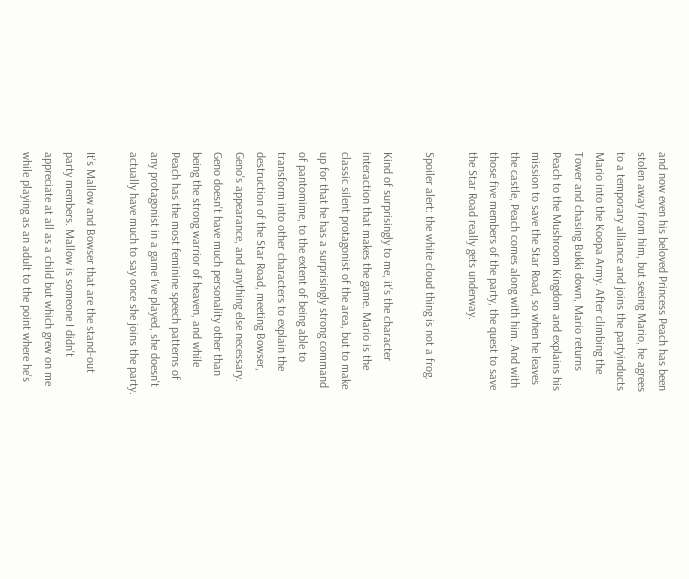and now even his beloved Princess Peach has been stolen away from him, but seeing Mario, he agrees to a temporary alliance and joins the partyinducts Mario into the Koopa Army. After climbing the Tower and chasing Bukki down, Mario returns Peach to the Mushroom Kingdom and explains his mission to save the Star Road, so when he leaves the castle, Peach comes along with him. And with those five members of the party, the quest to save the Star Road really gets underway.

Spoiler alert: the white cloud thing is not a frog.

Kind of surprisingly to me, it's the character interaction that makes the game. Mario is the classic silent protagonist of the area, but to make up for that he has a surprisingly strong command of pantomime, to the extent of being able to transform into other characters to explain the destruction of the Star Road, meeting Bowser, Geno's appearance, and anything else necessary. Geno doesn't have much personality other than being the strong warrior of heaven, and while Peach has the most feminine speech patterns of any protagonist in a game I've played, she doesn't actually have much to say once she joins the party.

It's Mallow and Bowser that are the stand-out party members. Mallow is someone I didn't appreciate at all as a child but which grew on me while playing as an adult to the point where he's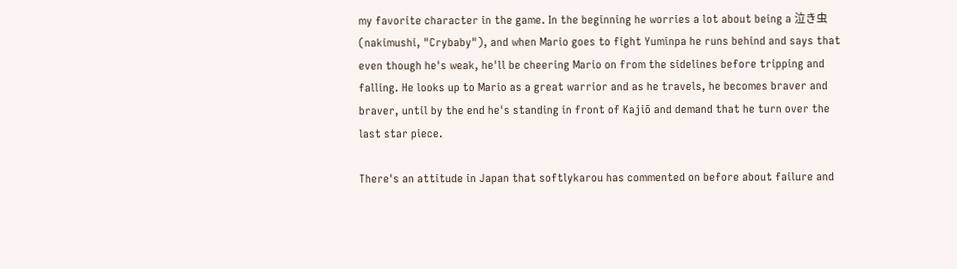my favorite character in the game. In the beginning he worries a lot about being a 泣き虫 (nakimushi, "Crybaby"), and when Mario goes to fight Yuminpa he runs behind and says that even though he's weak, he'll be cheering Mario on from the sidelines before tripping and falling. He looks up to Mario as a great warrior and as he travels, he becomes braver and braver, until by the end he's standing in front of Kajiō and demand that he turn over the last star piece.

There's an attitude in Japan that softlykarou has commented on before about failure and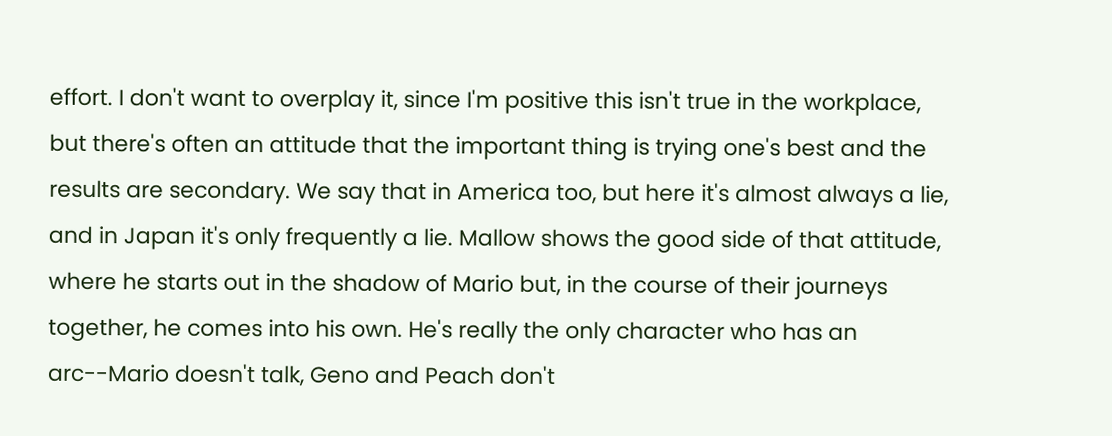effort. I don't want to overplay it, since I'm positive this isn't true in the workplace, but there's often an attitude that the important thing is trying one's best and the results are secondary. We say that in America too, but here it's almost always a lie, and in Japan it's only frequently a lie. Mallow shows the good side of that attitude, where he starts out in the shadow of Mario but, in the course of their journeys together, he comes into his own. He's really the only character who has an arc--Mario doesn't talk, Geno and Peach don't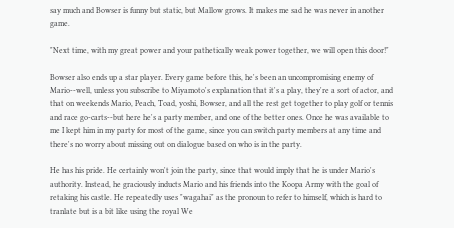say much and Bowser is funny but static, but Mallow grows. It makes me sad he was never in another game.

"Next time, with my great power and your pathetically weak power together, we will open this door!"

Bowser also ends up a star player. Every game before this, he's been an uncompromising enemy of Mario--well, unless you subscribe to Miyamoto's explanation that it's a play, they're a sort of actor, and that on weekends Mario, Peach, Toad, yoshi, Bowser, and all the rest get together to play golf or tennis and race go-carts--but here he's a party member, and one of the better ones. Once he was available to me I kept him in my party for most of the game, since you can switch party members at any time and there's no worry about missing out on dialogue based on who is in the party.

He has his pride. He certainly won't join the party, since that would imply that he is under Mario's authority. Instead, he graciously inducts Mario and his friends into the Koopa Army with the goal of retaking his castle. He repeatedly uses "wagahai" as the pronoun to refer to himself, which is hard to tranlate but is a bit like using the royal We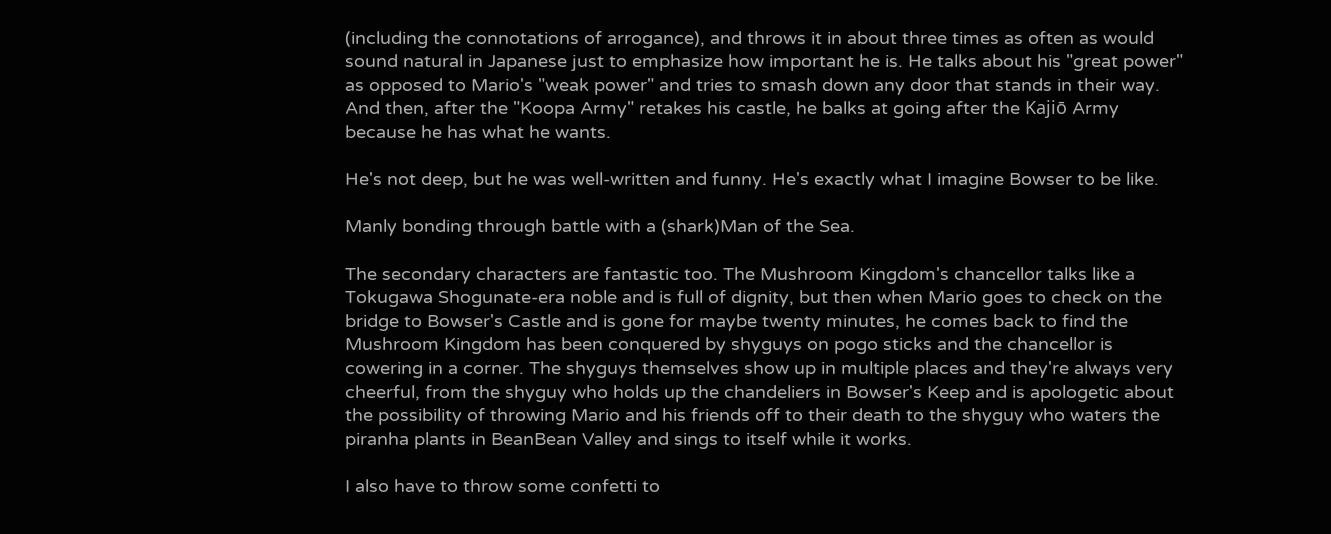(including the connotations of arrogance), and throws it in about three times as often as would sound natural in Japanese just to emphasize how important he is. He talks about his "great power" as opposed to Mario's "weak power" and tries to smash down any door that stands in their way. And then, after the "Koopa Army" retakes his castle, he balks at going after the Kajiō Army because he has what he wants.

He's not deep, but he was well-written and funny. He's exactly what I imagine Bowser to be like.

Manly bonding through battle with a (shark)Man of the Sea.

The secondary characters are fantastic too. The Mushroom Kingdom's chancellor talks like a Tokugawa Shogunate-era noble and is full of dignity, but then when Mario goes to check on the bridge to Bowser's Castle and is gone for maybe twenty minutes, he comes back to find the Mushroom Kingdom has been conquered by shyguys on pogo sticks and the chancellor is cowering in a corner. The shyguys themselves show up in multiple places and they're always very cheerful, from the shyguy who holds up the chandeliers in Bowser's Keep and is apologetic about the possibility of throwing Mario and his friends off to their death to the shyguy who waters the piranha plants in BeanBean Valley and sings to itself while it works.

I also have to throw some confetti to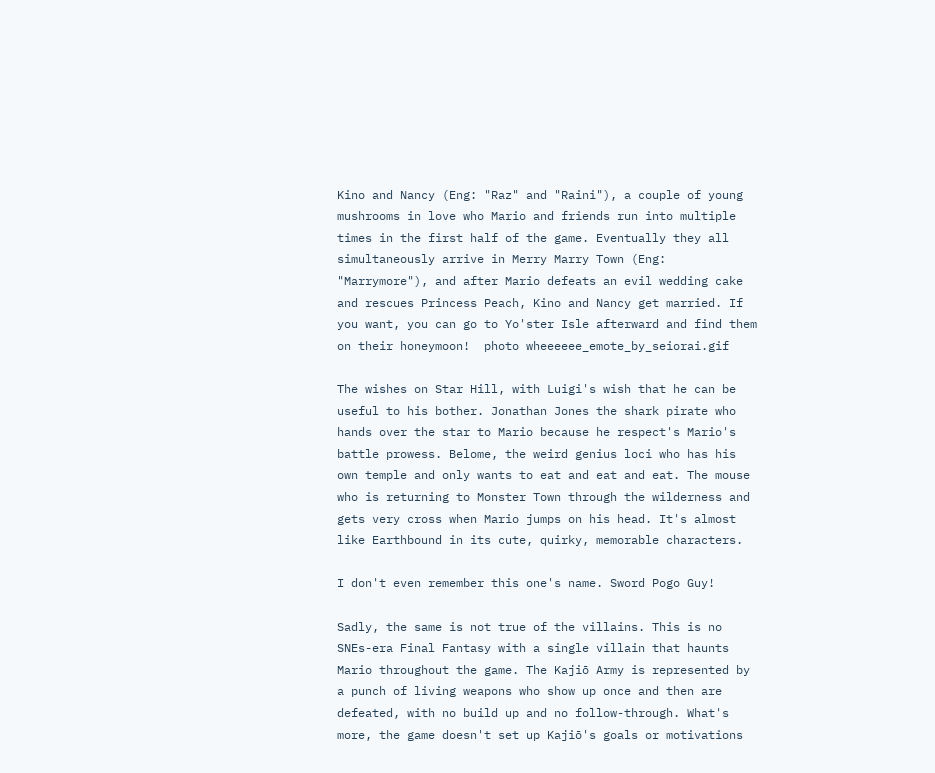Kino and Nancy (Eng: "Raz" and "Raini"), a couple of young mushrooms in love who Mario and friends run into multiple times in the first half of the game. Eventually they all simultaneously arrive in Merry Marry Town (Eng: "Marrymore"), and after Mario defeats an evil wedding cake and rescues Princess Peach, Kino and Nancy get married. If you want, you can go to Yo'ster Isle afterward and find them on their honeymoon!  photo wheeeeee_emote_by_seiorai.gif

The wishes on Star Hill, with Luigi's wish that he can be useful to his bother. Jonathan Jones the shark pirate who hands over the star to Mario because he respect's Mario's battle prowess. Belome, the weird genius loci who has his own temple and only wants to eat and eat and eat. The mouse who is returning to Monster Town through the wilderness and gets very cross when Mario jumps on his head. It's almost like Earthbound in its cute, quirky, memorable characters.

I don't even remember this one's name. Sword Pogo Guy!

Sadly, the same is not true of the villains. This is no SNEs-era Final Fantasy with a single villain that haunts Mario throughout the game. The Kajiō Army is represented by a punch of living weapons who show up once and then are defeated, with no build up and no follow-through. What's more, the game doesn't set up Kajiō's goals or motivations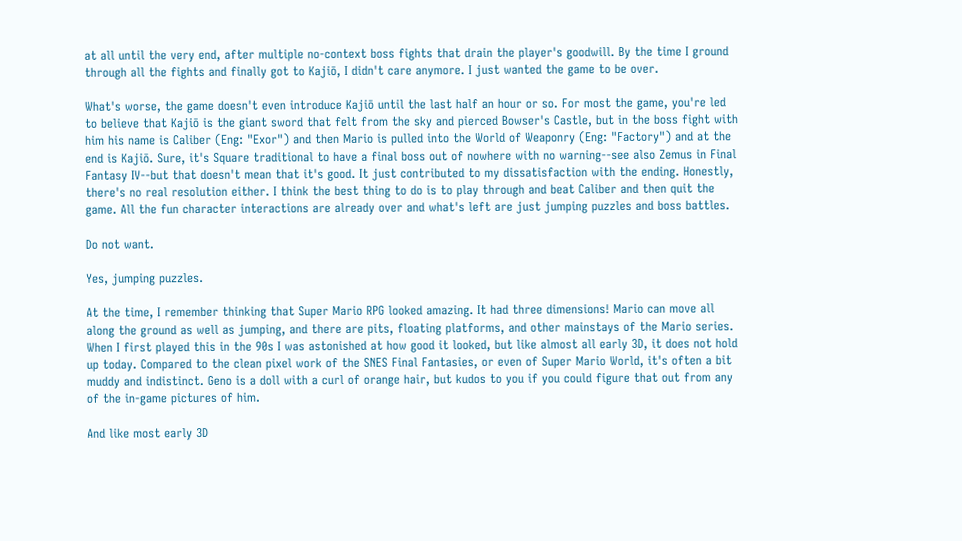at all until the very end, after multiple no-context boss fights that drain the player's goodwill. By the time I ground through all the fights and finally got to Kajiō, I didn't care anymore. I just wanted the game to be over.

What's worse, the game doesn't even introduce Kajiō until the last half an hour or so. For most the game, you're led to believe that Kajiō is the giant sword that felt from the sky and pierced Bowser's Castle, but in the boss fight with him his name is Caliber (Eng: "Exor") and then Mario is pulled into the World of Weaponry (Eng: "Factory") and at the end is Kajiō. Sure, it's Square traditional to have a final boss out of nowhere with no warning--see also Zemus in Final Fantasy IV--but that doesn't mean that it's good. It just contributed to my dissatisfaction with the ending. Honestly, there's no real resolution either. I think the best thing to do is to play through and beat Caliber and then quit the game. All the fun character interactions are already over and what's left are just jumping puzzles and boss battles.

Do not want.

Yes, jumping puzzles.

At the time, I remember thinking that Super Mario RPG looked amazing. It had three dimensions! Mario can move all along the ground as well as jumping, and there are pits, floating platforms, and other mainstays of the Mario series. When I first played this in the 90s I was astonished at how good it looked, but like almost all early 3D, it does not hold up today. Compared to the clean pixel work of the SNES Final Fantasies, or even of Super Mario World, it's often a bit muddy and indistinct. Geno is a doll with a curl of orange hair, but kudos to you if you could figure that out from any of the in-game pictures of him.

And like most early 3D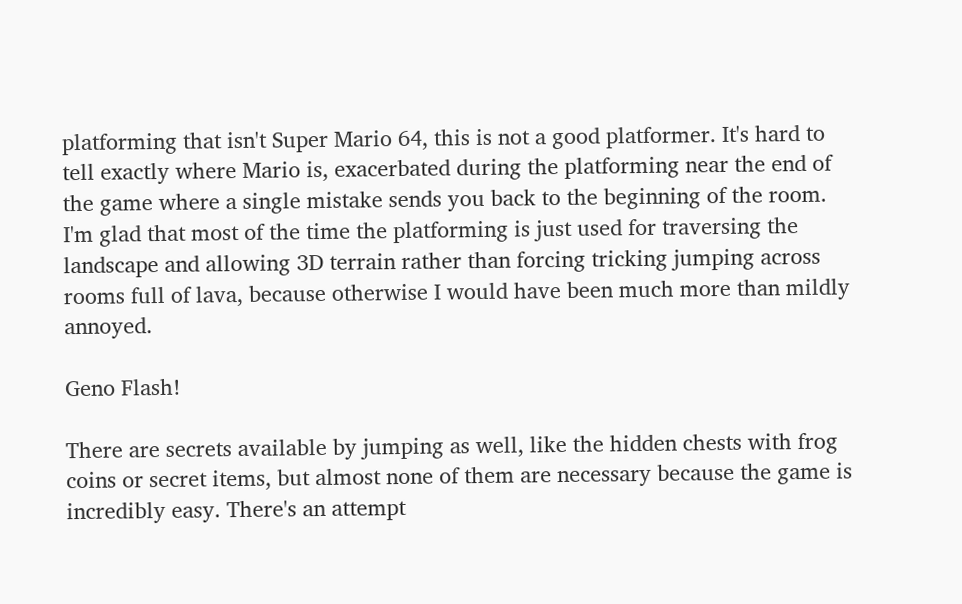platforming that isn't Super Mario 64, this is not a good platformer. It's hard to tell exactly where Mario is, exacerbated during the platforming near the end of the game where a single mistake sends you back to the beginning of the room. I'm glad that most of the time the platforming is just used for traversing the landscape and allowing 3D terrain rather than forcing tricking jumping across rooms full of lava, because otherwise I would have been much more than mildly annoyed.

Geno Flash!

There are secrets available by jumping as well, like the hidden chests with frog coins or secret items, but almost none of them are necessary because the game is incredibly easy. There's an attempt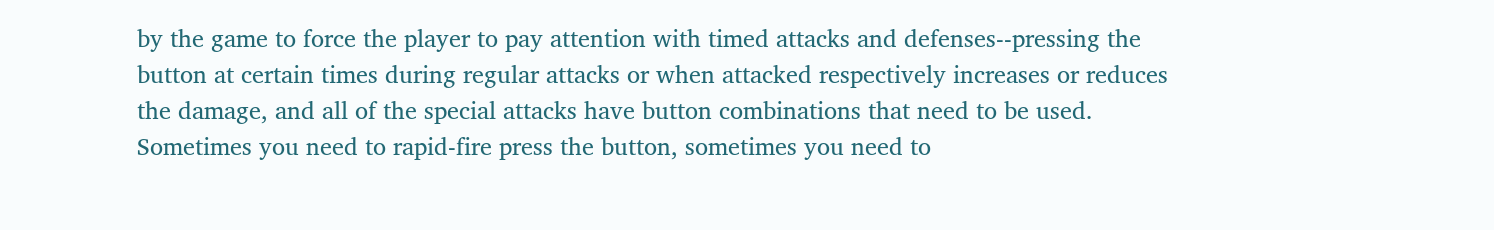by the game to force the player to pay attention with timed attacks and defenses--pressing the button at certain times during regular attacks or when attacked respectively increases or reduces the damage, and all of the special attacks have button combinations that need to be used. Sometimes you need to rapid-fire press the button, sometimes you need to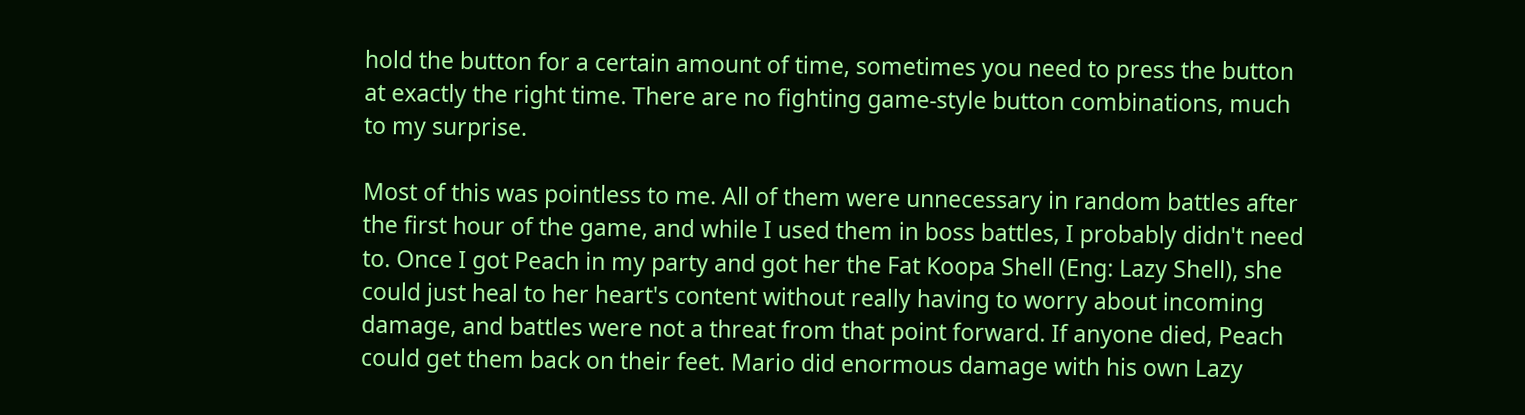hold the button for a certain amount of time, sometimes you need to press the button at exactly the right time. There are no fighting game-style button combinations, much to my surprise.

Most of this was pointless to me. All of them were unnecessary in random battles after the first hour of the game, and while I used them in boss battles, I probably didn't need to. Once I got Peach in my party and got her the Fat Koopa Shell (Eng: Lazy Shell), she could just heal to her heart's content without really having to worry about incoming damage, and battles were not a threat from that point forward. If anyone died, Peach could get them back on their feet. Mario did enormous damage with his own Lazy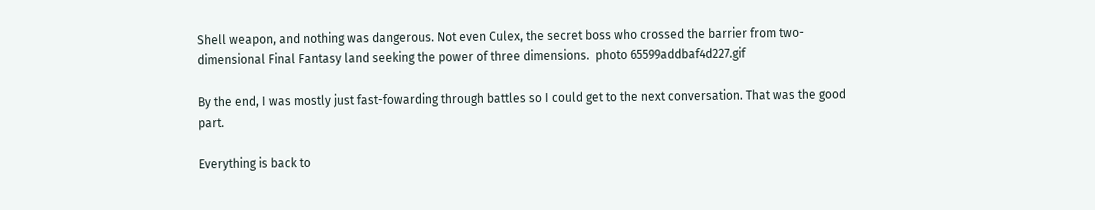Shell weapon, and nothing was dangerous. Not even Culex, the secret boss who crossed the barrier from two-dimensional Final Fantasy land seeking the power of three dimensions.  photo 65599addbaf4d227.gif

By the end, I was mostly just fast-fowarding through battles so I could get to the next conversation. That was the good part.

Everything is back to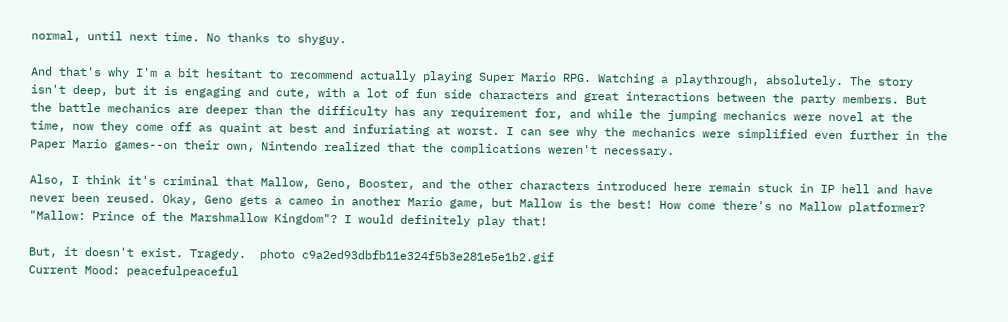normal, until next time. No thanks to shyguy.

And that's why I'm a bit hesitant to recommend actually playing Super Mario RPG. Watching a playthrough, absolutely. The story isn't deep, but it is engaging and cute, with a lot of fun side characters and great interactions between the party members. But the battle mechanics are deeper than the difficulty has any requirement for, and while the jumping mechanics were novel at the time, now they come off as quaint at best and infuriating at worst. I can see why the mechanics were simplified even further in the Paper Mario games--on their own, Nintendo realized that the complications weren't necessary.

Also, I think it's criminal that Mallow, Geno, Booster, and the other characters introduced here remain stuck in IP hell and have never been reused. Okay, Geno gets a cameo in another Mario game, but Mallow is the best! How come there's no Mallow platformer? "Mallow: Prince of the Marshmallow Kingdom"? I would definitely play that!

But, it doesn't exist. Tragedy.  photo c9a2ed93dbfb11e324f5b3e281e5e1b2.gif
Current Mood: peacefulpeaceful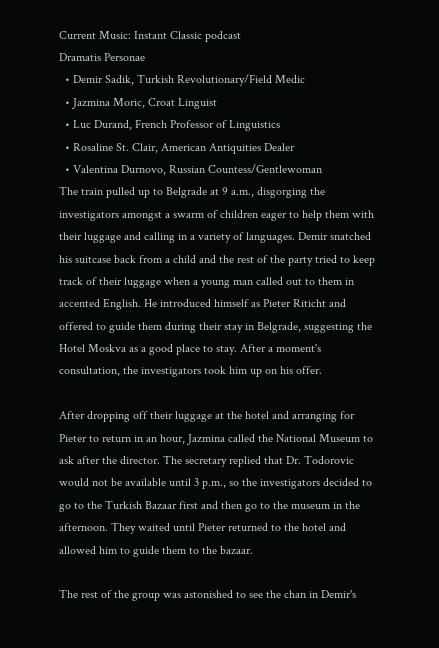Current Music: Instant Classic podcast
Dramatis Personae
  • Demir Sadik, Turkish Revolutionary/Field Medic
  • Jazmina Moric, Croat Linguist
  • Luc Durand, French Professor of Linguistics
  • Rosaline St. Clair, American Antiquities Dealer
  • Valentina Durnovo, Russian Countess/Gentlewoman
The train pulled up to Belgrade at 9 a.m., disgorging the investigators amongst a swarm of children eager to help them with their luggage and calling in a variety of languages. Demir snatched his suitcase back from a child and the rest of the party tried to keep track of their luggage when a young man called out to them in accented English. He introduced himself as Pieter Riticht and offered to guide them during their stay in Belgrade, suggesting the Hotel Moskva as a good place to stay. After a moment's consultation, the investigators took him up on his offer.

After dropping off their luggage at the hotel and arranging for Pieter to return in an hour, Jazmina called the National Museum to ask after the director. The secretary replied that Dr. Todorovic would not be available until 3 p.m., so the investigators decided to go to the Turkish Bazaar first and then go to the museum in the afternoon. They waited until Pieter returned to the hotel and allowed him to guide them to the bazaar.

The rest of the group was astonished to see the chan in Demir's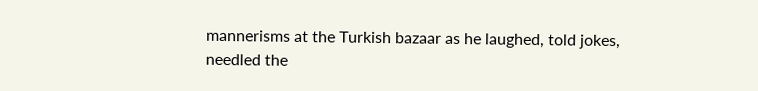mannerisms at the Turkish bazaar as he laughed, told jokes, needled the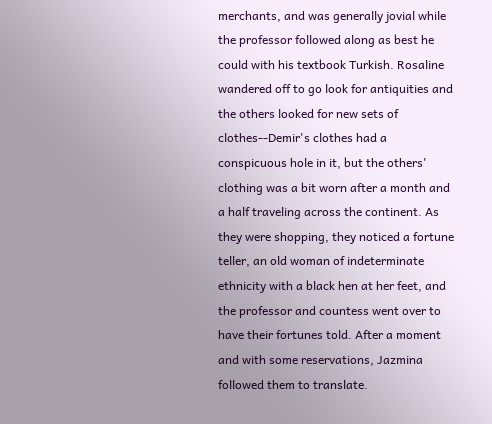merchants, and was generally jovial while the professor followed along as best he could with his textbook Turkish. Rosaline wandered off to go look for antiquities and the others looked for new sets of clothes--Demir's clothes had a conspicuous hole in it, but the others' clothing was a bit worn after a month and a half traveling across the continent. As they were shopping, they noticed a fortune teller, an old woman of indeterminate ethnicity with a black hen at her feet, and the professor and countess went over to have their fortunes told. After a moment and with some reservations, Jazmina followed them to translate.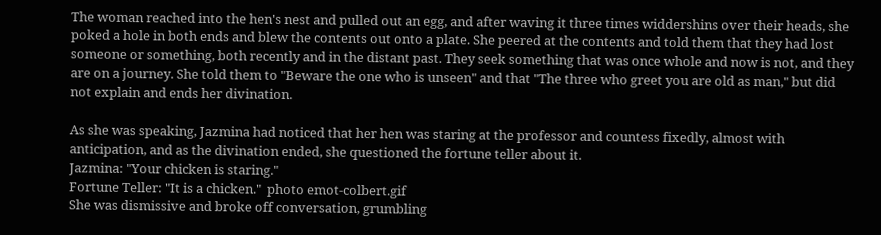The woman reached into the hen's nest and pulled out an egg, and after waving it three times widdershins over their heads, she poked a hole in both ends and blew the contents out onto a plate. She peered at the contents and told them that they had lost someone or something, both recently and in the distant past. They seek something that was once whole and now is not, and they are on a journey. She told them to "Beware the one who is unseen" and that "The three who greet you are old as man," but did not explain and ends her divination.

As she was speaking, Jazmina had noticed that her hen was staring at the professor and countess fixedly, almost with anticipation, and as the divination ended, she questioned the fortune teller about it.
Jazmina: "Your chicken is staring."
Fortune Teller: "It is a chicken."  photo emot-colbert.gif
She was dismissive and broke off conversation, grumbling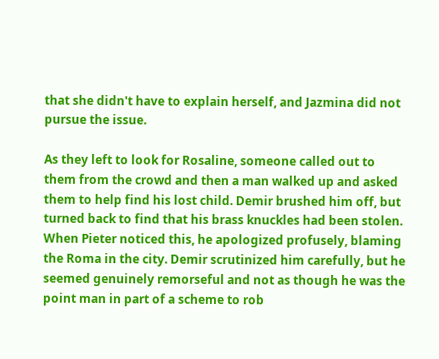that she didn't have to explain herself, and Jazmina did not pursue the issue.

As they left to look for Rosaline, someone called out to them from the crowd and then a man walked up and asked them to help find his lost child. Demir brushed him off, but turned back to find that his brass knuckles had been stolen. When Pieter noticed this, he apologized profusely, blaming the Roma in the city. Demir scrutinized him carefully, but he seemed genuinely remorseful and not as though he was the point man in part of a scheme to rob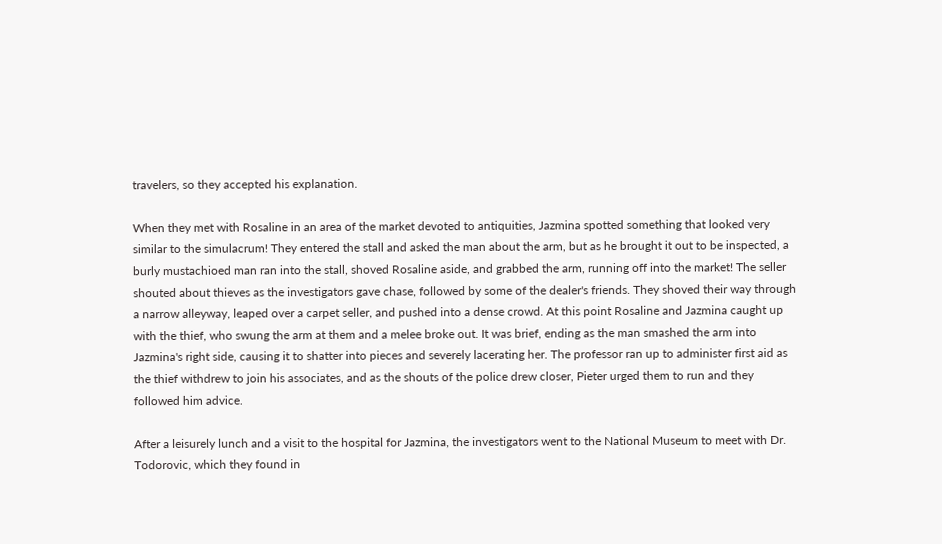travelers, so they accepted his explanation.

When they met with Rosaline in an area of the market devoted to antiquities, Jazmina spotted something that looked very similar to the simulacrum! They entered the stall and asked the man about the arm, but as he brought it out to be inspected, a burly mustachioed man ran into the stall, shoved Rosaline aside, and grabbed the arm, running off into the market! The seller shouted about thieves as the investigators gave chase, followed by some of the dealer's friends. They shoved their way through a narrow alleyway, leaped over a carpet seller, and pushed into a dense crowd. At this point Rosaline and Jazmina caught up with the thief, who swung the arm at them and a melee broke out. It was brief, ending as the man smashed the arm into Jazmina's right side, causing it to shatter into pieces and severely lacerating her. The professor ran up to administer first aid as the thief withdrew to join his associates, and as the shouts of the police drew closer, Pieter urged them to run and they followed him advice.

After a leisurely lunch and a visit to the hospital for Jazmina, the investigators went to the National Museum to meet with Dr. Todorovic, which they found in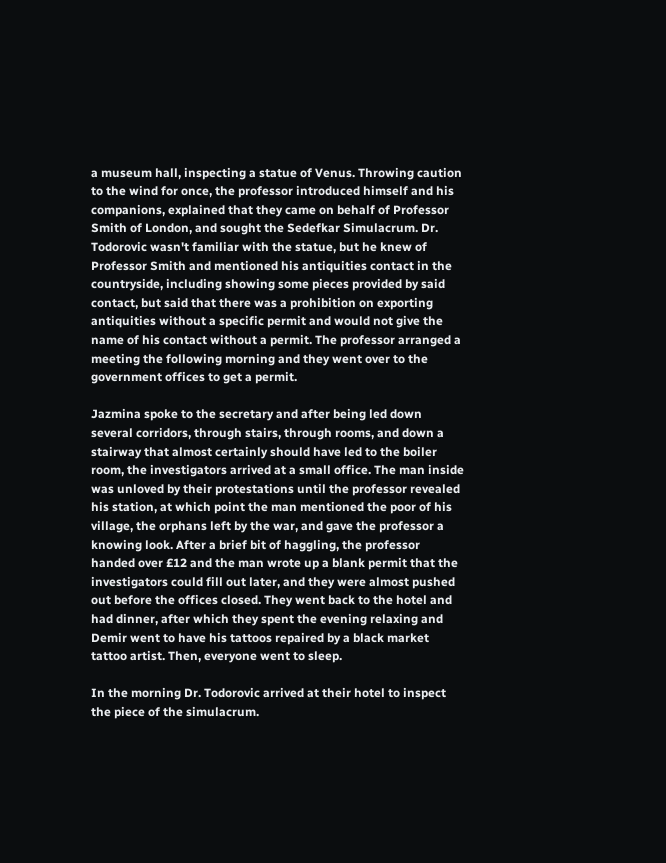a museum hall, inspecting a statue of Venus. Throwing caution to the wind for once, the professor introduced himself and his companions, explained that they came on behalf of Professor Smith of London, and sought the Sedefkar Simulacrum. Dr. Todorovic wasn't familiar with the statue, but he knew of Professor Smith and mentioned his antiquities contact in the countryside, including showing some pieces provided by said contact, but said that there was a prohibition on exporting antiquities without a specific permit and would not give the name of his contact without a permit. The professor arranged a meeting the following morning and they went over to the government offices to get a permit.

Jazmina spoke to the secretary and after being led down several corridors, through stairs, through rooms, and down a stairway that almost certainly should have led to the boiler room, the investigators arrived at a small office. The man inside was unloved by their protestations until the professor revealed his station, at which point the man mentioned the poor of his village, the orphans left by the war, and gave the professor a knowing look. After a brief bit of haggling, the professor handed over £12 and the man wrote up a blank permit that the investigators could fill out later, and they were almost pushed out before the offices closed. They went back to the hotel and had dinner, after which they spent the evening relaxing and Demir went to have his tattoos repaired by a black market tattoo artist. Then, everyone went to sleep.

In the morning Dr. Todorovic arrived at their hotel to inspect the piece of the simulacrum.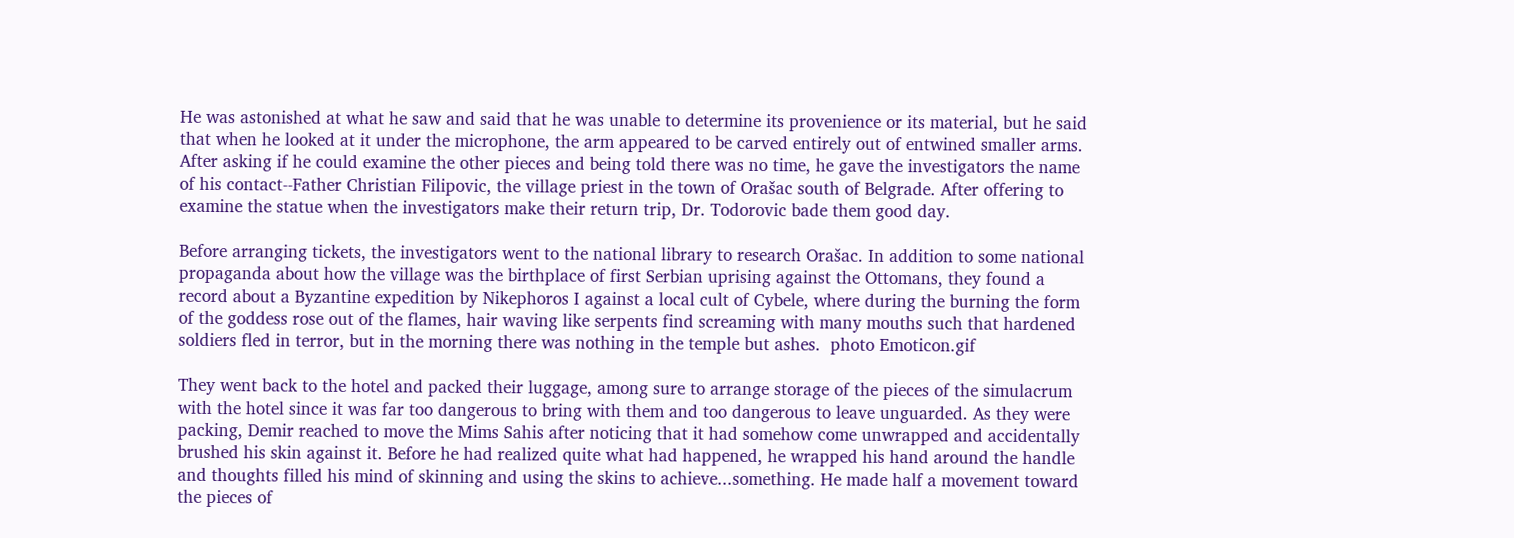He was astonished at what he saw and said that he was unable to determine its provenience or its material, but he said that when he looked at it under the microphone, the arm appeared to be carved entirely out of entwined smaller arms. After asking if he could examine the other pieces and being told there was no time, he gave the investigators the name of his contact--Father Christian Filipovic, the village priest in the town of Orašac south of Belgrade. After offering to examine the statue when the investigators make their return trip, Dr. Todorovic bade them good day.

Before arranging tickets, the investigators went to the national library to research Orašac. In addition to some national propaganda about how the village was the birthplace of first Serbian uprising against the Ottomans, they found a record about a Byzantine expedition by Nikephoros I against a local cult of Cybele, where during the burning the form of the goddess rose out of the flames, hair waving like serpents find screaming with many mouths such that hardened soldiers fled in terror, but in the morning there was nothing in the temple but ashes.  photo Emoticon.gif

They went back to the hotel and packed their luggage, among sure to arrange storage of the pieces of the simulacrum with the hotel since it was far too dangerous to bring with them and too dangerous to leave unguarded. As they were packing, Demir reached to move the Mims Sahis after noticing that it had somehow come unwrapped and accidentally brushed his skin against it. Before he had realized quite what had happened, he wrapped his hand around the handle and thoughts filled his mind of skinning and using the skins to achieve...something. He made half a movement toward the pieces of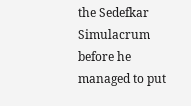the Sedefkar Simulacrum before he managed to put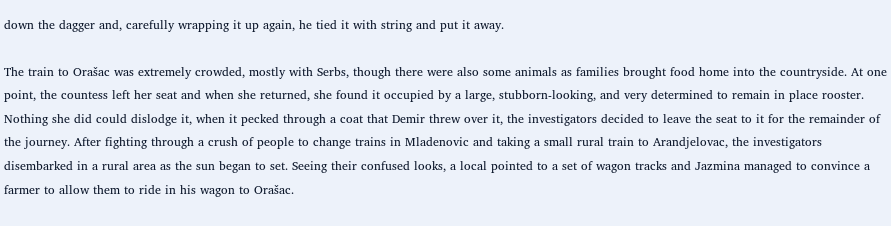down the dagger and, carefully wrapping it up again, he tied it with string and put it away.

The train to Orašac was extremely crowded, mostly with Serbs, though there were also some animals as families brought food home into the countryside. At one point, the countess left her seat and when she returned, she found it occupied by a large, stubborn-looking, and very determined to remain in place rooster. Nothing she did could dislodge it, when it pecked through a coat that Demir threw over it, the investigators decided to leave the seat to it for the remainder of the journey. After fighting through a crush of people to change trains in Mladenovic and taking a small rural train to Arandjelovac, the investigators disembarked in a rural area as the sun began to set. Seeing their confused looks, a local pointed to a set of wagon tracks and Jazmina managed to convince a farmer to allow them to ride in his wagon to Orašac.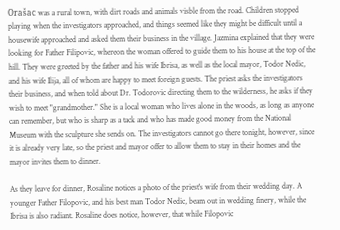Orašac was a rural town, with dirt roads and animals visble from the road. Children stopped playing when the investigators approached, and things seemed like they might be difficult until a housewife approached and asked them their business in the village. Jazmina explained that they were looking for Father Filipovic, whereon the woman offered to guide them to his house at the top of the hill. They were greeted by the father and his wife Ibrisa, as well as the local mayor, Todor Nedic, and his wife Ilija, all of whom are happy to meet foreign guests. The priest asks the investigators their business, and when told about Dr. Todorovic directing them to the wilderness, he asks if they wish to meet "grandmother." She is a local woman who lives alone in the woods, as long as anyone can remember, but who is sharp as a tack and who has made good money from the National Museum with the sculpture she sends on. The investigators cannot go there tonight, however, since it is already very late, so the priest and mayor offer to allow them to stay in their homes and the mayor invites them to dinner.

As they leave for dinner, Rosaline notices a photo of the priest's wife from their wedding day. A younger Father Filopovic, and his best man Todor Nedic, beam out in wedding finery, while the Ibrisa is also radiant. Rosaline does notice, however, that while Filopovic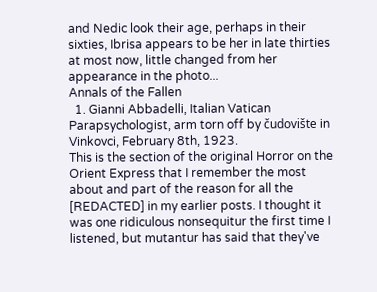and Nedic look their age, perhaps in their sixties, Ibrisa appears to be her in late thirties at most now, little changed from her appearance in the photo...
Annals of the Fallen
  1. Gianni Abbadelli, Italian Vatican Parapsychologist, arm torn off by čudovište in Vinkovci, February 8th, 1923.
This is the section of the original Horror on the Orient Express that I remember the most about and part of the reason for all the [REDACTED] in my earlier posts. I thought it was one ridiculous nonsequitur the first time I listened, but mutantur has said that they've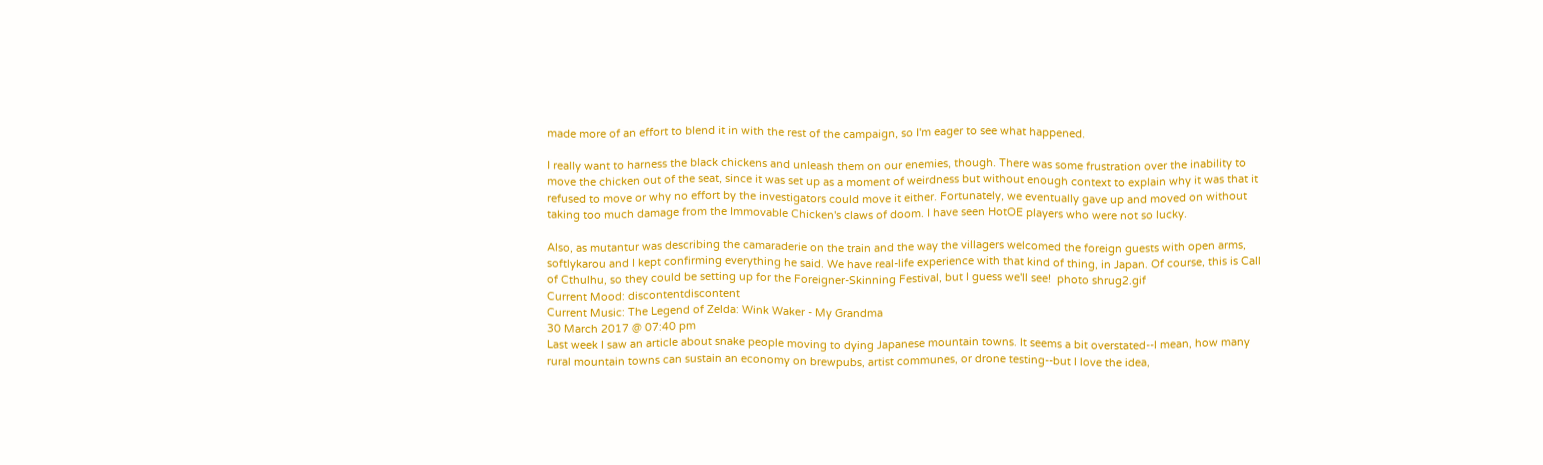made more of an effort to blend it in with the rest of the campaign, so I'm eager to see what happened.

I really want to harness the black chickens and unleash them on our enemies, though. There was some frustration over the inability to move the chicken out of the seat, since it was set up as a moment of weirdness but without enough context to explain why it was that it refused to move or why no effort by the investigators could move it either. Fortunately, we eventually gave up and moved on without taking too much damage from the Immovable Chicken's claws of doom. I have seen HotOE players who were not so lucky.

Also, as mutantur was describing the camaraderie on the train and the way the villagers welcomed the foreign guests with open arms, softlykarou and I kept confirming everything he said. We have real-life experience with that kind of thing, in Japan. Of course, this is Call of Cthulhu, so they could be setting up for the Foreigner-Skinning Festival, but I guess we'll see!  photo shrug2.gif
Current Mood: discontentdiscontent
Current Music: The Legend of Zelda: Wink Waker - My Grandma
30 March 2017 @ 07:40 pm
Last week I saw an article about snake people moving to dying Japanese mountain towns. It seems a bit overstated--I mean, how many rural mountain towns can sustain an economy on brewpubs, artist communes, or drone testing--but I love the idea,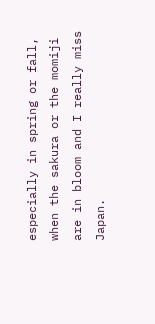especially in spring or fall, when the sakura or the momiji are in bloom and I really miss Japan.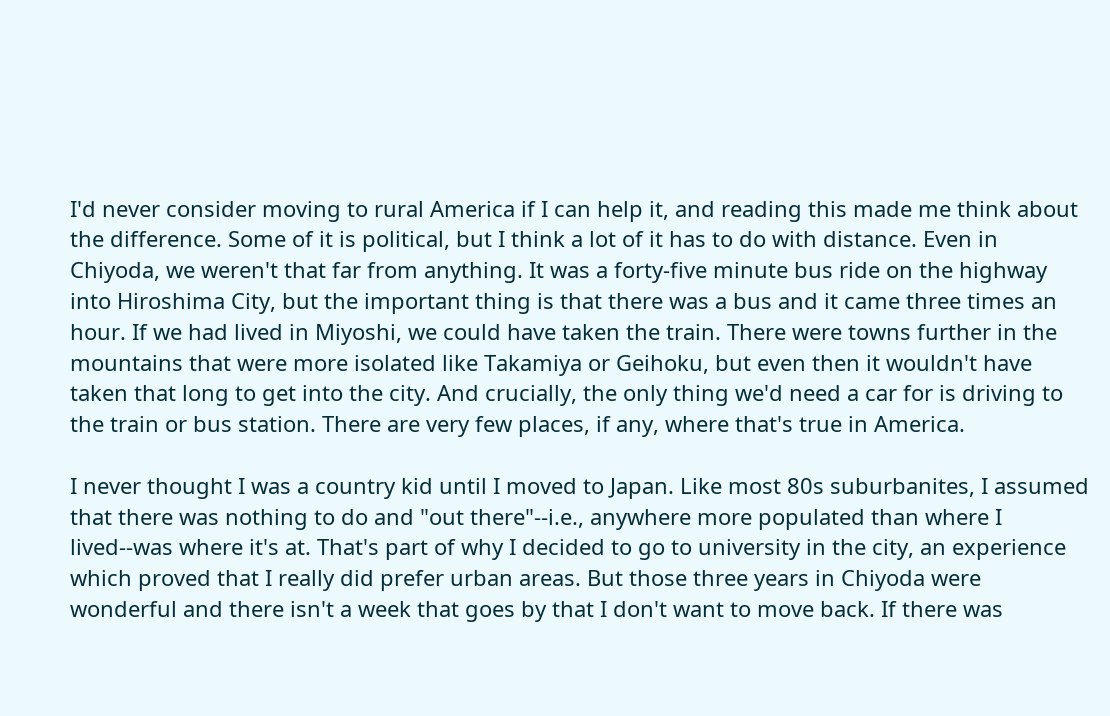I'd never consider moving to rural America if I can help it, and reading this made me think about the difference. Some of it is political, but I think a lot of it has to do with distance. Even in Chiyoda, we weren't that far from anything. It was a forty-five minute bus ride on the highway into Hiroshima City, but the important thing is that there was a bus and it came three times an hour. If we had lived in Miyoshi, we could have taken the train. There were towns further in the mountains that were more isolated like Takamiya or Geihoku, but even then it wouldn't have taken that long to get into the city. And crucially, the only thing we'd need a car for is driving to the train or bus station. There are very few places, if any, where that's true in America.

I never thought I was a country kid until I moved to Japan. Like most 80s suburbanites, I assumed that there was nothing to do and "out there"--i.e., anywhere more populated than where I lived--was where it's at. That's part of why I decided to go to university in the city, an experience which proved that I really did prefer urban areas. But those three years in Chiyoda were wonderful and there isn't a week that goes by that I don't want to move back. If there was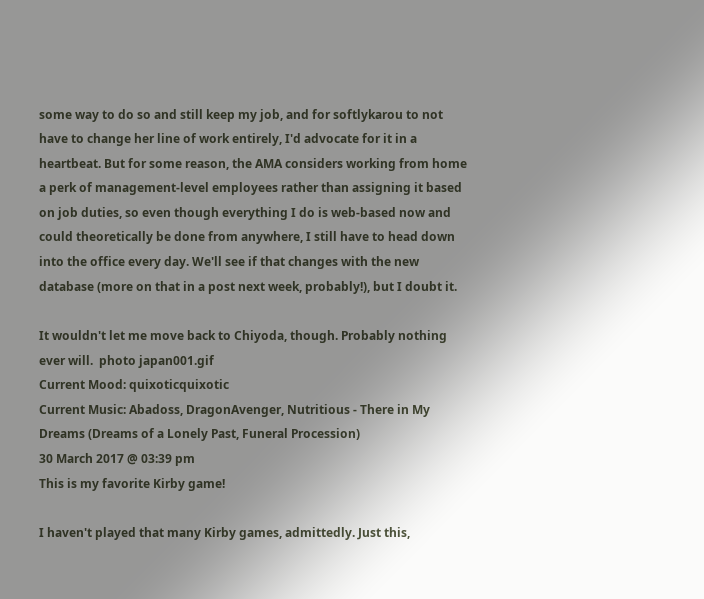some way to do so and still keep my job, and for softlykarou to not have to change her line of work entirely, I'd advocate for it in a heartbeat. But for some reason, the AMA considers working from home a perk of management-level employees rather than assigning it based on job duties, so even though everything I do is web-based now and could theoretically be done from anywhere, I still have to head down into the office every day. We'll see if that changes with the new database (more on that in a post next week, probably!), but I doubt it.

It wouldn't let me move back to Chiyoda, though. Probably nothing ever will.  photo japan001.gif
Current Mood: quixoticquixotic
Current Music: Abadoss, DragonAvenger, Nutritious - There in My Dreams (Dreams of a Lonely Past, Funeral Procession)
30 March 2017 @ 03:39 pm
This is my favorite Kirby game!

I haven't played that many Kirby games, admittedly. Just this,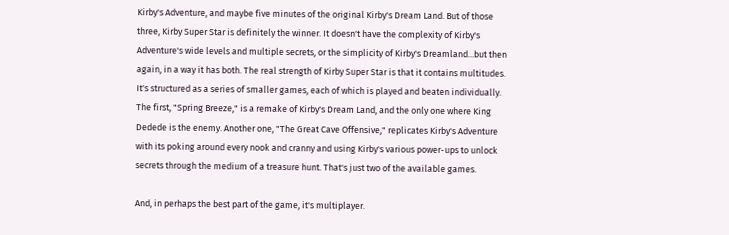Kirby's Adventure, and maybe five minutes of the original Kirby's Dream Land. But of those three, Kirby Super Star is definitely the winner. It doesn't have the complexity of Kirby's Adventure's wide levels and multiple secrets, or the simplicity of Kirby's Dreamland...but then again, in a way it has both. The real strength of Kirby Super Star is that it contains multitudes. It's structured as a series of smaller games, each of which is played and beaten individually. The first, "Spring Breeze," is a remake of Kirby's Dream Land, and the only one where King Dedede is the enemy. Another one, "The Great Cave Offensive," replicates Kirby's Adventure with its poking around every nook and cranny and using Kirby's various power-ups to unlock secrets through the medium of a treasure hunt. That's just two of the available games.

And, in perhaps the best part of the game, it's multiplayer.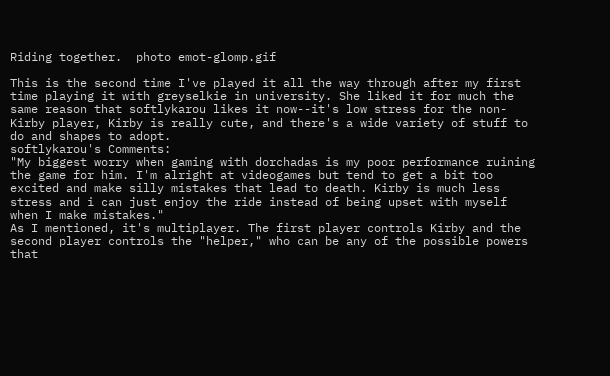Riding together.  photo emot-glomp.gif

This is the second time I've played it all the way through after my first time playing it with greyselkie in university. She liked it for much the same reason that softlykarou likes it now--it's low stress for the non-Kirby player, Kirby is really cute, and there's a wide variety of stuff to do and shapes to adopt.
softlykarou's Comments:
"My biggest worry when gaming with dorchadas is my poor performance ruining the game for him. I'm alright at videogames but tend to get a bit too excited and make silly mistakes that lead to death. Kirby is much less stress and i can just enjoy the ride instead of being upset with myself when I make mistakes."
As I mentioned, it's multiplayer. The first player controls Kirby and the second player controls the "helper," who can be any of the possible powers that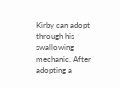Kirby can adopt through his swallowing mechanic. After adopting a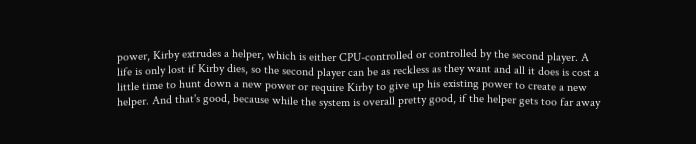power, Kirby extrudes a helper, which is either CPU-controlled or controlled by the second player. A life is only lost if Kirby dies, so the second player can be as reckless as they want and all it does is cost a little time to hunt down a new power or require Kirby to give up his existing power to create a new helper. And that's good, because while the system is overall pretty good, if the helper gets too far away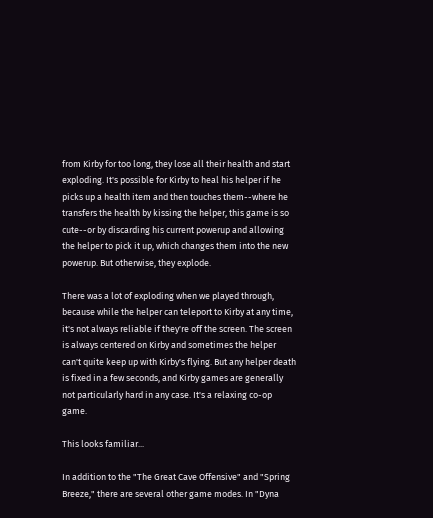from Kirby for too long, they lose all their health and start exploding. It's possible for Kirby to heal his helper if he picks up a health item and then touches them--where he transfers the health by kissing the helper, this game is so cute--or by discarding his current powerup and allowing the helper to pick it up, which changes them into the new powerup. But otherwise, they explode.

There was a lot of exploding when we played through, because while the helper can teleport to Kirby at any time, it's not always reliable if they're off the screen. The screen is always centered on Kirby and sometimes the helper can't quite keep up with Kirby's flying. But any helper death is fixed in a few seconds, and Kirby games are generally not particularly hard in any case. It's a relaxing co-op game.

This looks familiar...

In addition to the "The Great Cave Offensive" and "Spring Breeze," there are several other game modes. In "Dyna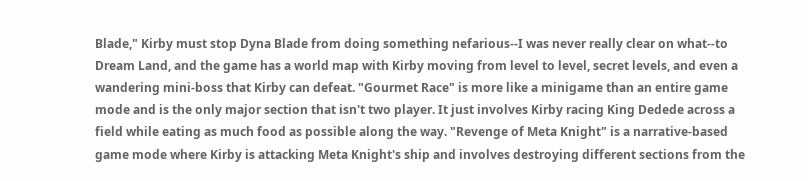Blade," Kirby must stop Dyna Blade from doing something nefarious--I was never really clear on what--to Dream Land, and the game has a world map with Kirby moving from level to level, secret levels, and even a wandering mini-boss that Kirby can defeat. "Gourmet Race" is more like a minigame than an entire game mode and is the only major section that isn't two player. It just involves Kirby racing King Dedede across a field while eating as much food as possible along the way. "Revenge of Meta Knight" is a narrative-based game mode where Kirby is attacking Meta Knight's ship and involves destroying different sections from the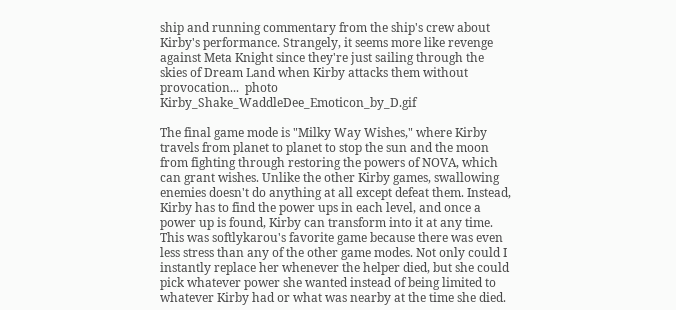ship and running commentary from the ship's crew about Kirby's performance. Strangely, it seems more like revenge against Meta Knight since they're just sailing through the skies of Dream Land when Kirby attacks them without provocation...  photo Kirby_Shake_WaddleDee_Emoticon_by_D.gif

The final game mode is "Milky Way Wishes," where Kirby travels from planet to planet to stop the sun and the moon from fighting through restoring the powers of NOVA, which can grant wishes. Unlike the other Kirby games, swallowing enemies doesn't do anything at all except defeat them. Instead, Kirby has to find the power ups in each level, and once a power up is found, Kirby can transform into it at any time. This was softlykarou's favorite game because there was even less stress than any of the other game modes. Not only could I instantly replace her whenever the helper died, but she could pick whatever power she wanted instead of being limited to whatever Kirby had or what was nearby at the time she died.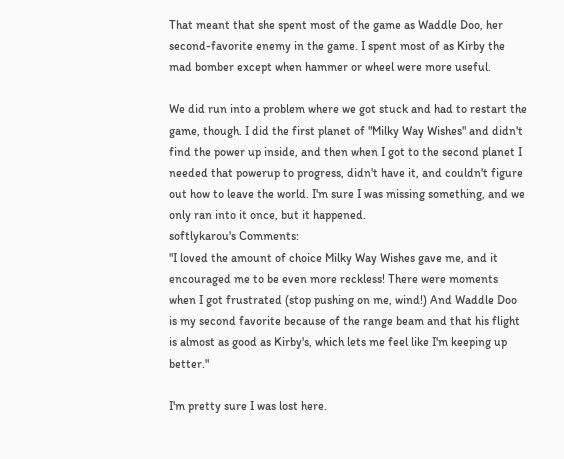That meant that she spent most of the game as Waddle Doo, her second-favorite enemy in the game. I spent most of as Kirby the mad bomber except when hammer or wheel were more useful.

We did run into a problem where we got stuck and had to restart the game, though. I did the first planet of "Milky Way Wishes" and didn't find the power up inside, and then when I got to the second planet I needed that powerup to progress, didn't have it, and couldn't figure out how to leave the world. I'm sure I was missing something, and we only ran into it once, but it happened.
softlykarou's Comments:
"I loved the amount of choice Milky Way Wishes gave me, and it encouraged me to be even more reckless! There were moments when I got frustrated (stop pushing on me, wind!) And Waddle Doo is my second favorite because of the range beam and that his flight is almost as good as Kirby's, which lets me feel like I'm keeping up better."

I'm pretty sure I was lost here.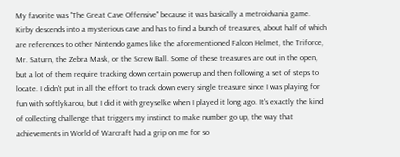My favorite was "The Great Cave Offensive" because it was basically a metroidvania game. Kirby descends into a mysterious cave and has to find a bunch of treasures, about half of which are references to other Nintendo games like the aforementioned Falcon Helmet, the Triforce, Mr. Saturn, the Zebra Mask, or the Screw Ball. Some of these treasures are out in the open, but a lot of them require tracking down certain powerup and then following a set of steps to locate. I didn't put in all the effort to track down every single treasure since I was playing for fun with softlykarou, but I did it with greyselke when I played it long ago. It's exactly the kind of collecting challenge that triggers my instinct to make number go up, the way that achievements in World of Warcraft had a grip on me for so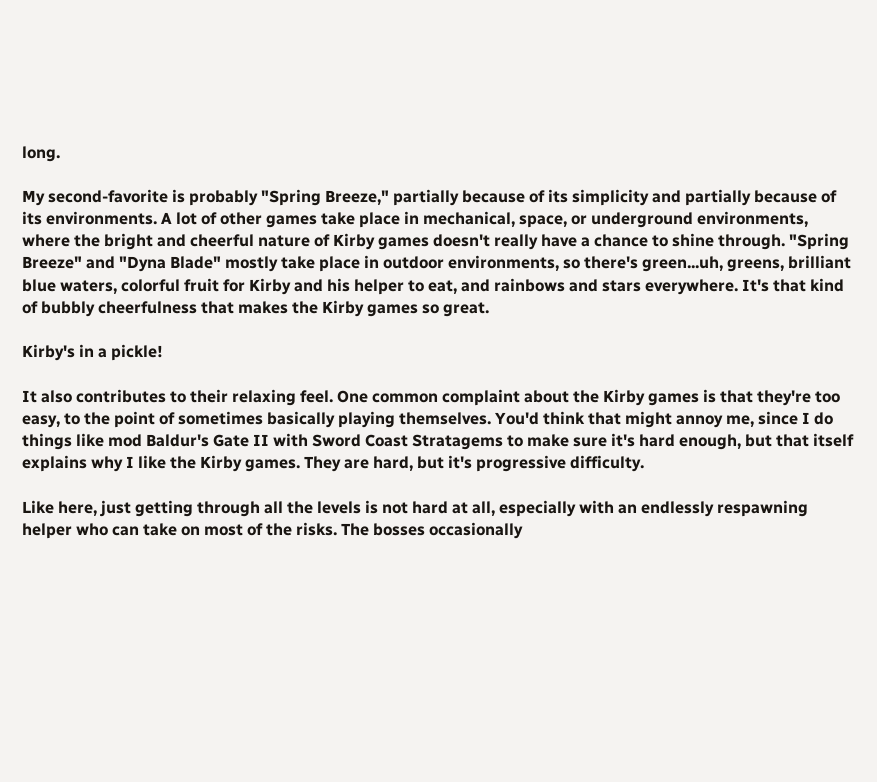long.

My second-favorite is probably "Spring Breeze," partially because of its simplicity and partially because of its environments. A lot of other games take place in mechanical, space, or underground environments, where the bright and cheerful nature of Kirby games doesn't really have a chance to shine through. "Spring Breeze" and "Dyna Blade" mostly take place in outdoor environments, so there's green...uh, greens, brilliant blue waters, colorful fruit for Kirby and his helper to eat, and rainbows and stars everywhere. It's that kind of bubbly cheerfulness that makes the Kirby games so great.

Kirby's in a pickle!

It also contributes to their relaxing feel. One common complaint about the Kirby games is that they're too easy, to the point of sometimes basically playing themselves. You'd think that might annoy me, since I do things like mod Baldur's Gate II with Sword Coast Stratagems to make sure it's hard enough, but that itself explains why I like the Kirby games. They are hard, but it's progressive difficulty.

Like here, just getting through all the levels is not hard at all, especially with an endlessly respawning helper who can take on most of the risks. The bosses occasionally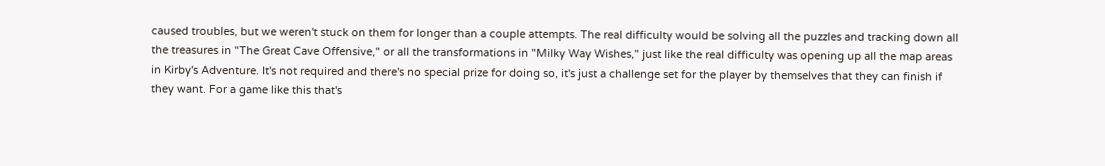caused troubles, but we weren't stuck on them for longer than a couple attempts. The real difficulty would be solving all the puzzles and tracking down all the treasures in "The Great Cave Offensive," or all the transformations in "Milky Way Wishes," just like the real difficulty was opening up all the map areas in Kirby's Adventure. It's not required and there's no special prize for doing so, it's just a challenge set for the player by themselves that they can finish if they want. For a game like this that's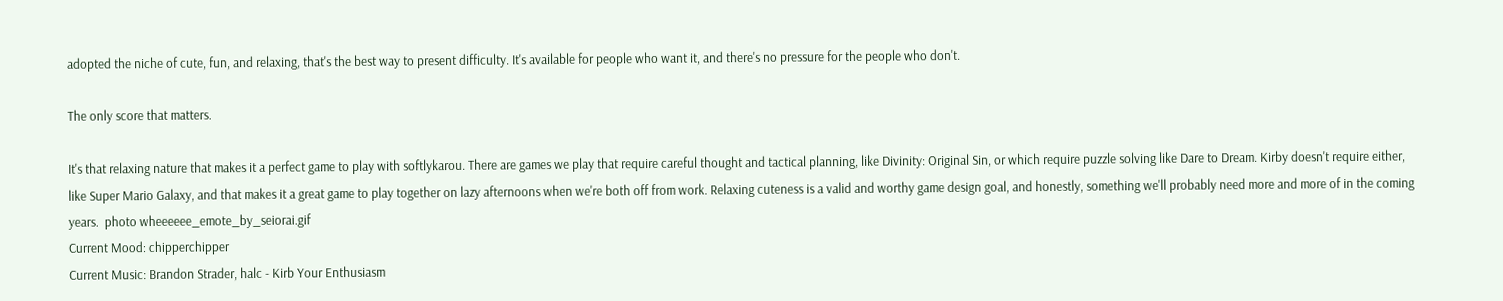adopted the niche of cute, fun, and relaxing, that's the best way to present difficulty. It's available for people who want it, and there's no pressure for the people who don't.

The only score that matters.

It's that relaxing nature that makes it a perfect game to play with softlykarou. There are games we play that require careful thought and tactical planning, like Divinity: Original Sin, or which require puzzle solving like Dare to Dream. Kirby doesn't require either, like Super Mario Galaxy, and that makes it a great game to play together on lazy afternoons when we're both off from work. Relaxing cuteness is a valid and worthy game design goal, and honestly, something we'll probably need more and more of in the coming years.  photo wheeeeee_emote_by_seiorai.gif
Current Mood: chipperchipper
Current Music: Brandon Strader, halc - Kirb Your Enthusiasm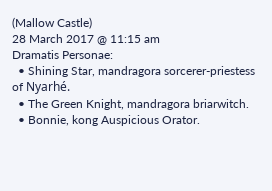(Mallow Castle)
28 March 2017 @ 11:15 am
Dramatis Personae:
  • Shining Star, mandragora sorcerer-priestess of Nyarhé.
  • The Green Knight, mandragora briarwitch.
  • Bonnie, kong Auspicious Orator.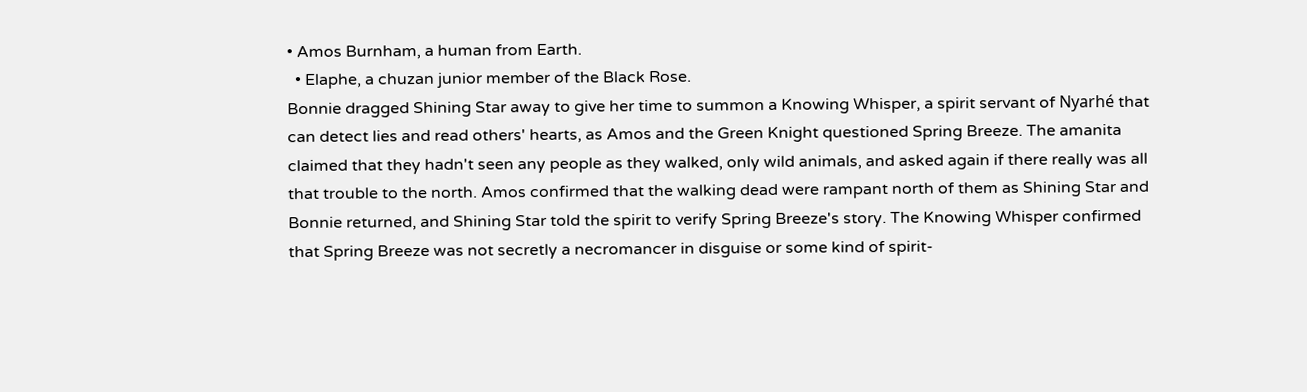• Amos Burnham, a human from Earth.
  • Elaphe, a chuzan junior member of the Black Rose.
Bonnie dragged Shining Star away to give her time to summon a Knowing Whisper, a spirit servant of Nyarhé that can detect lies and read others' hearts, as Amos and the Green Knight questioned Spring Breeze. The amanita claimed that they hadn't seen any people as they walked, only wild animals, and asked again if there really was all that trouble to the north. Amos confirmed that the walking dead were rampant north of them as Shining Star and Bonnie returned, and Shining Star told the spirit to verify Spring Breeze's story. The Knowing Whisper confirmed that Spring Breeze was not secretly a necromancer in disguise or some kind of spirit-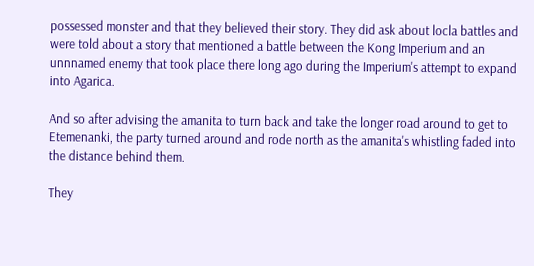possessed monster and that they believed their story. They did ask about locla battles and were told about a story that mentioned a battle between the Kong Imperium and an unnnamed enemy that took place there long ago during the Imperium's attempt to expand into Agarica.

And so after advising the amanita to turn back and take the longer road around to get to Etemenanki, the party turned around and rode north as the amanita's whistling faded into the distance behind them.

They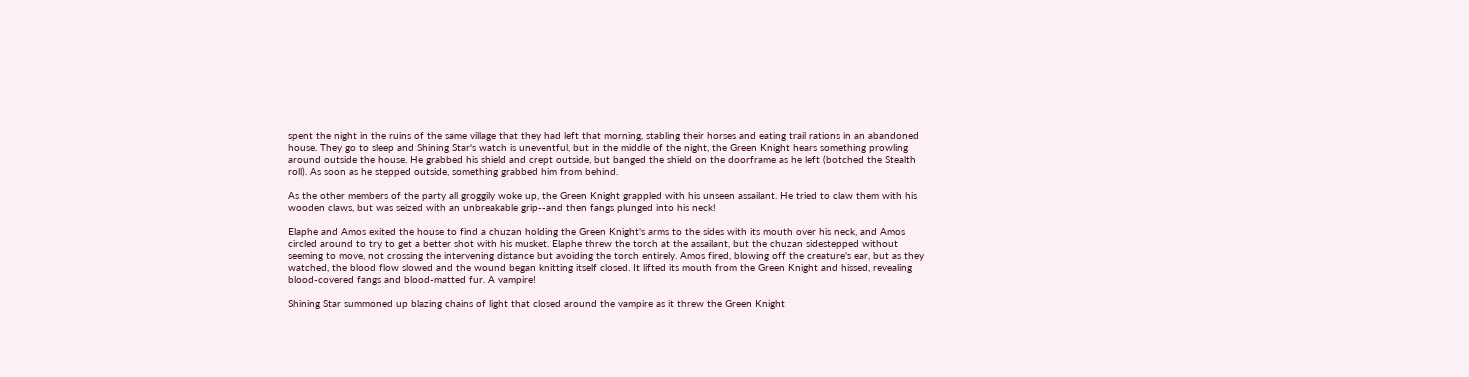spent the night in the ruins of the same village that they had left that morning, stabling their horses and eating trail rations in an abandoned house. They go to sleep and Shining Star's watch is uneventful, but in the middle of the night, the Green Knight hears something prowling around outside the house. He grabbed his shield and crept outside, but banged the shield on the doorframe as he left (botched the Stealth roll). As soon as he stepped outside, something grabbed him from behind.

As the other members of the party all groggily woke up, the Green Knight grappled with his unseen assailant. He tried to claw them with his wooden claws, but was seized with an unbreakable grip--and then fangs plunged into his neck!

Elaphe and Amos exited the house to find a chuzan holding the Green Knight's arms to the sides with its mouth over his neck, and Amos circled around to try to get a better shot with his musket. Elaphe threw the torch at the assailant, but the chuzan sidestepped without seeming to move, not crossing the intervening distance but avoiding the torch entirely. Amos fired, blowing off the creature's ear, but as they watched, the blood flow slowed and the wound began knitting itself closed. It lifted its mouth from the Green Knight and hissed, revealing blood-covered fangs and blood-matted fur. A vampire!

Shining Star summoned up blazing chains of light that closed around the vampire as it threw the Green Knight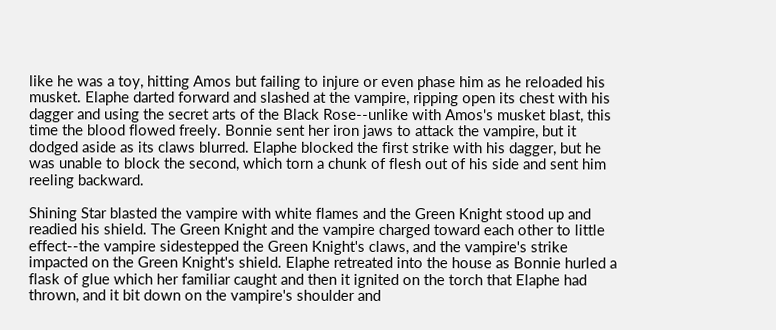like he was a toy, hitting Amos but failing to injure or even phase him as he reloaded his musket. Elaphe darted forward and slashed at the vampire, ripping open its chest with his dagger and using the secret arts of the Black Rose--unlike with Amos's musket blast, this time the blood flowed freely. Bonnie sent her iron jaws to attack the vampire, but it dodged aside as its claws blurred. Elaphe blocked the first strike with his dagger, but he was unable to block the second, which torn a chunk of flesh out of his side and sent him reeling backward.

Shining Star blasted the vampire with white flames and the Green Knight stood up and readied his shield. The Green Knight and the vampire charged toward each other to little effect--the vampire sidestepped the Green Knight's claws, and the vampire's strike impacted on the Green Knight's shield. Elaphe retreated into the house as Bonnie hurled a flask of glue which her familiar caught and then it ignited on the torch that Elaphe had thrown, and it bit down on the vampire's shoulder and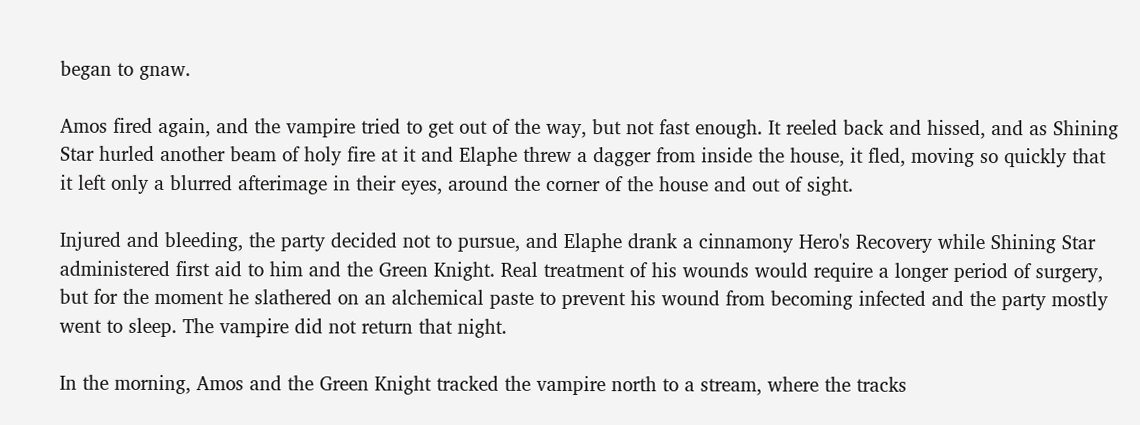began to gnaw.

Amos fired again, and the vampire tried to get out of the way, but not fast enough. It reeled back and hissed, and as Shining Star hurled another beam of holy fire at it and Elaphe threw a dagger from inside the house, it fled, moving so quickly that it left only a blurred afterimage in their eyes, around the corner of the house and out of sight.

Injured and bleeding, the party decided not to pursue, and Elaphe drank a cinnamony Hero's Recovery while Shining Star administered first aid to him and the Green Knight. Real treatment of his wounds would require a longer period of surgery, but for the moment he slathered on an alchemical paste to prevent his wound from becoming infected and the party mostly went to sleep. The vampire did not return that night.

In the morning, Amos and the Green Knight tracked the vampire north to a stream, where the tracks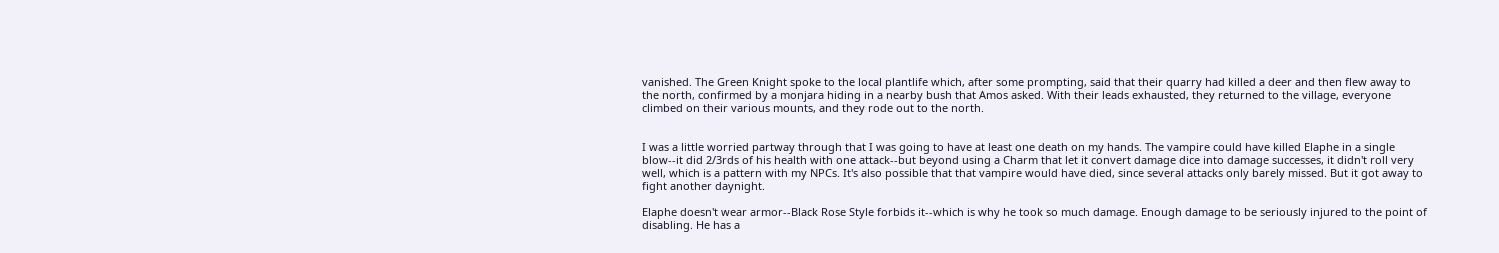vanished. The Green Knight spoke to the local plantlife which, after some prompting, said that their quarry had killed a deer and then flew away to the north, confirmed by a monjara hiding in a nearby bush that Amos asked. With their leads exhausted, they returned to the village, everyone climbed on their various mounts, and they rode out to the north.


I was a little worried partway through that I was going to have at least one death on my hands. The vampire could have killed Elaphe in a single blow--it did 2/3rds of his health with one attack--but beyond using a Charm that let it convert damage dice into damage successes, it didn't roll very well, which is a pattern with my NPCs. It's also possible that that vampire would have died, since several attacks only barely missed. But it got away to fight another daynight.

Elaphe doesn't wear armor--Black Rose Style forbids it--which is why he took so much damage. Enough damage to be seriously injured to the point of disabling. He has a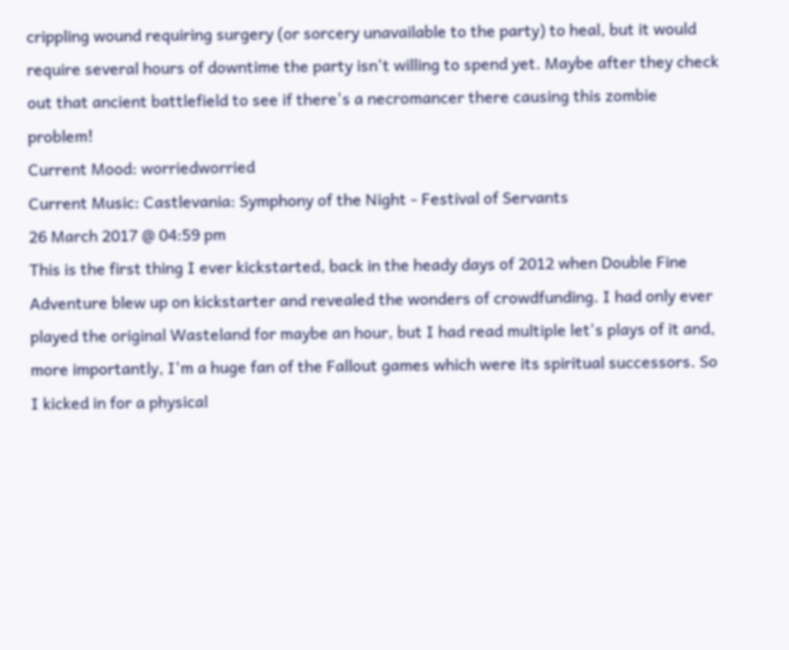crippling wound requiring surgery (or sorcery unavailable to the party) to heal, but it would require several hours of downtime the party isn't willing to spend yet. Maybe after they check out that ancient battlefield to see if there's a necromancer there causing this zombie problem!
Current Mood: worriedworried
Current Music: Castlevania: Symphony of the Night - Festival of Servants
26 March 2017 @ 04:59 pm
This is the first thing I ever kickstarted, back in the heady days of 2012 when Double Fine Adventure blew up on kickstarter and revealed the wonders of crowdfunding. I had only ever played the original Wasteland for maybe an hour, but I had read multiple let's plays of it and, more importantly, I'm a huge fan of the Fallout games which were its spiritual successors. So I kicked in for a physical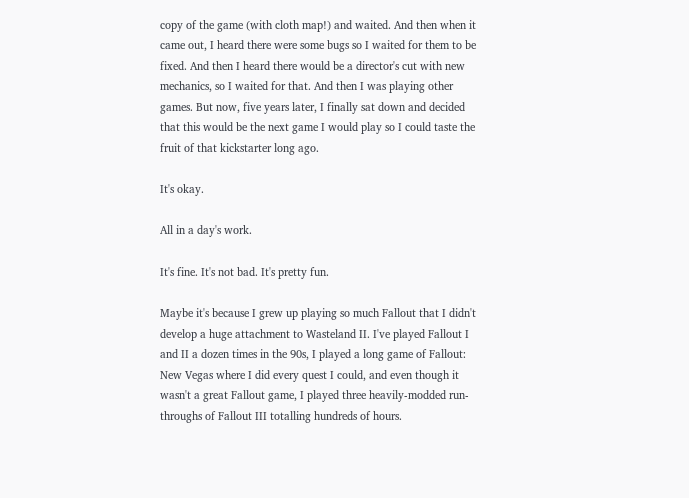copy of the game (with cloth map!) and waited. And then when it came out, I heard there were some bugs so I waited for them to be fixed. And then I heard there would be a director's cut with new mechanics, so I waited for that. And then I was playing other games. But now, five years later, I finally sat down and decided that this would be the next game I would play so I could taste the fruit of that kickstarter long ago.

It's okay.

All in a day's work.

It's fine. It's not bad. It's pretty fun.

Maybe it's because I grew up playing so much Fallout that I didn't develop a huge attachment to Wasteland II. I've played Fallout I and II a dozen times in the 90s, I played a long game of Fallout: New Vegas where I did every quest I could, and even though it wasn't a great Fallout game, I played three heavily-modded run-throughs of Fallout III totalling hundreds of hours.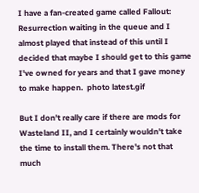I have a fan-created game called Fallout: Resurrection waiting in the queue and I almost played that instead of this until I decided that maybe I should get to this game I've owned for years and that I gave money to make happen.  photo latest.gif

But I don't really care if there are mods for Wasteland II, and I certainly wouldn't take the time to install them. There's not that much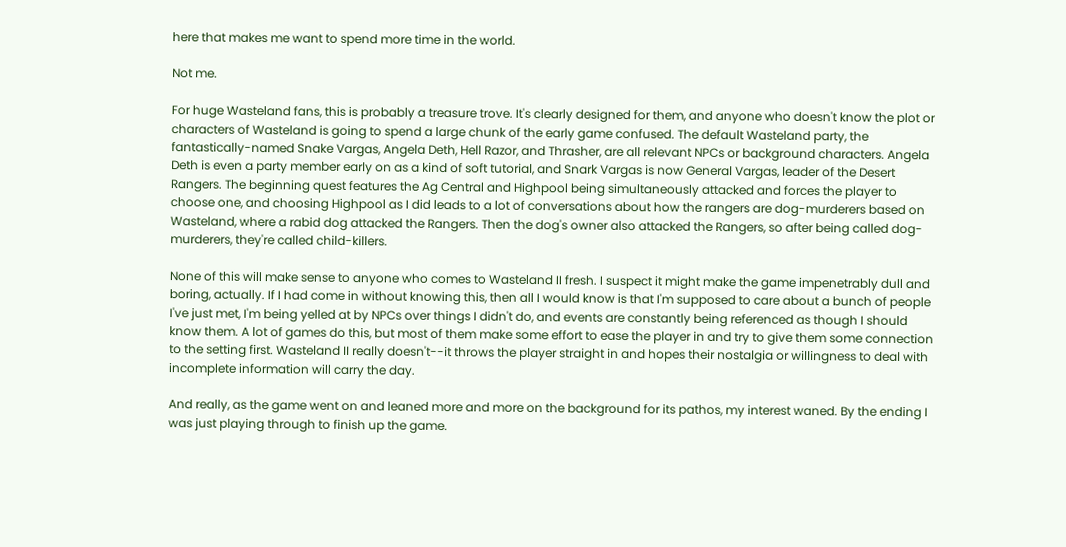here that makes me want to spend more time in the world.

Not me.

For huge Wasteland fans, this is probably a treasure trove. It's clearly designed for them, and anyone who doesn't know the plot or characters of Wasteland is going to spend a large chunk of the early game confused. The default Wasteland party, the fantastically-named Snake Vargas, Angela Deth, Hell Razor, and Thrasher, are all relevant NPCs or background characters. Angela Deth is even a party member early on as a kind of soft tutorial, and Snark Vargas is now General Vargas, leader of the Desert Rangers. The beginning quest features the Ag Central and Highpool being simultaneously attacked and forces the player to choose one, and choosing Highpool as I did leads to a lot of conversations about how the rangers are dog-murderers based on Wasteland, where a rabid dog attacked the Rangers. Then the dog's owner also attacked the Rangers, so after being called dog-murderers, they're called child-killers.

None of this will make sense to anyone who comes to Wasteland II fresh. I suspect it might make the game impenetrably dull and boring, actually. If I had come in without knowing this, then all I would know is that I'm supposed to care about a bunch of people I've just met, I'm being yelled at by NPCs over things I didn't do, and events are constantly being referenced as though I should know them. A lot of games do this, but most of them make some effort to ease the player in and try to give them some connection to the setting first. Wasteland II really doesn't--it throws the player straight in and hopes their nostalgia or willingness to deal with incomplete information will carry the day.

And really, as the game went on and leaned more and more on the background for its pathos, my interest waned. By the ending I was just playing through to finish up the game.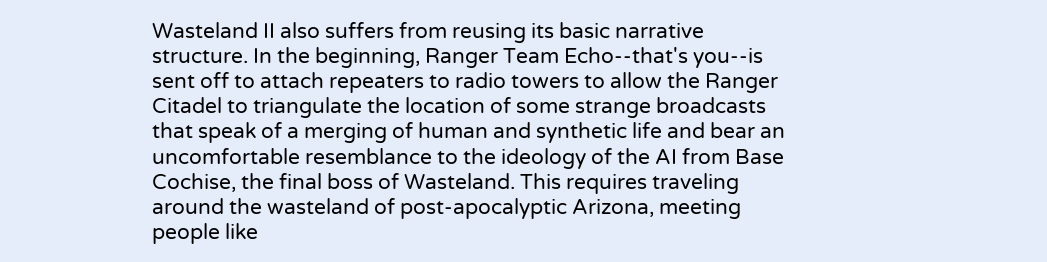Wasteland II also suffers from reusing its basic narrative structure. In the beginning, Ranger Team Echo--that's you--is sent off to attach repeaters to radio towers to allow the Ranger Citadel to triangulate the location of some strange broadcasts that speak of a merging of human and synthetic life and bear an uncomfortable resemblance to the ideology of the AI from Base Cochise, the final boss of Wasteland. This requires traveling around the wasteland of post-apocalyptic Arizona, meeting people like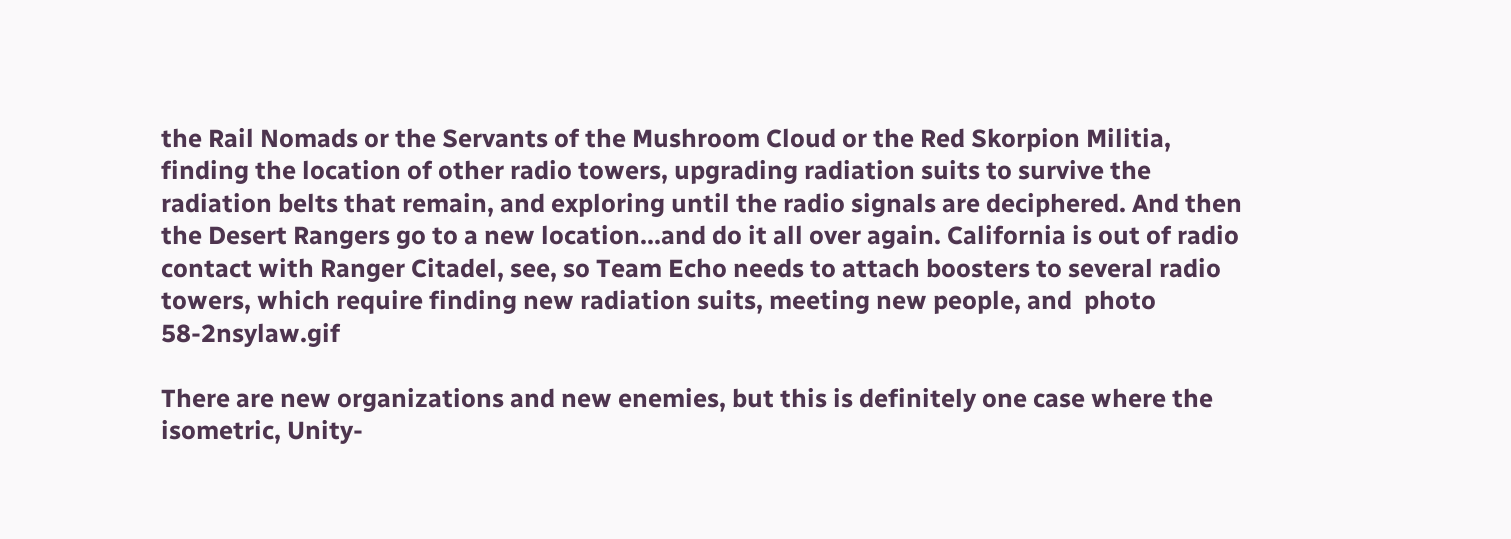the Rail Nomads or the Servants of the Mushroom Cloud or the Red Skorpion Militia, finding the location of other radio towers, upgrading radiation suits to survive the radiation belts that remain, and exploring until the radio signals are deciphered. And then the Desert Rangers go to a new location...and do it all over again. California is out of radio contact with Ranger Citadel, see, so Team Echo needs to attach boosters to several radio towers, which require finding new radiation suits, meeting new people, and  photo 58-2nsylaw.gif

There are new organizations and new enemies, but this is definitely one case where the isometric, Unity-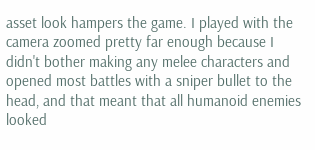asset look hampers the game. I played with the camera zoomed pretty far enough because I didn't bother making any melee characters and opened most battles with a sniper bullet to the head, and that meant that all humanoid enemies looked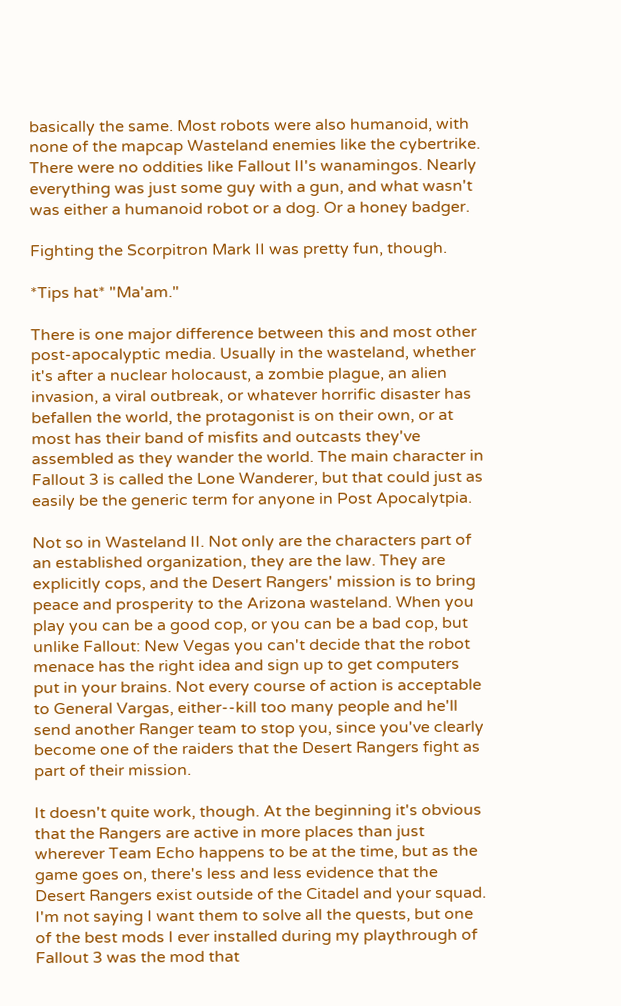basically the same. Most robots were also humanoid, with none of the mapcap Wasteland enemies like the cybertrike. There were no oddities like Fallout II's wanamingos. Nearly everything was just some guy with a gun, and what wasn't was either a humanoid robot or a dog. Or a honey badger.

Fighting the Scorpitron Mark II was pretty fun, though.

*Tips hat* "Ma'am."

There is one major difference between this and most other post-apocalyptic media. Usually in the wasteland, whether it's after a nuclear holocaust, a zombie plague, an alien invasion, a viral outbreak, or whatever horrific disaster has befallen the world, the protagonist is on their own, or at most has their band of misfits and outcasts they've assembled as they wander the world. The main character in Fallout 3 is called the Lone Wanderer, but that could just as easily be the generic term for anyone in Post Apocalytpia.

Not so in Wasteland II. Not only are the characters part of an established organization, they are the law. They are explicitly cops, and the Desert Rangers' mission is to bring peace and prosperity to the Arizona wasteland. When you play you can be a good cop, or you can be a bad cop, but unlike Fallout: New Vegas you can't decide that the robot menace has the right idea and sign up to get computers put in your brains. Not every course of action is acceptable to General Vargas, either--kill too many people and he'll send another Ranger team to stop you, since you've clearly become one of the raiders that the Desert Rangers fight as part of their mission.

It doesn't quite work, though. At the beginning it's obvious that the Rangers are active in more places than just wherever Team Echo happens to be at the time, but as the game goes on, there's less and less evidence that the Desert Rangers exist outside of the Citadel and your squad. I'm not saying I want them to solve all the quests, but one of the best mods I ever installed during my playthrough of Fallout 3 was the mod that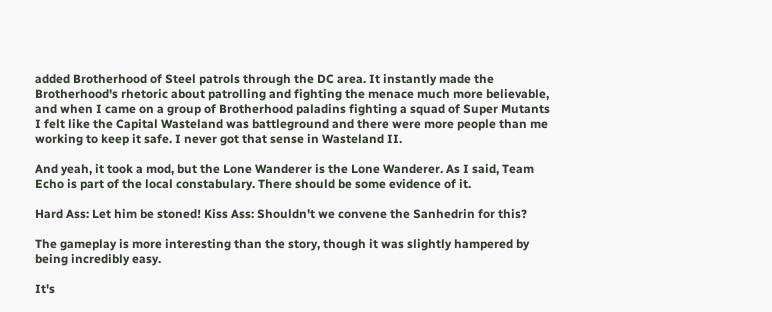added Brotherhood of Steel patrols through the DC area. It instantly made the Brotherhood's rhetoric about patrolling and fighting the menace much more believable, and when I came on a group of Brotherhood paladins fighting a squad of Super Mutants I felt like the Capital Wasteland was battleground and there were more people than me working to keep it safe. I never got that sense in Wasteland II.

And yeah, it took a mod, but the Lone Wanderer is the Lone Wanderer. As I said, Team Echo is part of the local constabulary. There should be some evidence of it.

Hard Ass: Let him be stoned! Kiss Ass: Shouldn't we convene the Sanhedrin for this?

The gameplay is more interesting than the story, though it was slightly hampered by being incredibly easy.

It's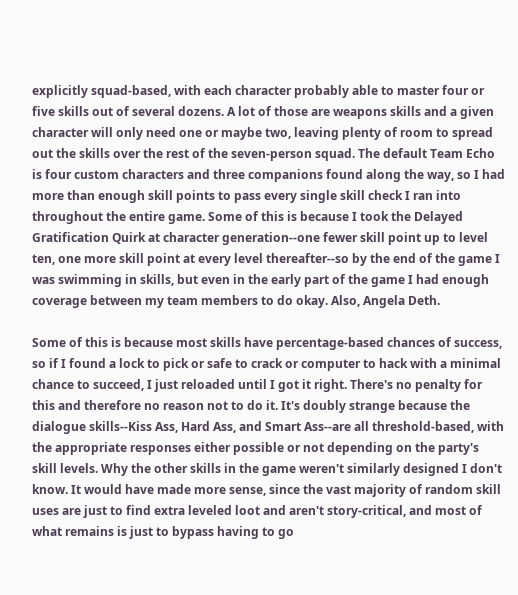explicitly squad-based, with each character probably able to master four or five skills out of several dozens. A lot of those are weapons skills and a given character will only need one or maybe two, leaving plenty of room to spread out the skills over the rest of the seven-person squad. The default Team Echo is four custom characters and three companions found along the way, so I had more than enough skill points to pass every single skill check I ran into throughout the entire game. Some of this is because I took the Delayed Gratification Quirk at character generation--one fewer skill point up to level ten, one more skill point at every level thereafter--so by the end of the game I was swimming in skills, but even in the early part of the game I had enough coverage between my team members to do okay. Also, Angela Deth.

Some of this is because most skills have percentage-based chances of success, so if I found a lock to pick or safe to crack or computer to hack with a minimal chance to succeed, I just reloaded until I got it right. There's no penalty for this and therefore no reason not to do it. It's doubly strange because the dialogue skills--Kiss Ass, Hard Ass, and Smart Ass--are all threshold-based, with the appropriate responses either possible or not depending on the party's skill levels. Why the other skills in the game weren't similarly designed I don't know. It would have made more sense, since the vast majority of random skill uses are just to find extra leveled loot and aren't story-critical, and most of what remains is just to bypass having to go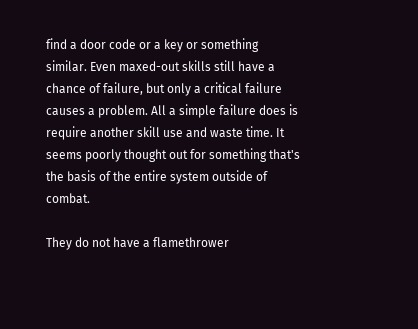find a door code or a key or something similar. Even maxed-out skills still have a chance of failure, but only a critical failure causes a problem. All a simple failure does is require another skill use and waste time. It seems poorly thought out for something that's the basis of the entire system outside of combat.

They do not have a flamethrower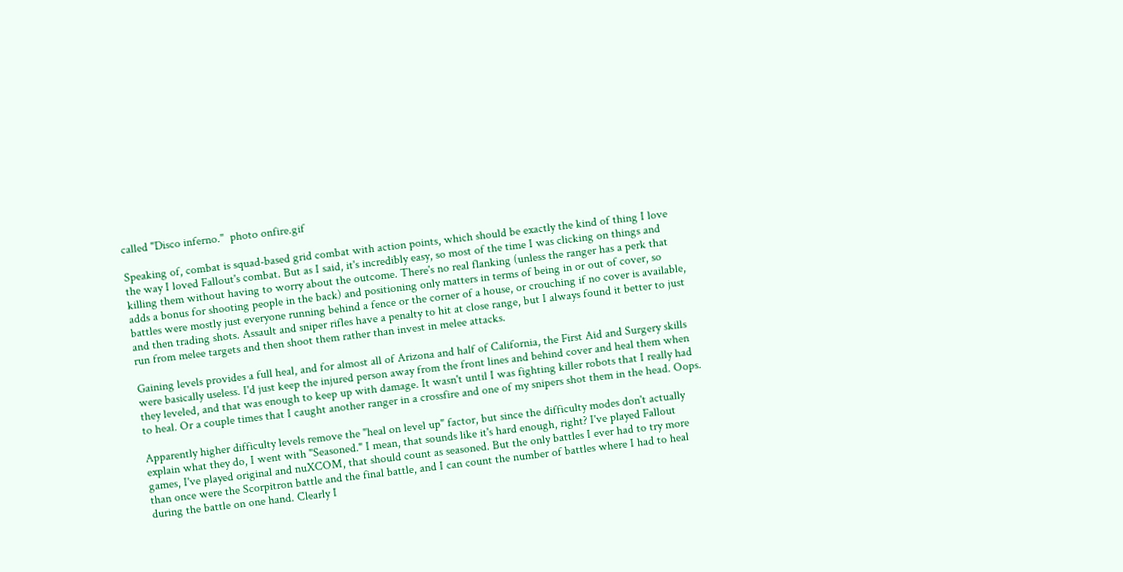called "Disco inferno."  photo onfire.gif

Speaking of, combat is squad-based grid combat with action points, which should be exactly the kind of thing I love the way I loved Fallout's combat. But as I said, it's incredibly easy, so most of the time I was clicking on things and killing them without having to worry about the outcome. There's no real flanking (unless the ranger has a perk that adds a bonus for shooting people in the back) and positioning only matters in terms of being in or out of cover, so battles were mostly just everyone running behind a fence or the corner of a house, or crouching if no cover is available, and then trading shots. Assault and sniper rifles have a penalty to hit at close range, but I always found it better to just run from melee targets and then shoot them rather than invest in melee attacks.

Gaining levels provides a full heal, and for almost all of Arizona and half of California, the First Aid and Surgery skills were basically useless. I'd just keep the injured person away from the front lines and behind cover and heal them when they leveled, and that was enough to keep up with damage. It wasn't until I was fighting killer robots that I really had to heal. Or a couple times that I caught another ranger in a crossfire and one of my snipers shot them in the head. Oops.

Apparently higher difficulty levels remove the "heal on level up" factor, but since the difficulty modes don't actually explain what they do, I went with "Seasoned." I mean, that sounds like it's hard enough, right? I've played Fallout games, I've played original and nuXCOM, that should count as seasoned. But the only battles I ever had to try more than once were the Scorpitron battle and the final battle, and I can count the number of battles where I had to heal during the battle on one hand. Clearly I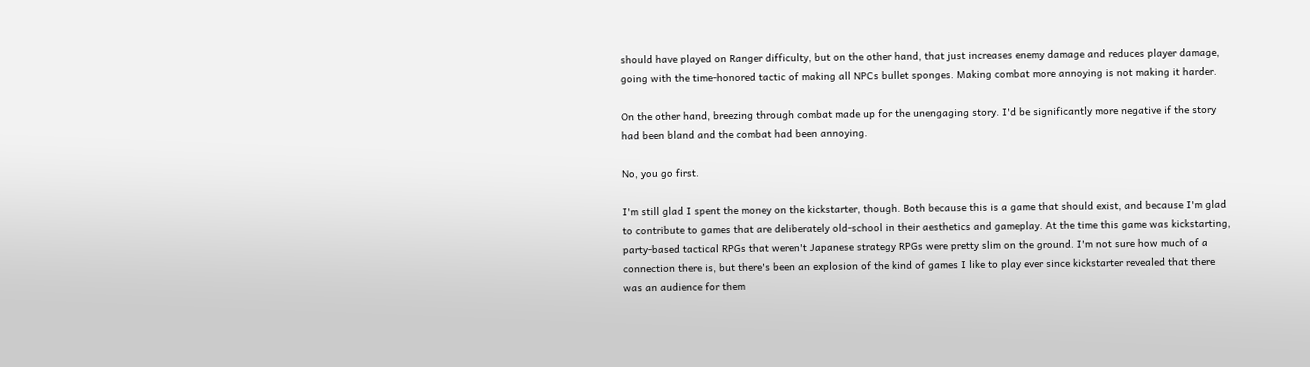should have played on Ranger difficulty, but on the other hand, that just increases enemy damage and reduces player damage, going with the time-honored tactic of making all NPCs bullet sponges. Making combat more annoying is not making it harder.

On the other hand, breezing through combat made up for the unengaging story. I'd be significantly more negative if the story had been bland and the combat had been annoying.

No, you go first.

I'm still glad I spent the money on the kickstarter, though. Both because this is a game that should exist, and because I'm glad to contribute to games that are deliberately old-school in their aesthetics and gameplay. At the time this game was kickstarting, party-based tactical RPGs that weren't Japanese strategy RPGs were pretty slim on the ground. I'm not sure how much of a connection there is, but there's been an explosion of the kind of games I like to play ever since kickstarter revealed that there was an audience for them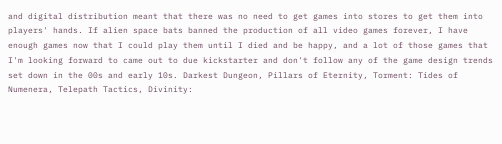and digital distribution meant that there was no need to get games into stores to get them into players' hands. If alien space bats banned the production of all video games forever, I have enough games now that I could play them until I died and be happy, and a lot of those games that I'm looking forward to came out to due kickstarter and don't follow any of the game design trends set down in the 00s and early 10s. Darkest Dungeon, Pillars of Eternity, Torment: Tides of Numenera, Telepath Tactics, Divinity: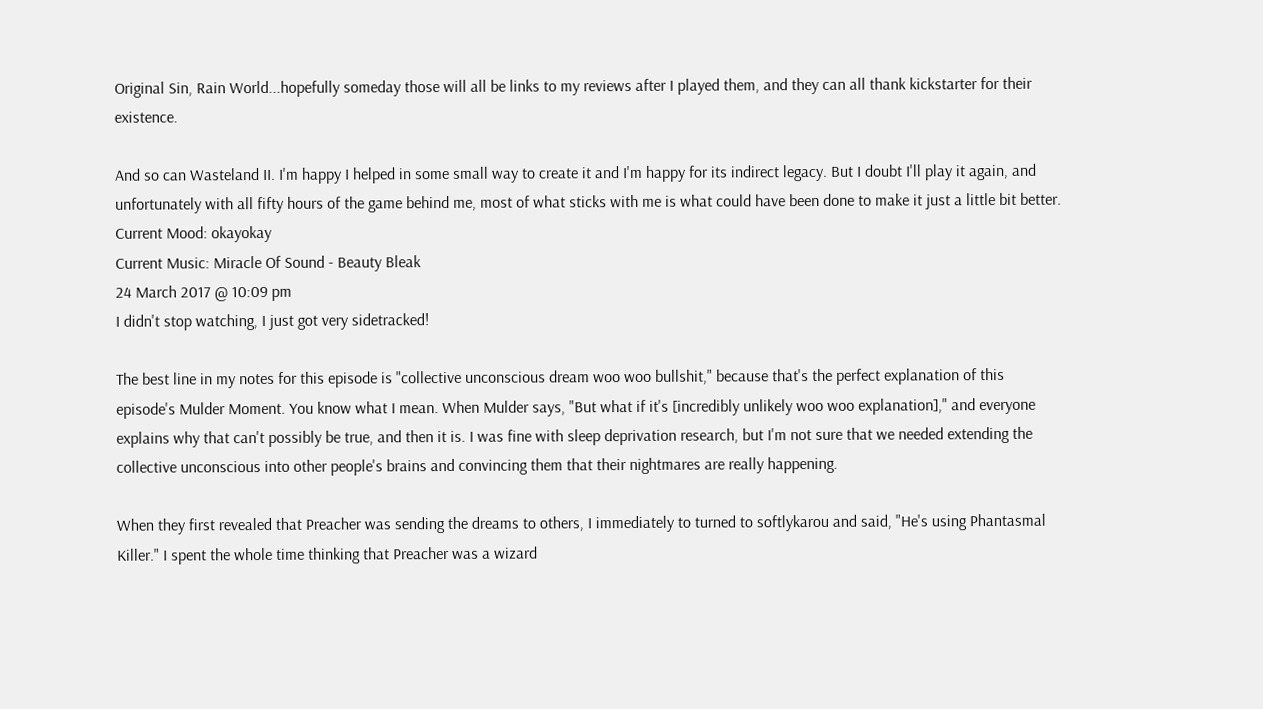Original Sin, Rain World...hopefully someday those will all be links to my reviews after I played them, and they can all thank kickstarter for their existence.

And so can Wasteland II. I'm happy I helped in some small way to create it and I'm happy for its indirect legacy. But I doubt I'll play it again, and unfortunately with all fifty hours of the game behind me, most of what sticks with me is what could have been done to make it just a little bit better.
Current Mood: okayokay
Current Music: Miracle Of Sound - Beauty Bleak
24 March 2017 @ 10:09 pm
I didn't stop watching, I just got very sidetracked!

The best line in my notes for this episode is "collective unconscious dream woo woo bullshit," because that's the perfect explanation of this episode's Mulder Moment. You know what I mean. When Mulder says, "But what if it's [incredibly unlikely woo woo explanation]," and everyone explains why that can't possibly be true, and then it is. I was fine with sleep deprivation research, but I'm not sure that we needed extending the collective unconscious into other people's brains and convincing them that their nightmares are really happening.

When they first revealed that Preacher was sending the dreams to others, I immediately to turned to softlykarou and said, "He's using Phantasmal Killer." I spent the whole time thinking that Preacher was a wizard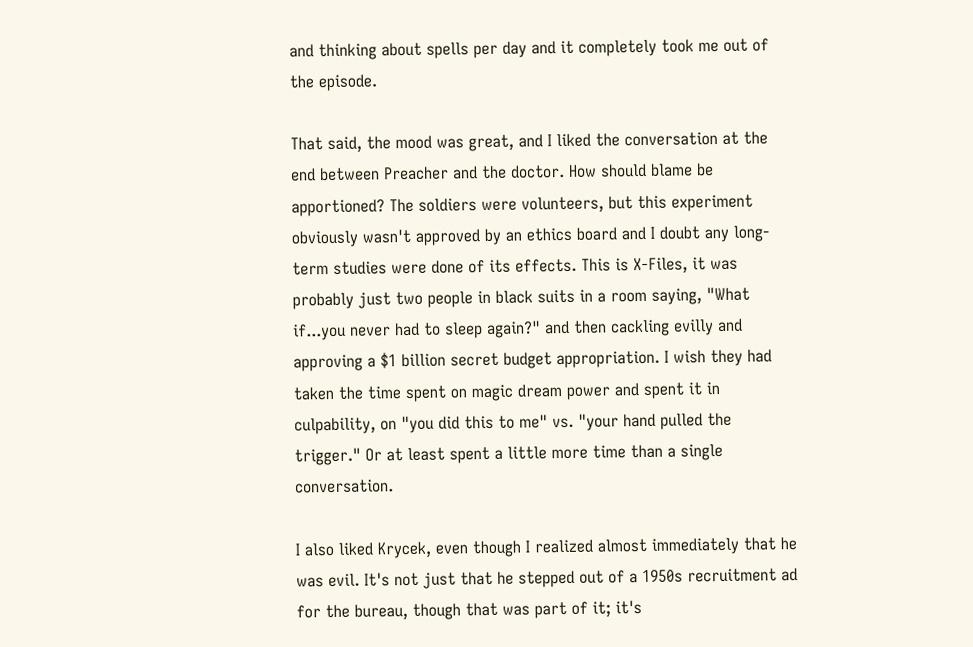and thinking about spells per day and it completely took me out of the episode.

That said, the mood was great, and I liked the conversation at the end between Preacher and the doctor. How should blame be apportioned? The soldiers were volunteers, but this experiment obviously wasn't approved by an ethics board and I doubt any long-term studies were done of its effects. This is X-Files, it was probably just two people in black suits in a room saying, "What if...you never had to sleep again?" and then cackling evilly and approving a $1 billion secret budget appropriation. I wish they had taken the time spent on magic dream power and spent it in culpability, on "you did this to me" vs. "your hand pulled the trigger." Or at least spent a little more time than a single conversation.

I also liked Krycek, even though I realized almost immediately that he was evil. It's not just that he stepped out of a 1950s recruitment ad for the bureau, though that was part of it; it's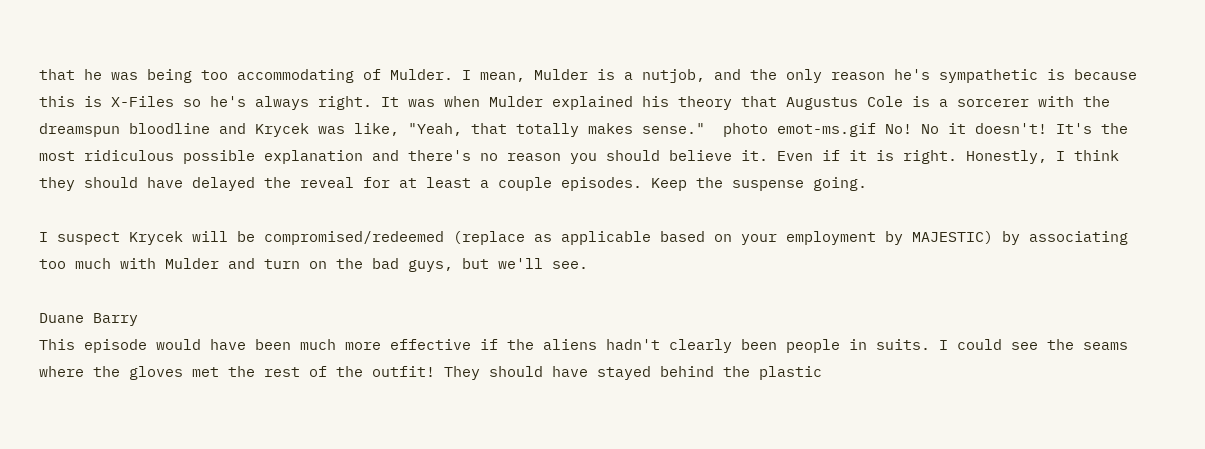that he was being too accommodating of Mulder. I mean, Mulder is a nutjob, and the only reason he's sympathetic is because this is X-Files so he's always right. It was when Mulder explained his theory that Augustus Cole is a sorcerer with the dreamspun bloodline and Krycek was like, "Yeah, that totally makes sense."  photo emot-ms.gif No! No it doesn't! It's the most ridiculous possible explanation and there's no reason you should believe it. Even if it is right. Honestly, I think they should have delayed the reveal for at least a couple episodes. Keep the suspense going.

I suspect Krycek will be compromised/redeemed (replace as applicable based on your employment by MAJESTIC) by associating too much with Mulder and turn on the bad guys, but we'll see.

Duane Barry
This episode would have been much more effective if the aliens hadn't clearly been people in suits. I could see the seams where the gloves met the rest of the outfit! They should have stayed behind the plastic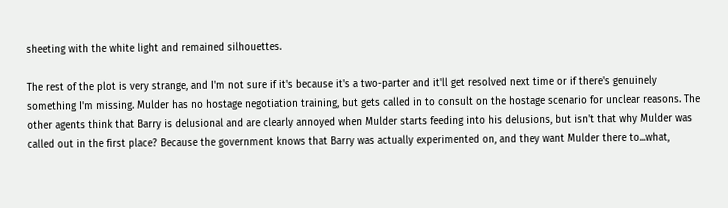sheeting with the white light and remained silhouettes.

The rest of the plot is very strange, and I'm not sure if it's because it's a two-parter and it'll get resolved next time or if there's genuinely something I'm missing. Mulder has no hostage negotiation training, but gets called in to consult on the hostage scenario for unclear reasons. The other agents think that Barry is delusional and are clearly annoyed when Mulder starts feeding into his delusions, but isn't that why Mulder was called out in the first place? Because the government knows that Barry was actually experimented on, and they want Mulder there to...what,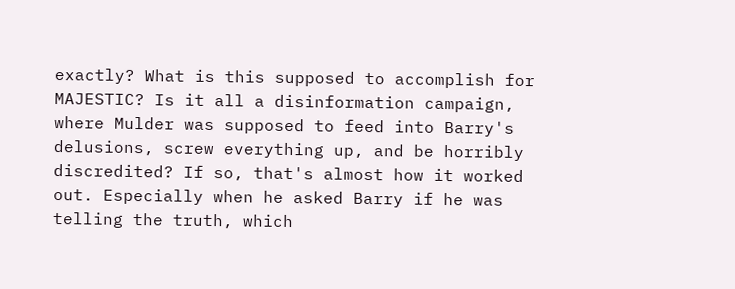exactly? What is this supposed to accomplish for MAJESTIC? Is it all a disinformation campaign, where Mulder was supposed to feed into Barry's delusions, screw everything up, and be horribly discredited? If so, that's almost how it worked out. Especially when he asked Barry if he was telling the truth, which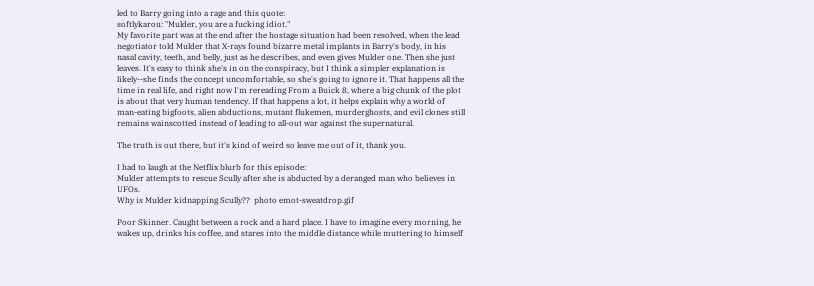led to Barry going into a rage and this quote:
softlykarou: "Mulder, you are a fucking idiot."
My favorite part was at the end after the hostage situation had been resolved, when the lead negotiator told Mulder that X-rays found bizarre metal implants in Barry's body, in his nasal cavity, teeth, and belly, just as he describes, and even gives Mulder one. Then she just leaves. It's easy to think she's in on the conspiracy, but I think a simpler explanation is likely--she finds the concept uncomfortable, so she's going to ignore it. That happens all the time in real life, and right now I'm rereading From a Buick 8, where a big chunk of the plot is about that very human tendency. If that happens a lot, it helps explain why a world of man-eating bigfoots, alien abductions, mutant flukemen, murderghosts, and evil clones still remains wainscotted instead of leading to all-out war against the supernatural.

The truth is out there, but it's kind of weird so leave me out of it, thank you.

I had to laugh at the Netflix blurb for this episode:
Mulder attempts to rescue Scully after she is abducted by a deranged man who believes in UFOs.
Why is Mulder kidnapping Scully??  photo emot-sweatdrop.gif

Poor Skinner. Caught between a rock and a hard place. I have to imagine every morning, he wakes up, drinks his coffee, and stares into the middle distance while muttering to himself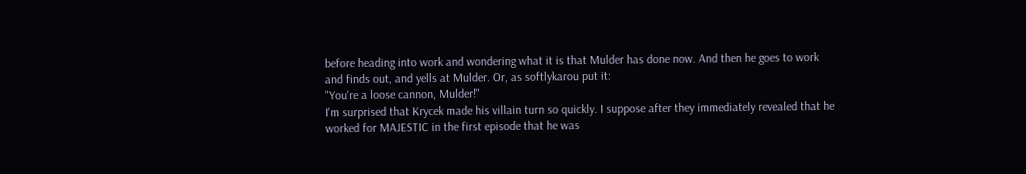before heading into work and wondering what it is that Mulder has done now. And then he goes to work and finds out, and yells at Mulder. Or, as softlykarou put it:
"You're a loose cannon, Mulder!"
I'm surprised that Krycek made his villain turn so quickly. I suppose after they immediately revealed that he worked for MAJESTIC in the first episode that he was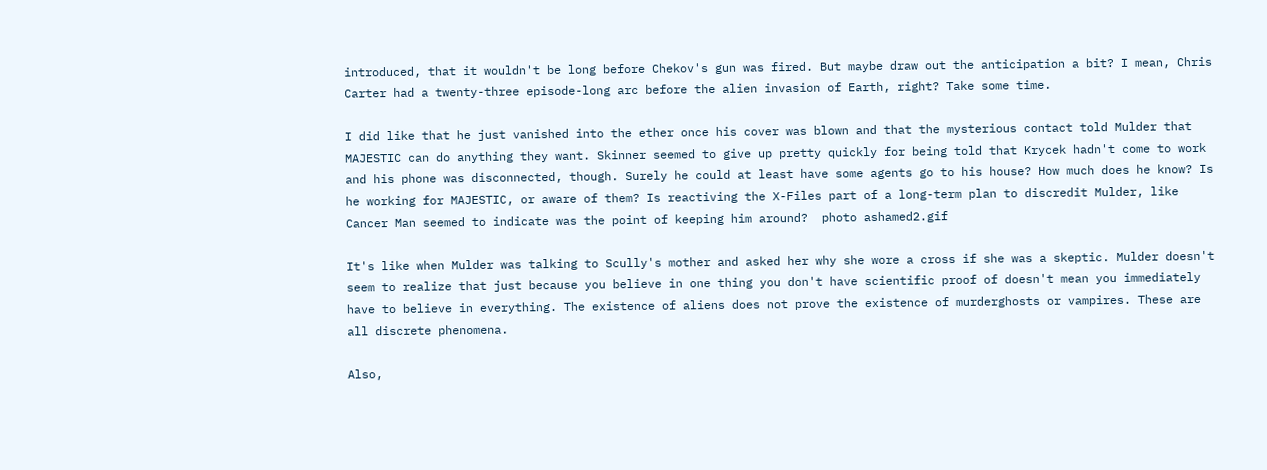introduced, that it wouldn't be long before Chekov's gun was fired. But maybe draw out the anticipation a bit? I mean, Chris Carter had a twenty-three episode-long arc before the alien invasion of Earth, right? Take some time.

I did like that he just vanished into the ether once his cover was blown and that the mysterious contact told Mulder that MAJESTIC can do anything they want. Skinner seemed to give up pretty quickly for being told that Krycek hadn't come to work and his phone was disconnected, though. Surely he could at least have some agents go to his house? How much does he know? Is he working for MAJESTIC, or aware of them? Is reactiving the X-Files part of a long-term plan to discredit Mulder, like Cancer Man seemed to indicate was the point of keeping him around?  photo ashamed2.gif

It's like when Mulder was talking to Scully's mother and asked her why she wore a cross if she was a skeptic. Mulder doesn't seem to realize that just because you believe in one thing you don't have scientific proof of doesn't mean you immediately have to believe in everything. The existence of aliens does not prove the existence of murderghosts or vampires. These are all discrete phenomena.

Also,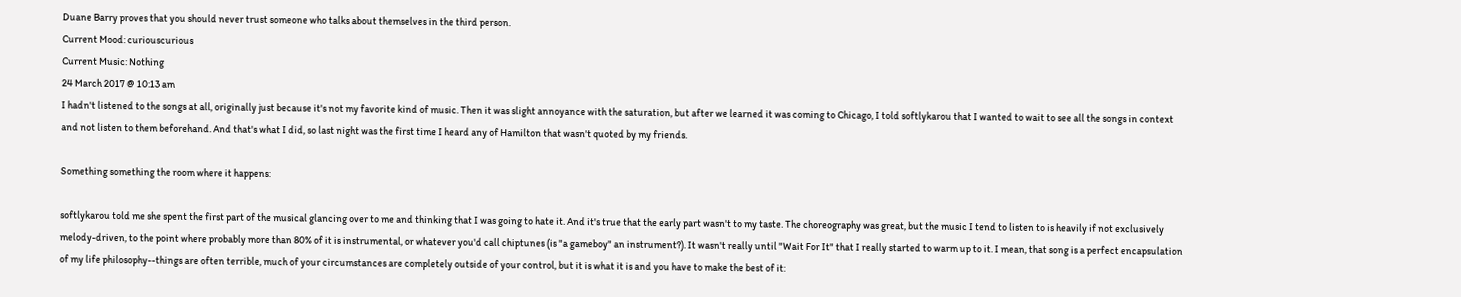Duane Barry proves that you should never trust someone who talks about themselves in the third person.
Current Mood: curiouscurious
Current Music: Nothing
24 March 2017 @ 10:13 am
I hadn't listened to the songs at all, originally just because it's not my favorite kind of music. Then it was slight annoyance with the saturation, but after we learned it was coming to Chicago, I told softlykarou that I wanted to wait to see all the songs in context and not listen to them beforehand. And that's what I did, so last night was the first time I heard any of Hamilton that wasn't quoted by my friends.

Something something the room where it happens:

softlykarou told me she spent the first part of the musical glancing over to me and thinking that I was going to hate it. And it's true that the early part wasn't to my taste. The choreography was great, but the music I tend to listen to is heavily if not exclusively melody-driven, to the point where probably more than 80% of it is instrumental, or whatever you'd call chiptunes (is "a gameboy" an instrument?). It wasn't really until "Wait For It" that I really started to warm up to it. I mean, that song is a perfect encapsulation of my life philosophy--things are often terrible, much of your circumstances are completely outside of your control, but it is what it is and you have to make the best of it: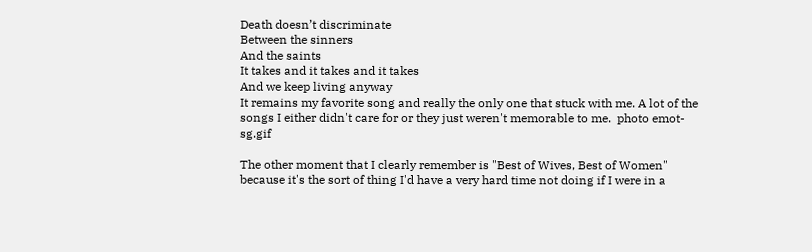Death doesn’t discriminate
Between the sinners
And the saints
It takes and it takes and it takes
And we keep living anyway
It remains my favorite song and really the only one that stuck with me. A lot of the songs I either didn't care for or they just weren't memorable to me.  photo emot-sg.gif

The other moment that I clearly remember is "Best of Wives, Best of Women" because it's the sort of thing I'd have a very hard time not doing if I were in a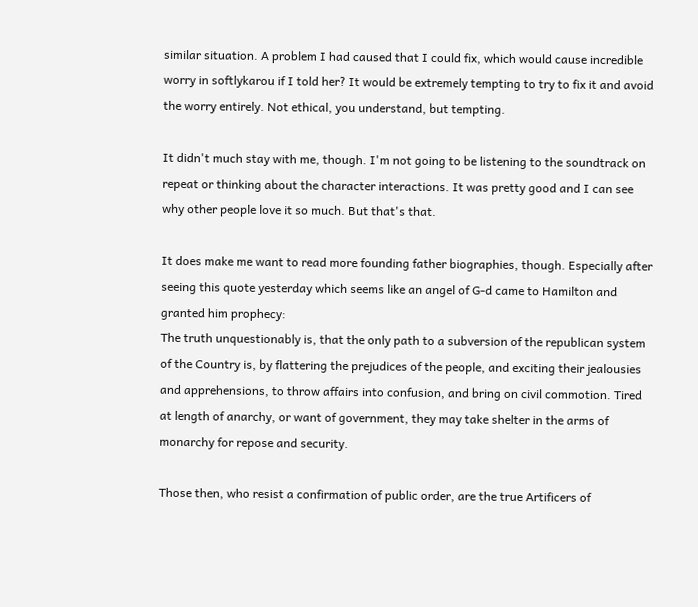similar situation. A problem I had caused that I could fix, which would cause incredible worry in softlykarou if I told her? It would be extremely tempting to try to fix it and avoid the worry entirely. Not ethical, you understand, but tempting.

It didn't much stay with me, though. I'm not going to be listening to the soundtrack on repeat or thinking about the character interactions. It was pretty good and I can see why other people love it so much. But that's that.

It does make me want to read more founding father biographies, though. Especially after seeing this quote yesterday which seems like an angel of G-d came to Hamilton and granted him prophecy:
The truth unquestionably is, that the only path to a subversion of the republican system of the Country is, by flattering the prejudices of the people, and exciting their jealousies and apprehensions, to throw affairs into confusion, and bring on civil commotion. Tired at length of anarchy, or want of government, they may take shelter in the arms of monarchy for repose and security.

Those then, who resist a confirmation of public order, are the true Artificers of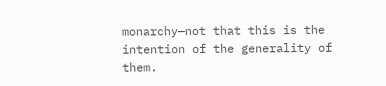monarchy—not that this is the intention of the generality of them.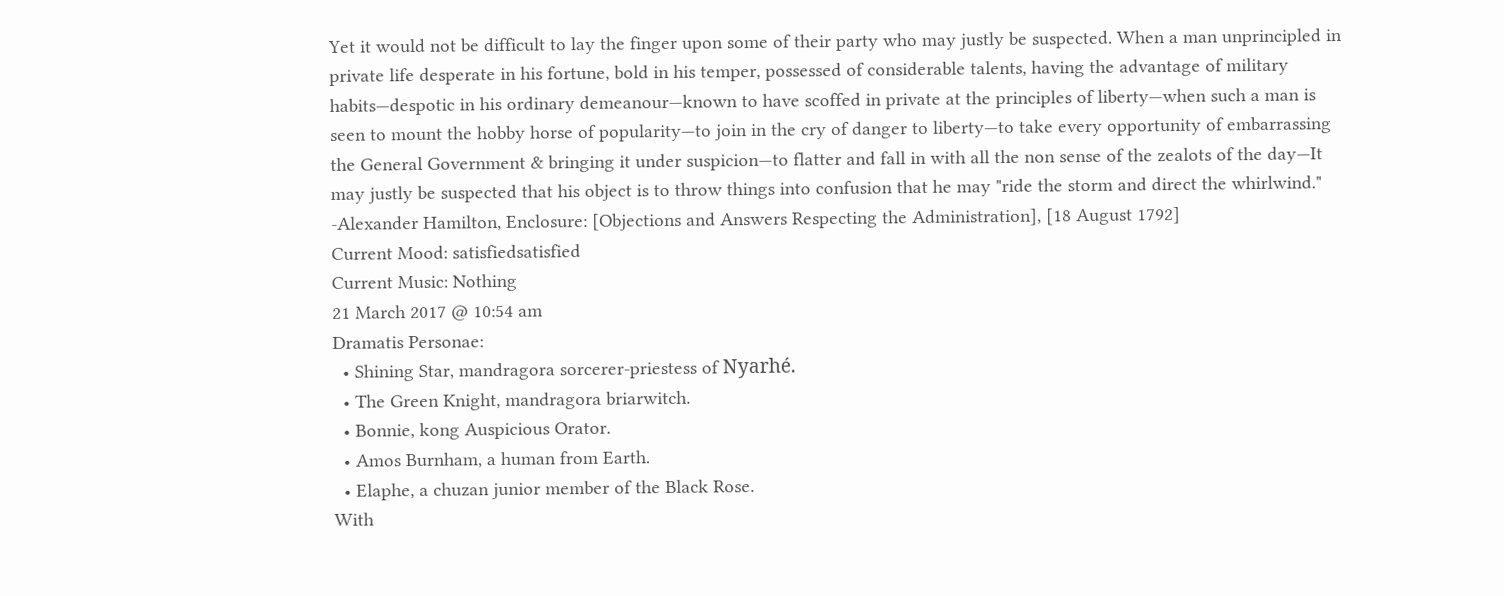Yet it would not be difficult to lay the finger upon some of their party who may justly be suspected. When a man unprincipled in private life desperate in his fortune, bold in his temper, possessed of considerable talents, having the advantage of military habits—despotic in his ordinary demeanour—known to have scoffed in private at the principles of liberty—when such a man is seen to mount the hobby horse of popularity—to join in the cry of danger to liberty—to take every opportunity of embarrassing the General Government & bringing it under suspicion—to flatter and fall in with all the non sense of the zealots of the day—It may justly be suspected that his object is to throw things into confusion that he may "ride the storm and direct the whirlwind."
-Alexander Hamilton, Enclosure: [Objections and Answers Respecting the Administration], [18 August 1792]
Current Mood: satisfiedsatisfied
Current Music: Nothing
21 March 2017 @ 10:54 am
Dramatis Personae:
  • Shining Star, mandragora sorcerer-priestess of Nyarhé.
  • The Green Knight, mandragora briarwitch.
  • Bonnie, kong Auspicious Orator.
  • Amos Burnham, a human from Earth.
  • Elaphe, a chuzan junior member of the Black Rose.
With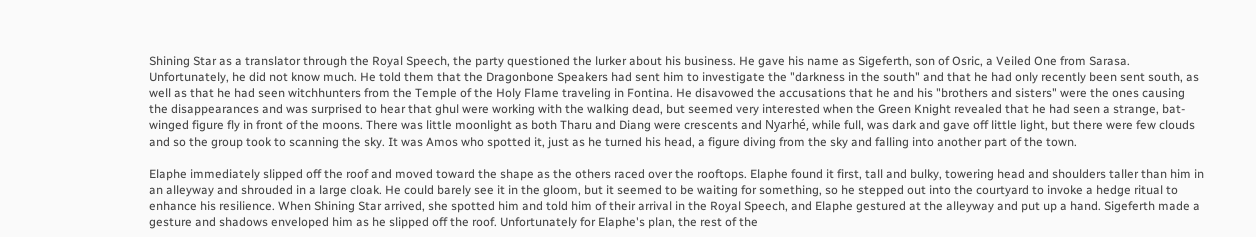Shining Star as a translator through the Royal Speech, the party questioned the lurker about his business. He gave his name as Sigeferth, son of Osric, a Veiled One from Sarasa. Unfortunately, he did not know much. He told them that the Dragonbone Speakers had sent him to investigate the "darkness in the south" and that he had only recently been sent south, as well as that he had seen witchhunters from the Temple of the Holy Flame traveling in Fontina. He disavowed the accusations that he and his "brothers and sisters" were the ones causing the disappearances and was surprised to hear that ghul were working with the walking dead, but seemed very interested when the Green Knight revealed that he had seen a strange, bat-winged figure fly in front of the moons. There was little moonlight as both Tharu and Diang were crescents and Nyarhé, while full, was dark and gave off little light, but there were few clouds and so the group took to scanning the sky. It was Amos who spotted it, just as he turned his head, a figure diving from the sky and falling into another part of the town.

Elaphe immediately slipped off the roof and moved toward the shape as the others raced over the rooftops. Elaphe found it first, tall and bulky, towering head and shoulders taller than him in an alleyway and shrouded in a large cloak. He could barely see it in the gloom, but it seemed to be waiting for something, so he stepped out into the courtyard to invoke a hedge ritual to enhance his resilience. When Shining Star arrived, she spotted him and told him of their arrival in the Royal Speech, and Elaphe gestured at the alleyway and put up a hand. Sigeferth made a gesture and shadows enveloped him as he slipped off the roof. Unfortunately for Elaphe's plan, the rest of the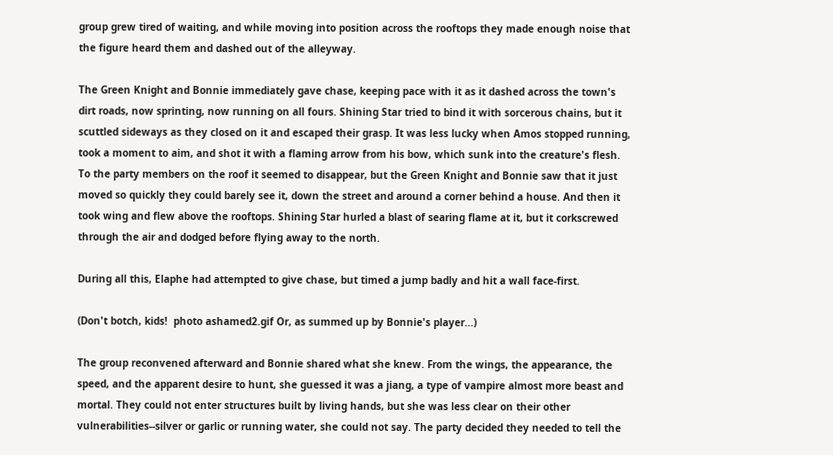group grew tired of waiting, and while moving into position across the rooftops they made enough noise that the figure heard them and dashed out of the alleyway.

The Green Knight and Bonnie immediately gave chase, keeping pace with it as it dashed across the town's dirt roads, now sprinting, now running on all fours. Shining Star tried to bind it with sorcerous chains, but it scuttled sideways as they closed on it and escaped their grasp. It was less lucky when Amos stopped running, took a moment to aim, and shot it with a flaming arrow from his bow, which sunk into the creature's flesh. To the party members on the roof it seemed to disappear, but the Green Knight and Bonnie saw that it just moved so quickly they could barely see it, down the street and around a corner behind a house. And then it took wing and flew above the rooftops. Shining Star hurled a blast of searing flame at it, but it corkscrewed through the air and dodged before flying away to the north.

During all this, Elaphe had attempted to give chase, but timed a jump badly and hit a wall face-first.

(Don't botch, kids!  photo ashamed2.gif Or, as summed up by Bonnie's player...)

The group reconvened afterward and Bonnie shared what she knew. From the wings, the appearance, the speed, and the apparent desire to hunt, she guessed it was a jiang, a type of vampire almost more beast and mortal. They could not enter structures built by living hands, but she was less clear on their other vulnerabilities--silver or garlic or running water, she could not say. The party decided they needed to tell the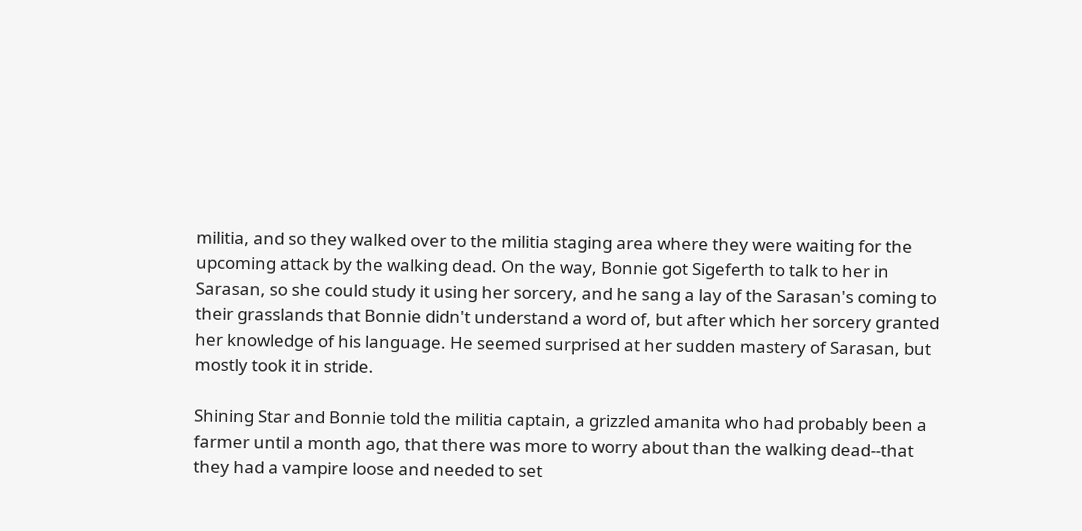militia, and so they walked over to the militia staging area where they were waiting for the upcoming attack by the walking dead. On the way, Bonnie got Sigeferth to talk to her in Sarasan, so she could study it using her sorcery, and he sang a lay of the Sarasan's coming to their grasslands that Bonnie didn't understand a word of, but after which her sorcery granted her knowledge of his language. He seemed surprised at her sudden mastery of Sarasan, but mostly took it in stride.

Shining Star and Bonnie told the militia captain, a grizzled amanita who had probably been a farmer until a month ago, that there was more to worry about than the walking dead--that they had a vampire loose and needed to set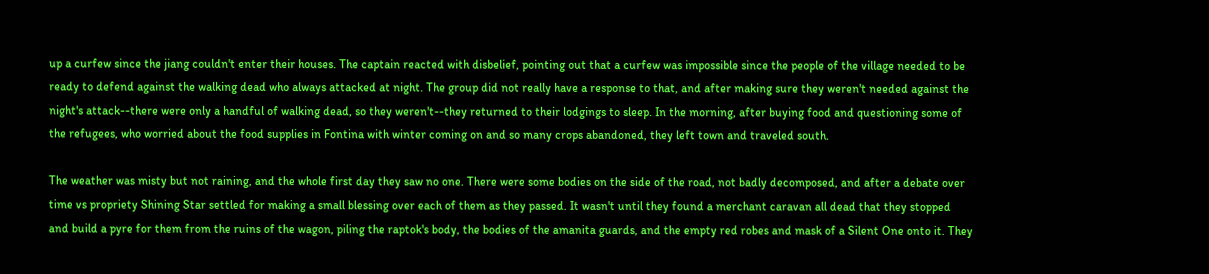up a curfew since the jiang couldn't enter their houses. The captain reacted with disbelief, pointing out that a curfew was impossible since the people of the village needed to be ready to defend against the walking dead who always attacked at night. The group did not really have a response to that, and after making sure they weren't needed against the night's attack--there were only a handful of walking dead, so they weren't--they returned to their lodgings to sleep. In the morning, after buying food and questioning some of the refugees, who worried about the food supplies in Fontina with winter coming on and so many crops abandoned, they left town and traveled south.

The weather was misty but not raining, and the whole first day they saw no one. There were some bodies on the side of the road, not badly decomposed, and after a debate over time vs propriety Shining Star settled for making a small blessing over each of them as they passed. It wasn't until they found a merchant caravan all dead that they stopped and build a pyre for them from the ruins of the wagon, piling the raptok's body, the bodies of the amanita guards, and the empty red robes and mask of a Silent One onto it. They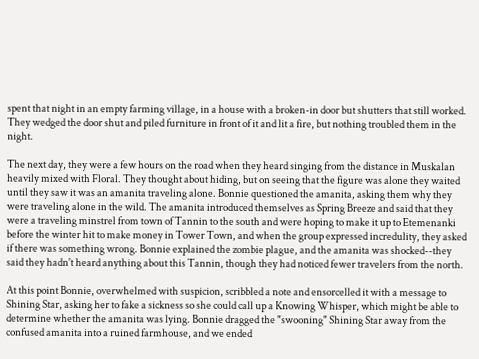spent that night in an empty farming village, in a house with a broken-in door but shutters that still worked. They wedged the door shut and piled furniture in front of it and lit a fire, but nothing troubled them in the night.

The next day, they were a few hours on the road when they heard singing from the distance in Muskalan heavily mixed with Floral. They thought about hiding, but on seeing that the figure was alone they waited until they saw it was an amanita traveling alone. Bonnie questioned the amanita, asking them why they were traveling alone in the wild. The amanita introduced themselves as Spring Breeze and said that they were a traveling minstrel from town of Tannin to the south and were hoping to make it up to Etemenanki before the winter hit to make money in Tower Town, and when the group expressed incredulity, they asked if there was something wrong. Bonnie explained the zombie plague, and the amanita was shocked--they said they hadn't heard anything about this Tannin, though they had noticed fewer travelers from the north.

At this point Bonnie, overwhelmed with suspicion, scribbled a note and ensorcelled it with a message to Shining Star, asking her to fake a sickness so she could call up a Knowing Whisper, which might be able to determine whether the amanita was lying. Bonnie dragged the "swooning" Shining Star away from the confused amanita into a ruined farmhouse, and we ended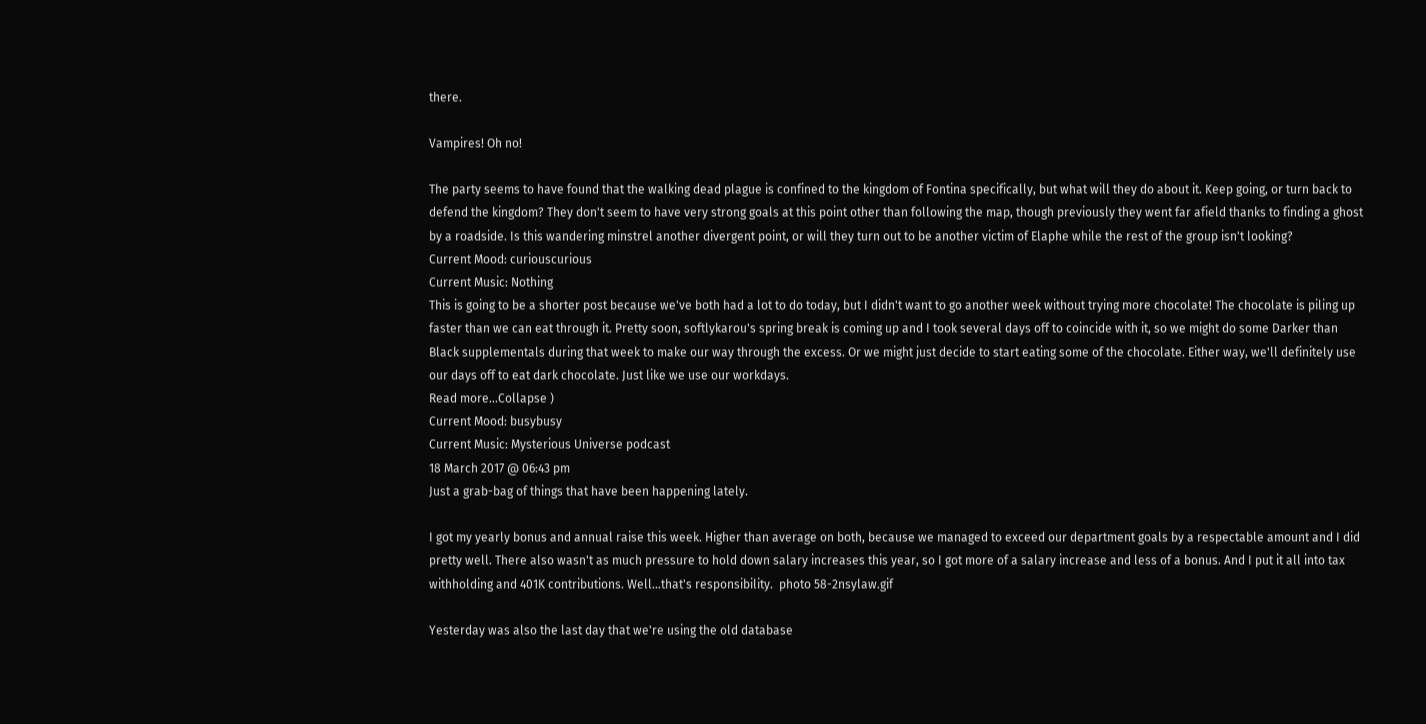there.

Vampires! Oh no!

The party seems to have found that the walking dead plague is confined to the kingdom of Fontina specifically, but what will they do about it. Keep going, or turn back to defend the kingdom? They don't seem to have very strong goals at this point other than following the map, though previously they went far afield thanks to finding a ghost by a roadside. Is this wandering minstrel another divergent point, or will they turn out to be another victim of Elaphe while the rest of the group isn't looking?
Current Mood: curiouscurious
Current Music: Nothing
This is going to be a shorter post because we've both had a lot to do today, but I didn't want to go another week without trying more chocolate! The chocolate is piling up faster than we can eat through it. Pretty soon, softlykarou's spring break is coming up and I took several days off to coincide with it, so we might do some Darker than Black supplementals during that week to make our way through the excess. Or we might just decide to start eating some of the chocolate. Either way, we'll definitely use our days off to eat dark chocolate. Just like we use our workdays.
Read more...Collapse )
Current Mood: busybusy
Current Music: Mysterious Universe podcast
18 March 2017 @ 06:43 pm
Just a grab-bag of things that have been happening lately.

I got my yearly bonus and annual raise this week. Higher than average on both, because we managed to exceed our department goals by a respectable amount and I did pretty well. There also wasn't as much pressure to hold down salary increases this year, so I got more of a salary increase and less of a bonus. And I put it all into tax withholding and 401K contributions. Well...that's responsibility.  photo 58-2nsylaw.gif

Yesterday was also the last day that we're using the old database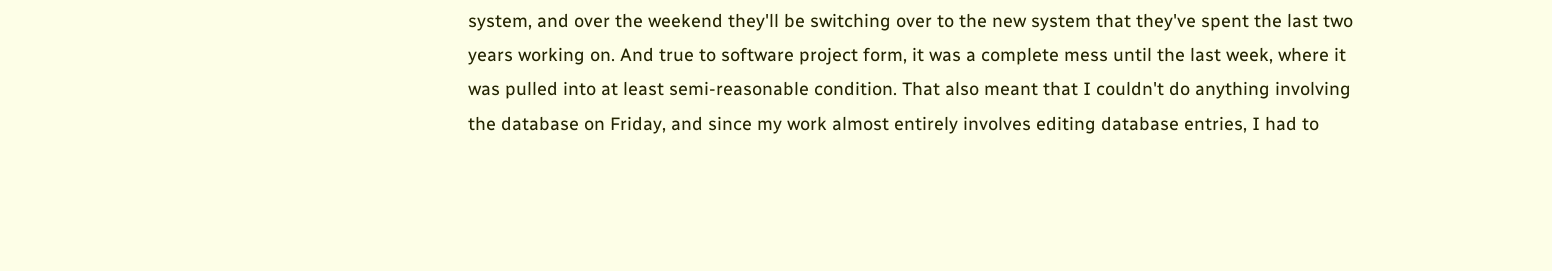system, and over the weekend they'll be switching over to the new system that they've spent the last two years working on. And true to software project form, it was a complete mess until the last week, where it was pulled into at least semi-reasonable condition. That also meant that I couldn't do anything involving the database on Friday, and since my work almost entirely involves editing database entries, I had to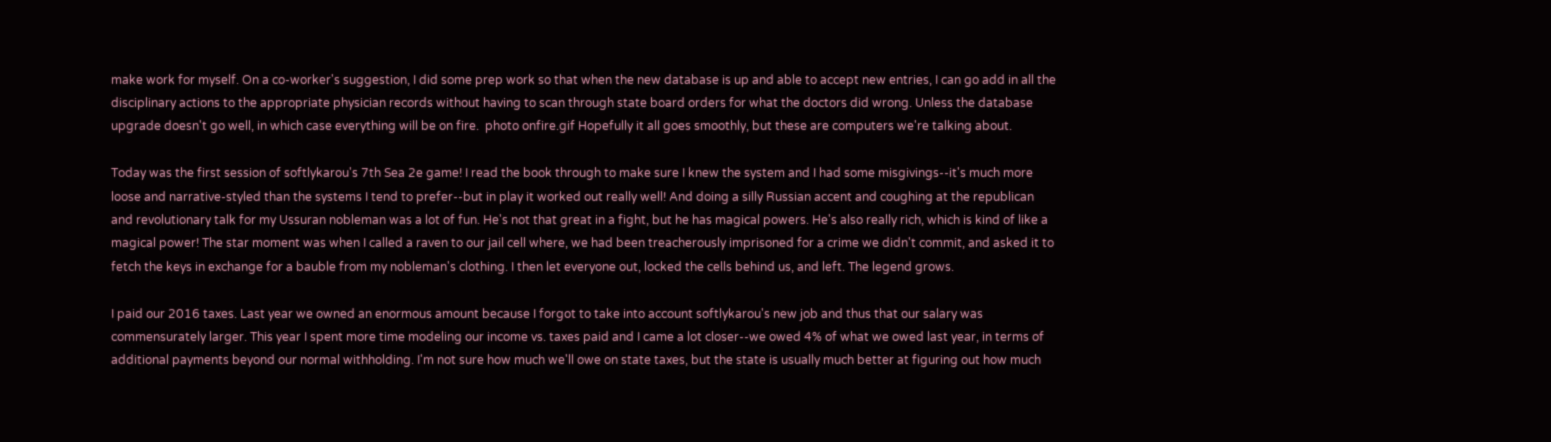make work for myself. On a co-worker's suggestion, I did some prep work so that when the new database is up and able to accept new entries, I can go add in all the disciplinary actions to the appropriate physician records without having to scan through state board orders for what the doctors did wrong. Unless the database upgrade doesn't go well, in which case everything will be on fire.  photo onfire.gif Hopefully it all goes smoothly, but these are computers we're talking about.

Today was the first session of softlykarou's 7th Sea 2e game! I read the book through to make sure I knew the system and I had some misgivings--it's much more loose and narrative-styled than the systems I tend to prefer--but in play it worked out really well! And doing a silly Russian accent and coughing at the republican and revolutionary talk for my Ussuran nobleman was a lot of fun. He's not that great in a fight, but he has magical powers. He's also really rich, which is kind of like a magical power! The star moment was when I called a raven to our jail cell where, we had been treacherously imprisoned for a crime we didn't commit, and asked it to fetch the keys in exchange for a bauble from my nobleman's clothing. I then let everyone out, locked the cells behind us, and left. The legend grows.

I paid our 2016 taxes. Last year we owned an enormous amount because I forgot to take into account softlykarou's new job and thus that our salary was commensurately larger. This year I spent more time modeling our income vs. taxes paid and I came a lot closer--we owed 4% of what we owed last year, in terms of additional payments beyond our normal withholding. I'm not sure how much we'll owe on state taxes, but the state is usually much better at figuring out how much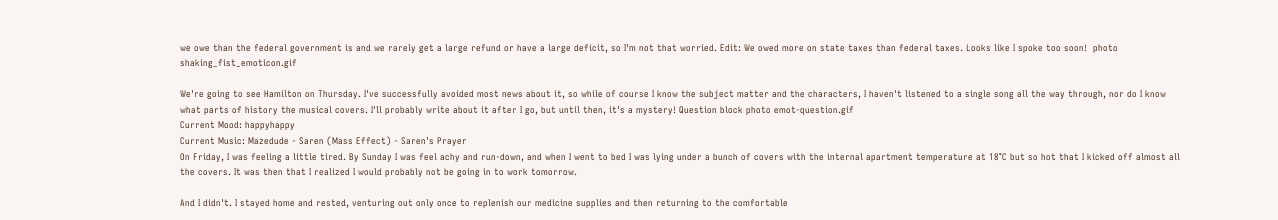we owe than the federal government is and we rarely get a large refund or have a large deficit, so I'm not that worried. Edit: We owed more on state taxes than federal taxes. Looks like I spoke too soon!  photo shaking_fist_emoticon.gif

We're going to see Hamilton on Thursday. I've successfully avoided most news about it, so while of course I know the subject matter and the characters, I haven't listened to a single song all the way through, nor do I know what parts of history the musical covers. I'll probably write about it after I go, but until then, it's a mystery! Question block photo emot-question.gif
Current Mood: happyhappy
Current Music: Mazedude - Saren (Mass Effect) - Saren's Prayer
On Friday, I was feeling a little tired. By Sunday I was feel achy and run-down, and when I went to bed I was lying under a bunch of covers with the internal apartment temperature at 18°C but so hot that I kicked off almost all the covers. It was then that I realized I would probably not be going in to work tomorrow.

And I didn't. I stayed home and rested, venturing out only once to replenish our medicine supplies and then returning to the comfortable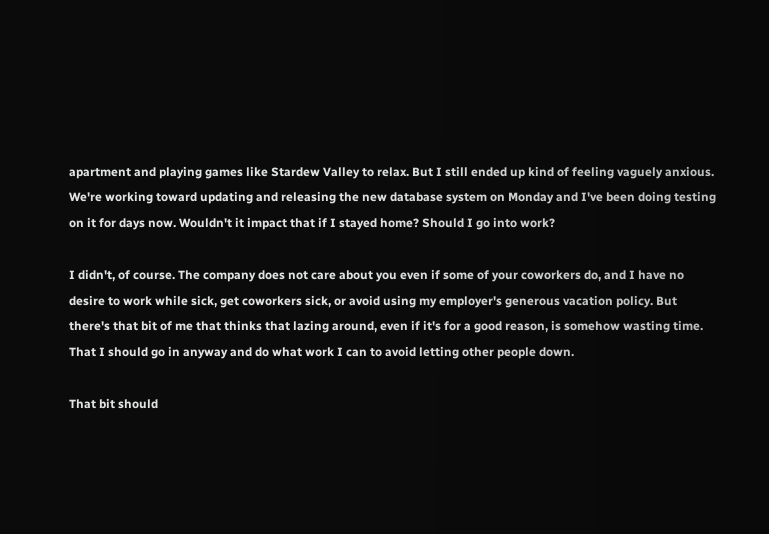apartment and playing games like Stardew Valley to relax. But I still ended up kind of feeling vaguely anxious. We're working toward updating and releasing the new database system on Monday and I've been doing testing on it for days now. Wouldn't it impact that if I stayed home? Should I go into work?

I didn't, of course. The company does not care about you even if some of your coworkers do, and I have no desire to work while sick, get coworkers sick, or avoid using my employer's generous vacation policy. But there's that bit of me that thinks that lazing around, even if it's for a good reason, is somehow wasting time. That I should go in anyway and do what work I can to avoid letting other people down.

That bit should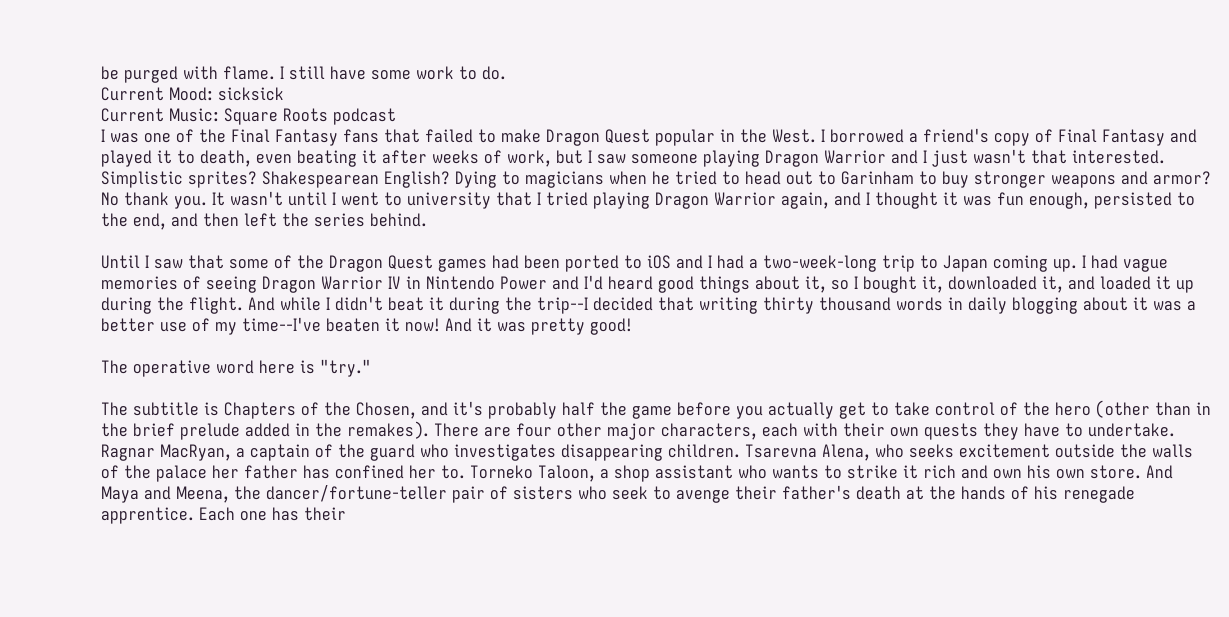be purged with flame. I still have some work to do.
Current Mood: sicksick
Current Music: Square Roots podcast
I was one of the Final Fantasy fans that failed to make Dragon Quest popular in the West. I borrowed a friend's copy of Final Fantasy and played it to death, even beating it after weeks of work, but I saw someone playing Dragon Warrior and I just wasn't that interested. Simplistic sprites? Shakespearean English? Dying to magicians when he tried to head out to Garinham to buy stronger weapons and armor? No thank you. It wasn't until I went to university that I tried playing Dragon Warrior again, and I thought it was fun enough, persisted to the end, and then left the series behind.

Until I saw that some of the Dragon Quest games had been ported to iOS and I had a two-week-long trip to Japan coming up. I had vague memories of seeing Dragon Warrior IV in Nintendo Power and I'd heard good things about it, so I bought it, downloaded it, and loaded it up during the flight. And while I didn't beat it during the trip--I decided that writing thirty thousand words in daily blogging about it was a better use of my time--I've beaten it now! And it was pretty good!

The operative word here is "try."

The subtitle is Chapters of the Chosen, and it's probably half the game before you actually get to take control of the hero (other than in the brief prelude added in the remakes). There are four other major characters, each with their own quests they have to undertake. Ragnar MacRyan, a captain of the guard who investigates disappearing children. Tsarevna Alena, who seeks excitement outside the walls of the palace her father has confined her to. Torneko Taloon, a shop assistant who wants to strike it rich and own his own store. And Maya and Meena, the dancer/fortune-teller pair of sisters who seek to avenge their father's death at the hands of his renegade apprentice. Each one has their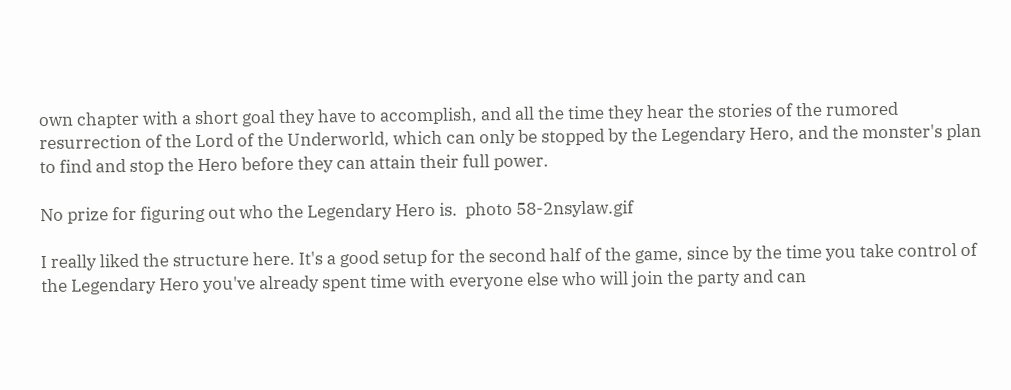own chapter with a short goal they have to accomplish, and all the time they hear the stories of the rumored resurrection of the Lord of the Underworld, which can only be stopped by the Legendary Hero, and the monster's plan to find and stop the Hero before they can attain their full power.

No prize for figuring out who the Legendary Hero is.  photo 58-2nsylaw.gif

I really liked the structure here. It's a good setup for the second half of the game, since by the time you take control of the Legendary Hero you've already spent time with everyone else who will join the party and can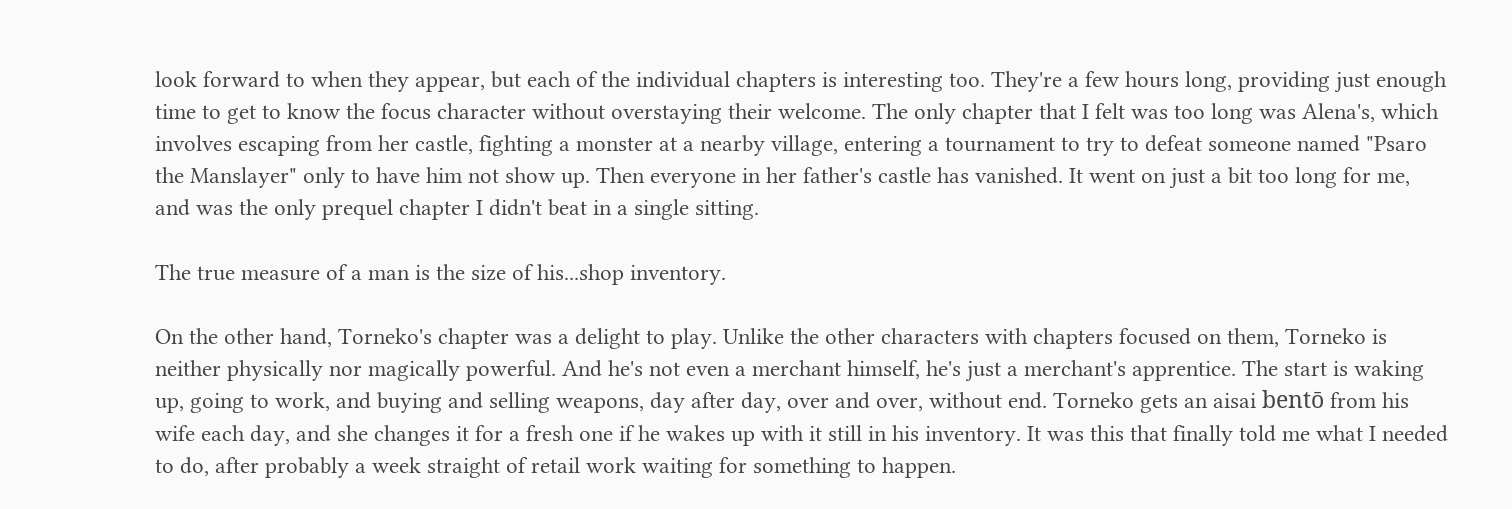look forward to when they appear, but each of the individual chapters is interesting too. They're a few hours long, providing just enough time to get to know the focus character without overstaying their welcome. The only chapter that I felt was too long was Alena's, which involves escaping from her castle, fighting a monster at a nearby village, entering a tournament to try to defeat someone named "Psaro the Manslayer" only to have him not show up. Then everyone in her father's castle has vanished. It went on just a bit too long for me, and was the only prequel chapter I didn't beat in a single sitting.

The true measure of a man is the size of his...shop inventory.

On the other hand, Torneko's chapter was a delight to play. Unlike the other characters with chapters focused on them, Torneko is neither physically nor magically powerful. And he's not even a merchant himself, he's just a merchant's apprentice. The start is waking up, going to work, and buying and selling weapons, day after day, over and over, without end. Torneko gets an aisai bentō from his wife each day, and she changes it for a fresh one if he wakes up with it still in his inventory. It was this that finally told me what I needed to do, after probably a week straight of retail work waiting for something to happen.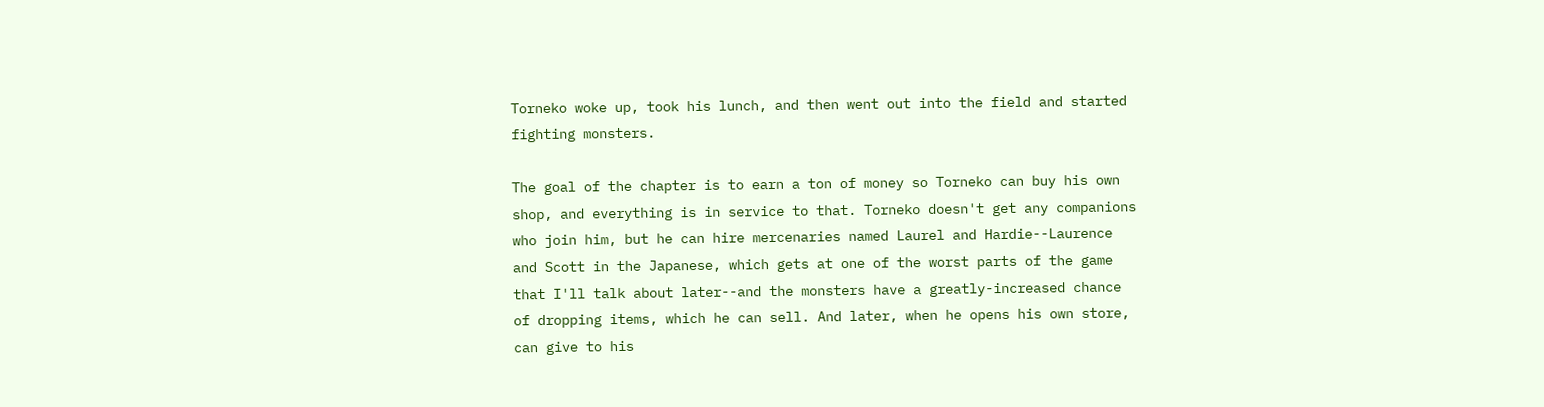Torneko woke up, took his lunch, and then went out into the field and started fighting monsters.

The goal of the chapter is to earn a ton of money so Torneko can buy his own shop, and everything is in service to that. Torneko doesn't get any companions who join him, but he can hire mercenaries named Laurel and Hardie--Laurence and Scott in the Japanese, which gets at one of the worst parts of the game that I'll talk about later--and the monsters have a greatly-increased chance of dropping items, which he can sell. And later, when he opens his own store, can give to his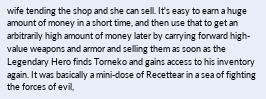wife tending the shop and she can sell. It's easy to earn a huge amount of money in a short time, and then use that to get an arbitrarily high amount of money later by carrying forward high-value weapons and armor and selling them as soon as the Legendary Hero finds Torneko and gains access to his inventory again. It was basically a mini-dose of Recettear in a sea of fighting the forces of evil,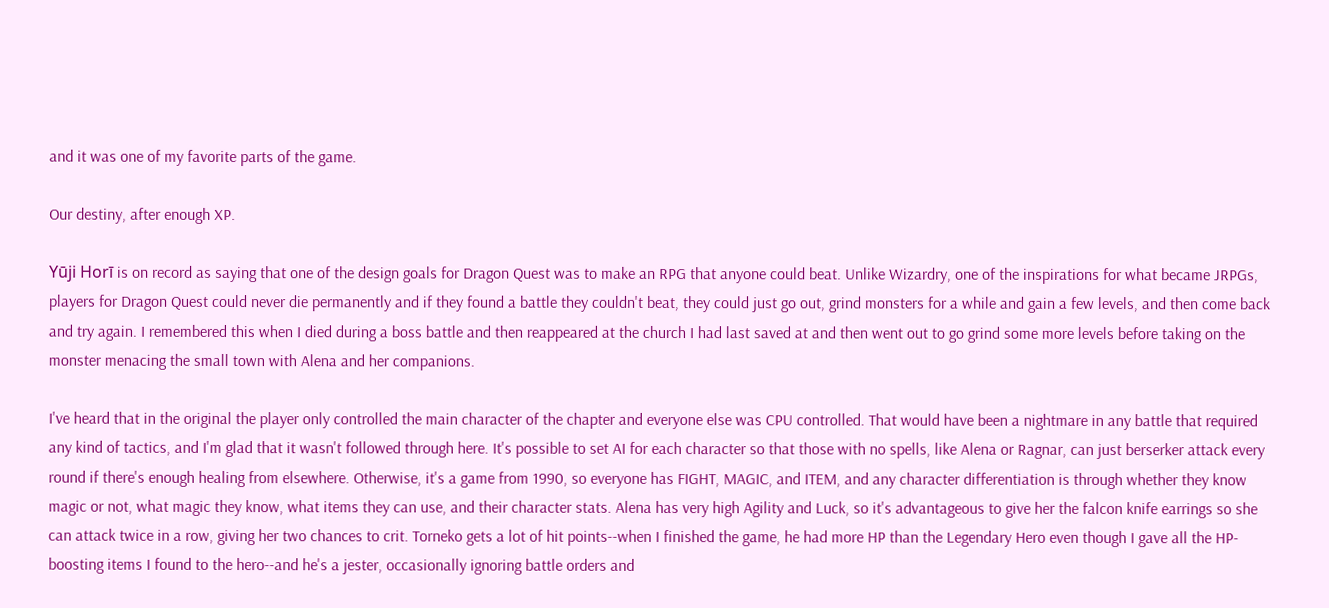and it was one of my favorite parts of the game.

Our destiny, after enough XP.

Yūji Horī is on record as saying that one of the design goals for Dragon Quest was to make an RPG that anyone could beat. Unlike Wizardry, one of the inspirations for what became JRPGs, players for Dragon Quest could never die permanently and if they found a battle they couldn't beat, they could just go out, grind monsters for a while and gain a few levels, and then come back and try again. I remembered this when I died during a boss battle and then reappeared at the church I had last saved at and then went out to go grind some more levels before taking on the monster menacing the small town with Alena and her companions.

I've heard that in the original the player only controlled the main character of the chapter and everyone else was CPU controlled. That would have been a nightmare in any battle that required any kind of tactics, and I'm glad that it wasn't followed through here. It's possible to set AI for each character so that those with no spells, like Alena or Ragnar, can just berserker attack every round if there's enough healing from elsewhere. Otherwise, it's a game from 1990, so everyone has FIGHT, MAGIC, and ITEM, and any character differentiation is through whether they know magic or not, what magic they know, what items they can use, and their character stats. Alena has very high Agility and Luck, so it's advantageous to give her the falcon knife earrings so she can attack twice in a row, giving her two chances to crit. Torneko gets a lot of hit points--when I finished the game, he had more HP than the Legendary Hero even though I gave all the HP-boosting items I found to the hero--and he's a jester, occasionally ignoring battle orders and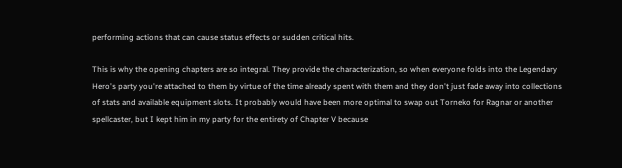performing actions that can cause status effects or sudden critical hits.

This is why the opening chapters are so integral. They provide the characterization, so when everyone folds into the Legendary Hero's party you're attached to them by virtue of the time already spent with them and they don't just fade away into collections of stats and available equipment slots. It probably would have been more optimal to swap out Torneko for Ragnar or another spellcaster, but I kept him in my party for the entirety of Chapter V because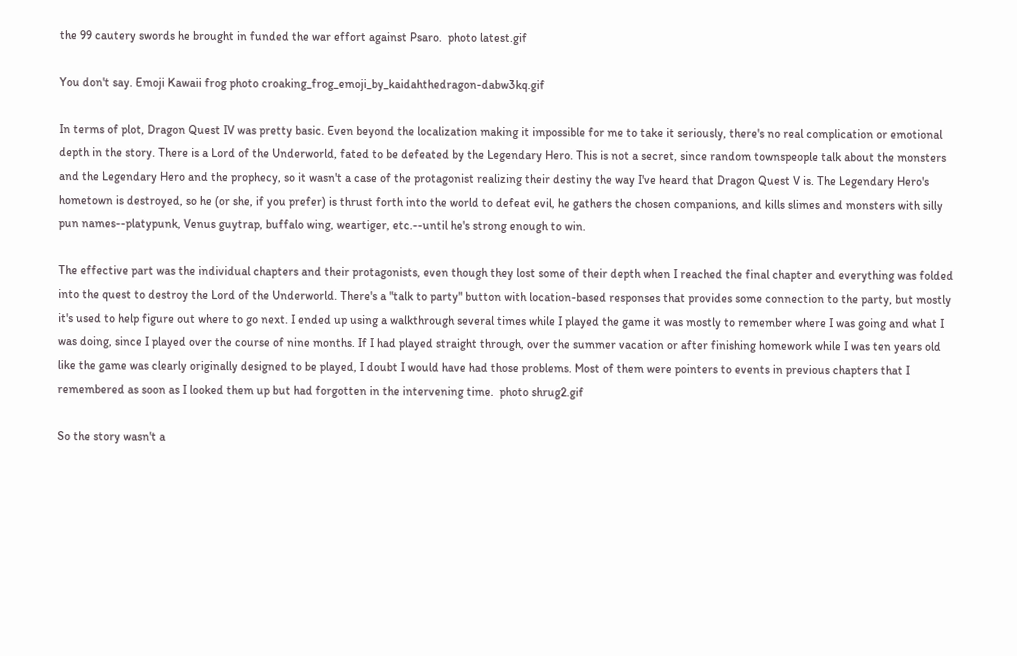the 99 cautery swords he brought in funded the war effort against Psaro.  photo latest.gif

You don't say. Emoji Kawaii frog photo croaking_frog_emoji_by_kaidahthedragon-dabw3kq.gif

In terms of plot, Dragon Quest IV was pretty basic. Even beyond the localization making it impossible for me to take it seriously, there's no real complication or emotional depth in the story. There is a Lord of the Underworld, fated to be defeated by the Legendary Hero. This is not a secret, since random townspeople talk about the monsters and the Legendary Hero and the prophecy, so it wasn't a case of the protagonist realizing their destiny the way I've heard that Dragon Quest V is. The Legendary Hero's hometown is destroyed, so he (or she, if you prefer) is thrust forth into the world to defeat evil, he gathers the chosen companions, and kills slimes and monsters with silly pun names--platypunk, Venus guytrap, buffalo wing, weartiger, etc.--until he's strong enough to win.

The effective part was the individual chapters and their protagonists, even though they lost some of their depth when I reached the final chapter and everything was folded into the quest to destroy the Lord of the Underworld. There's a "talk to party" button with location-based responses that provides some connection to the party, but mostly it's used to help figure out where to go next. I ended up using a walkthrough several times while I played the game it was mostly to remember where I was going and what I was doing, since I played over the course of nine months. If I had played straight through, over the summer vacation or after finishing homework while I was ten years old like the game was clearly originally designed to be played, I doubt I would have had those problems. Most of them were pointers to events in previous chapters that I remembered as soon as I looked them up but had forgotten in the intervening time.  photo shrug2.gif

So the story wasn't a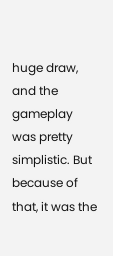huge draw, and the gameplay was pretty simplistic. But because of that, it was the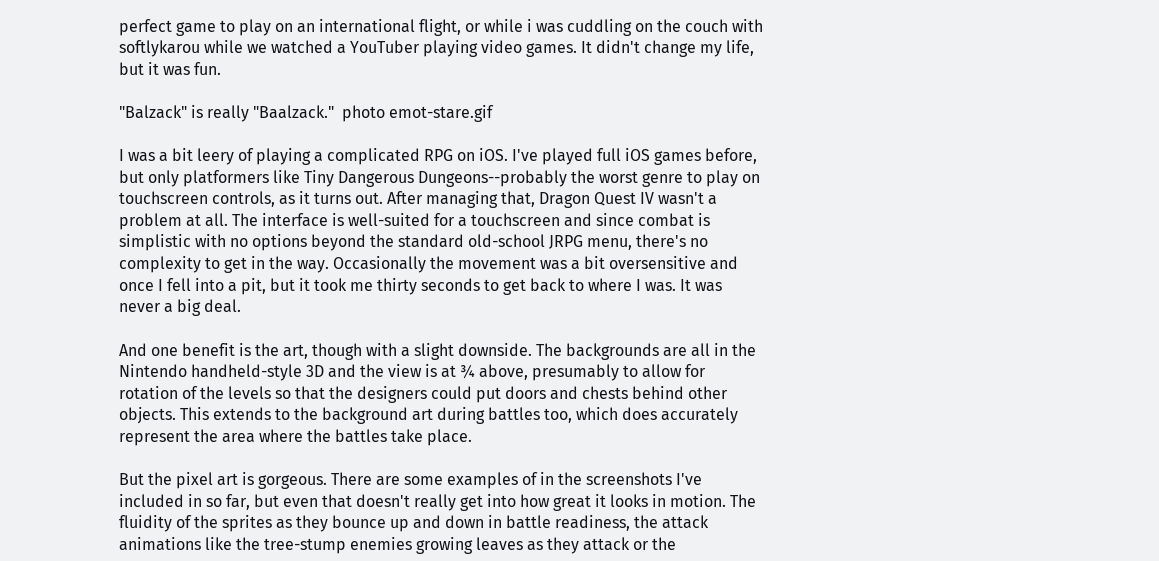perfect game to play on an international flight, or while i was cuddling on the couch with softlykarou while we watched a YouTuber playing video games. It didn't change my life, but it was fun.

"Balzack" is really "Baalzack."  photo emot-stare.gif

I was a bit leery of playing a complicated RPG on iOS. I've played full iOS games before, but only platformers like Tiny Dangerous Dungeons--probably the worst genre to play on touchscreen controls, as it turns out. After managing that, Dragon Quest IV wasn't a problem at all. The interface is well-suited for a touchscreen and since combat is simplistic with no options beyond the standard old-school JRPG menu, there's no complexity to get in the way. Occasionally the movement was a bit oversensitive and once I fell into a pit, but it took me thirty seconds to get back to where I was. It was never a big deal.

And one benefit is the art, though with a slight downside. The backgrounds are all in the Nintendo handheld-style 3D and the view is at ¾ above, presumably to allow for rotation of the levels so that the designers could put doors and chests behind other objects. This extends to the background art during battles too, which does accurately represent the area where the battles take place.

But the pixel art is gorgeous. There are some examples of in the screenshots I've included in so far, but even that doesn't really get into how great it looks in motion. The fluidity of the sprites as they bounce up and down in battle readiness, the attack animations like the tree-stump enemies growing leaves as they attack or the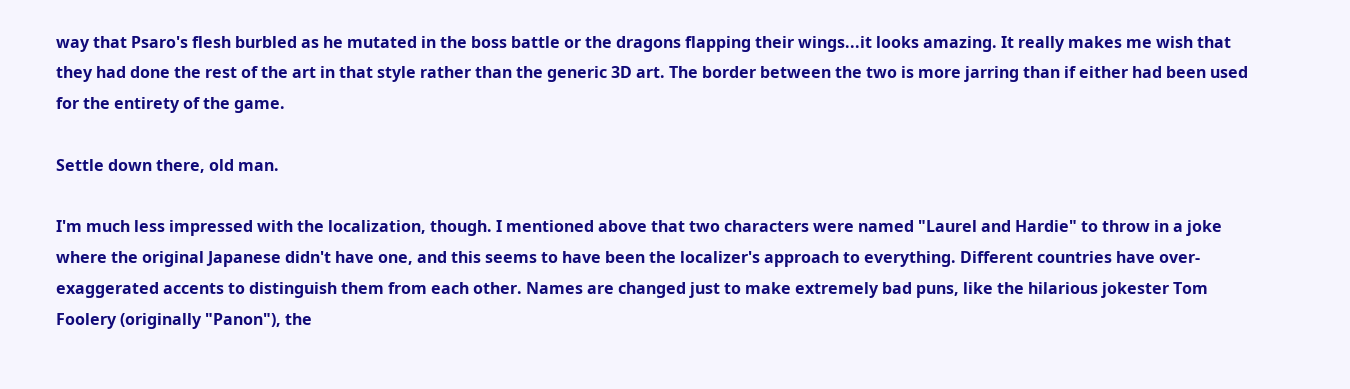way that Psaro's flesh burbled as he mutated in the boss battle or the dragons flapping their wings...it looks amazing. It really makes me wish that they had done the rest of the art in that style rather than the generic 3D art. The border between the two is more jarring than if either had been used for the entirety of the game.

Settle down there, old man.

I'm much less impressed with the localization, though. I mentioned above that two characters were named "Laurel and Hardie" to throw in a joke where the original Japanese didn't have one, and this seems to have been the localizer's approach to everything. Different countries have over-exaggerated accents to distinguish them from each other. Names are changed just to make extremely bad puns, like the hilarious jokester Tom Foolery (originally "Panon"), the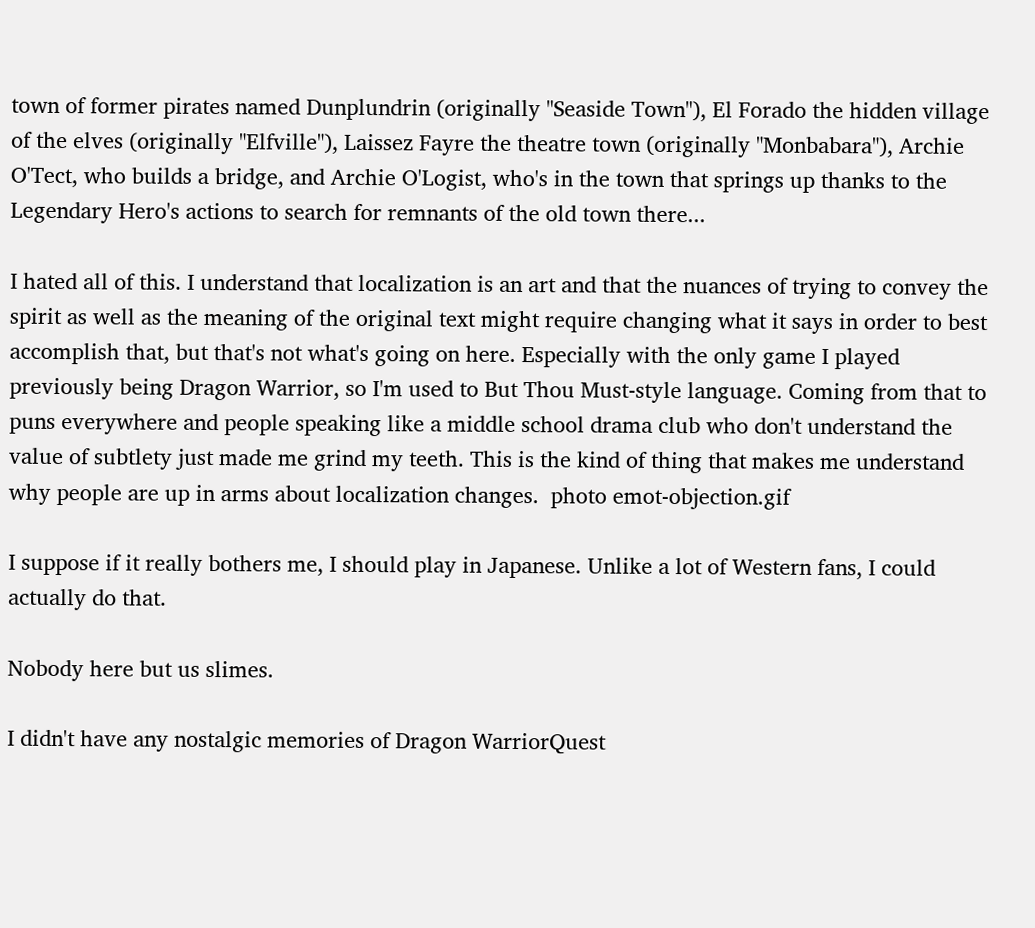town of former pirates named Dunplundrin (originally "Seaside Town"), El Forado the hidden village of the elves (originally "Elfville"), Laissez Fayre the theatre town (originally "Monbabara"), Archie O'Tect, who builds a bridge, and Archie O'Logist, who's in the town that springs up thanks to the Legendary Hero's actions to search for remnants of the old town there...

I hated all of this. I understand that localization is an art and that the nuances of trying to convey the spirit as well as the meaning of the original text might require changing what it says in order to best accomplish that, but that's not what's going on here. Especially with the only game I played previously being Dragon Warrior, so I'm used to But Thou Must-style language. Coming from that to puns everywhere and people speaking like a middle school drama club who don't understand the value of subtlety just made me grind my teeth. This is the kind of thing that makes me understand why people are up in arms about localization changes.  photo emot-objection.gif

I suppose if it really bothers me, I should play in Japanese. Unlike a lot of Western fans, I could actually do that.

Nobody here but us slimes.

I didn't have any nostalgic memories of Dragon WarriorQuest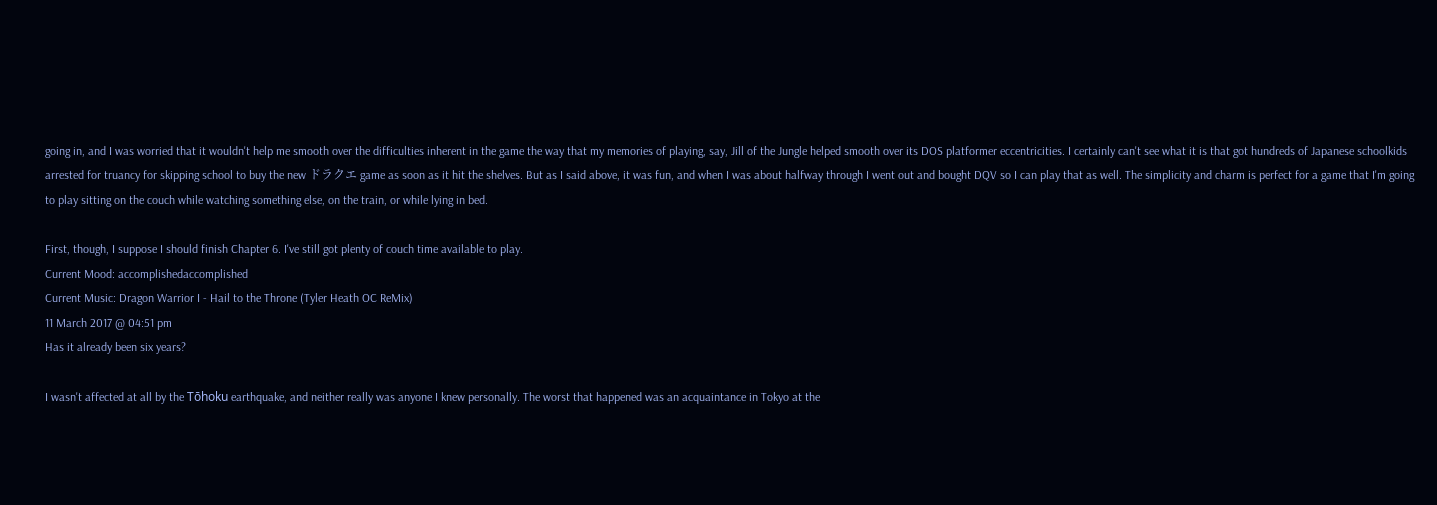going in, and I was worried that it wouldn't help me smooth over the difficulties inherent in the game the way that my memories of playing, say, Jill of the Jungle helped smooth over its DOS platformer eccentricities. I certainly can't see what it is that got hundreds of Japanese schoolkids arrested for truancy for skipping school to buy the new ドラクエ game as soon as it hit the shelves. But as I said above, it was fun, and when I was about halfway through I went out and bought DQV so I can play that as well. The simplicity and charm is perfect for a game that I'm going to play sitting on the couch while watching something else, on the train, or while lying in bed.

First, though, I suppose I should finish Chapter 6. I've still got plenty of couch time available to play.
Current Mood: accomplishedaccomplished
Current Music: Dragon Warrior I - Hail to the Throne (Tyler Heath OC ReMix)
11 March 2017 @ 04:51 pm
Has it already been six years?

I wasn't affected at all by the Tōhoku earthquake, and neither really was anyone I knew personally. The worst that happened was an acquaintance in Tokyo at the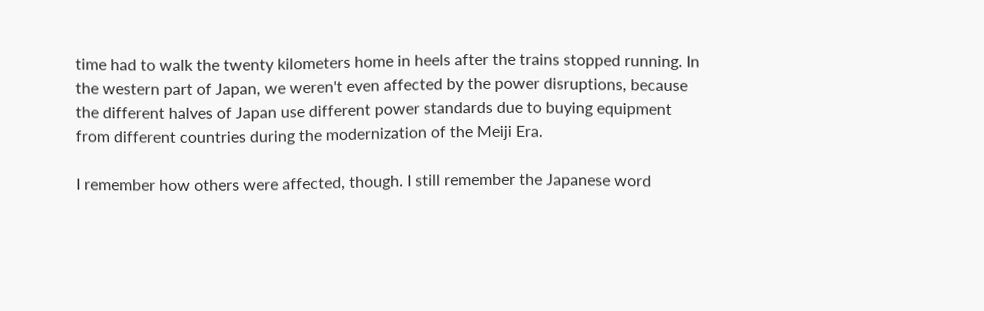time had to walk the twenty kilometers home in heels after the trains stopped running. In the western part of Japan, we weren't even affected by the power disruptions, because the different halves of Japan use different power standards due to buying equipment from different countries during the modernization of the Meiji Era.

I remember how others were affected, though. I still remember the Japanese word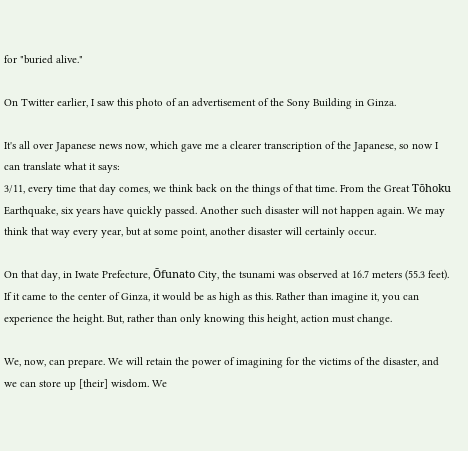for "buried alive."

On Twitter earlier, I saw this photo of an advertisement of the Sony Building in Ginza.

It's all over Japanese news now, which gave me a clearer transcription of the Japanese, so now I can translate what it says:
3/11, every time that day comes, we think back on the things of that time. From the Great Tōhoku Earthquake, six years have quickly passed. Another such disaster will not happen again. We may think that way every year, but at some point, another disaster will certainly occur.

On that day, in Iwate Prefecture, Ōfunato City, the tsunami was observed at 16.7 meters (55.3 feet). If it came to the center of Ginza, it would be as high as this. Rather than imagine it, you can experience the height. But, rather than only knowing this height, action must change.

We, now, can prepare. We will retain the power of imagining for the victims of the disaster, and we can store up [their] wisdom. We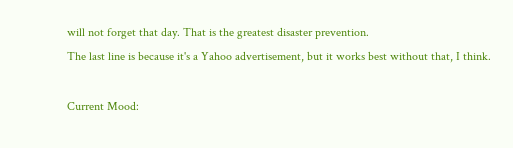will not forget that day. That is the greatest disaster prevention.
The last line is because it's a Yahoo advertisement, but it works best without that, I think.

Current Mood: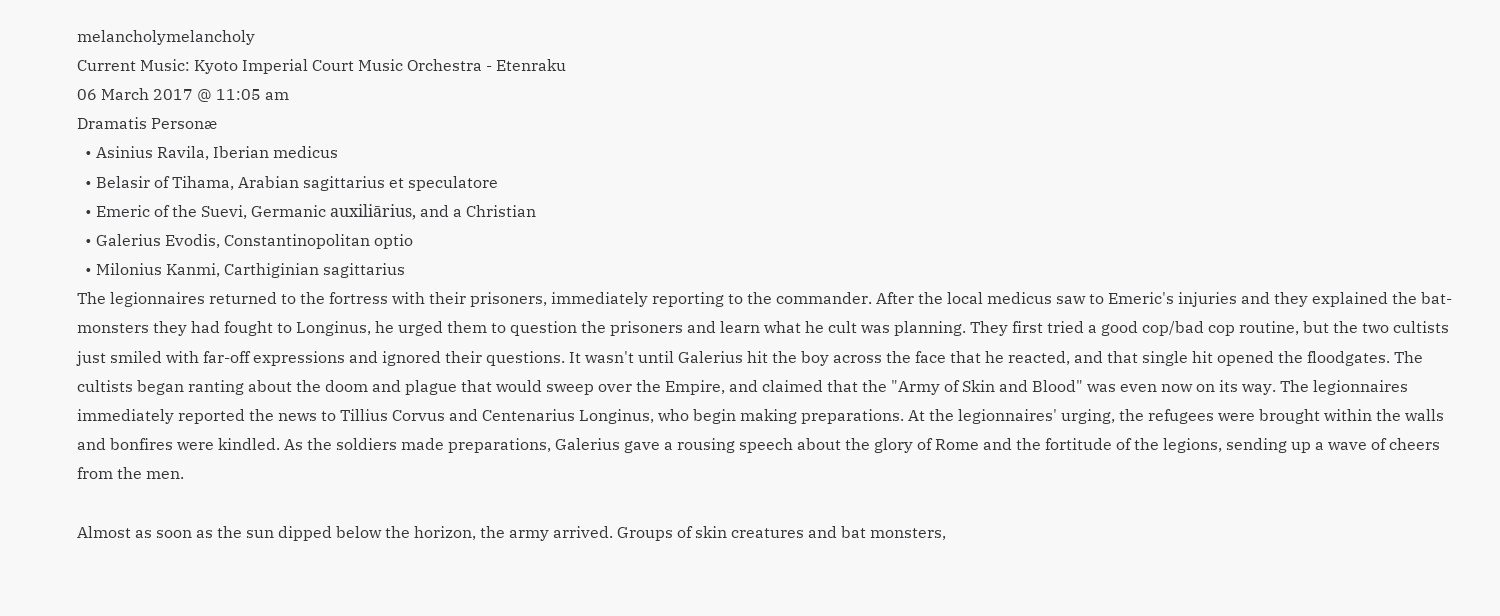melancholymelancholy
Current Music: Kyoto Imperial Court Music Orchestra - Etenraku
06 March 2017 @ 11:05 am
Dramatis Personæ
  • Asinius Ravila, Iberian medicus
  • Belasir of Tihama, Arabian sagittarius et speculatore
  • Emeric of the Suevi, Germanic auxiliārius, and a Christian
  • Galerius Evodis, Constantinopolitan optio
  • Milonius Kanmi, Carthiginian sagittarius
The legionnaires returned to the fortress with their prisoners, immediately reporting to the commander. After the local medicus saw to Emeric's injuries and they explained the bat-monsters they had fought to Longinus, he urged them to question the prisoners and learn what he cult was planning. They first tried a good cop/bad cop routine, but the two cultists just smiled with far-off expressions and ignored their questions. It wasn't until Galerius hit the boy across the face that he reacted, and that single hit opened the floodgates. The cultists began ranting about the doom and plague that would sweep over the Empire, and claimed that the "Army of Skin and Blood" was even now on its way. The legionnaires immediately reported the news to Tillius Corvus and Centenarius Longinus, who begin making preparations. At the legionnaires' urging, the refugees were brought within the walls and bonfires were kindled. As the soldiers made preparations, Galerius gave a rousing speech about the glory of Rome and the fortitude of the legions, sending up a wave of cheers from the men.

Almost as soon as the sun dipped below the horizon, the army arrived. Groups of skin creatures and bat monsters,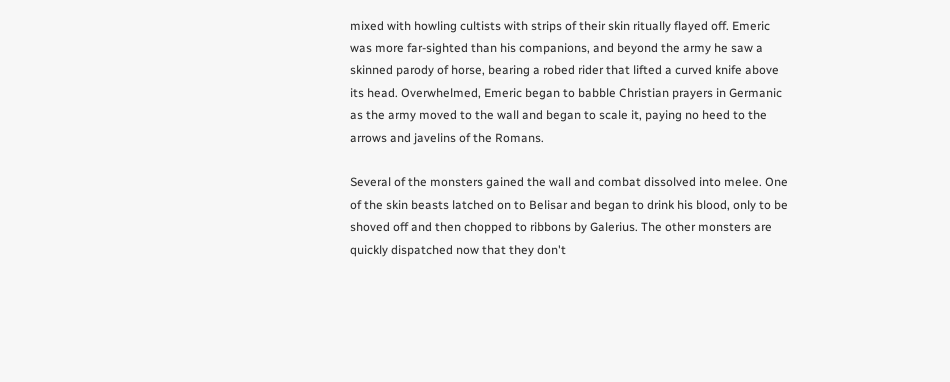mixed with howling cultists with strips of their skin ritually flayed off. Emeric was more far-sighted than his companions, and beyond the army he saw a skinned parody of horse, bearing a robed rider that lifted a curved knife above its head. Overwhelmed, Emeric began to babble Christian prayers in Germanic as the army moved to the wall and began to scale it, paying no heed to the arrows and javelins of the Romans.

Several of the monsters gained the wall and combat dissolved into melee. One of the skin beasts latched on to Belisar and began to drink his blood, only to be shoved off and then chopped to ribbons by Galerius. The other monsters are quickly dispatched now that they don't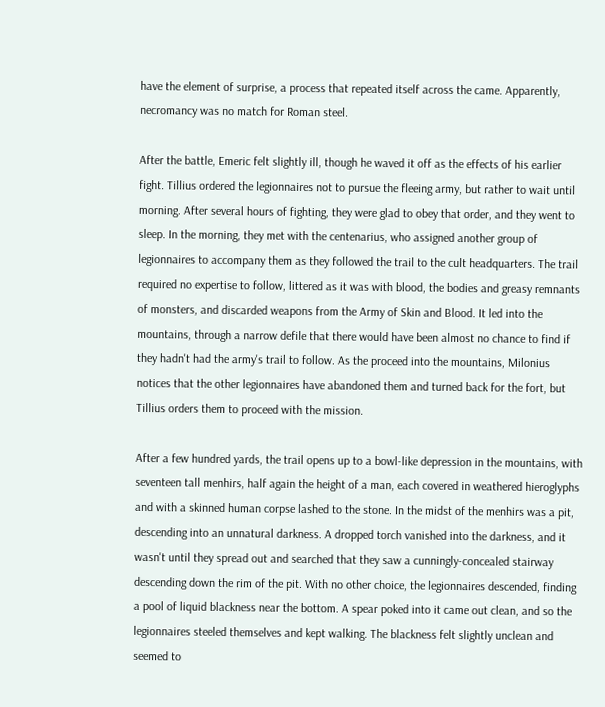have the element of surprise, a process that repeated itself across the came. Apparently, necromancy was no match for Roman steel.

After the battle, Emeric felt slightly ill, though he waved it off as the effects of his earlier fight. Tillius ordered the legionnaires not to pursue the fleeing army, but rather to wait until morning. After several hours of fighting, they were glad to obey that order, and they went to sleep. In the morning, they met with the centenarius, who assigned another group of legionnaires to accompany them as they followed the trail to the cult headquarters. The trail required no expertise to follow, littered as it was with blood, the bodies and greasy remnants of monsters, and discarded weapons from the Army of Skin and Blood. It led into the mountains, through a narrow defile that there would have been almost no chance to find if they hadn't had the army's trail to follow. As the proceed into the mountains, Milonius notices that the other legionnaires have abandoned them and turned back for the fort, but Tillius orders them to proceed with the mission.

After a few hundred yards, the trail opens up to a bowl-like depression in the mountains, with seventeen tall menhirs, half again the height of a man, each covered in weathered hieroglyphs and with a skinned human corpse lashed to the stone. In the midst of the menhirs was a pit, descending into an unnatural darkness. A dropped torch vanished into the darkness, and it wasn't until they spread out and searched that they saw a cunningly-concealed stairway descending down the rim of the pit. With no other choice, the legionnaires descended, finding a pool of liquid blackness near the bottom. A spear poked into it came out clean, and so the legionnaires steeled themselves and kept walking. The blackness felt slightly unclean and seemed to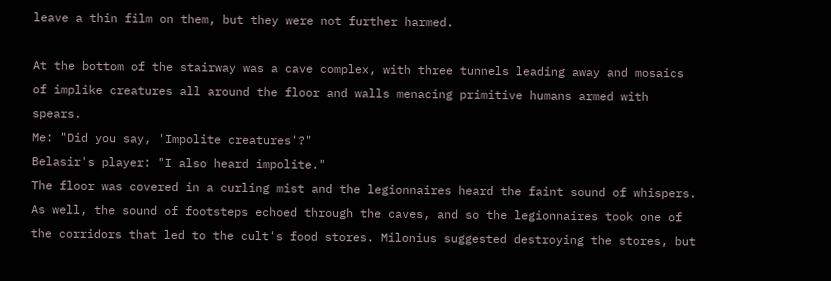leave a thin film on them, but they were not further harmed.

At the bottom of the stairway was a cave complex, with three tunnels leading away and mosaics of implike creatures all around the floor and walls menacing primitive humans armed with spears.
Me: "Did you say, 'Impolite creatures'?"
Belasir's player: "I also heard impolite."
The floor was covered in a curling mist and the legionnaires heard the faint sound of whispers. As well, the sound of footsteps echoed through the caves, and so the legionnaires took one of the corridors that led to the cult's food stores. Milonius suggested destroying the stores, but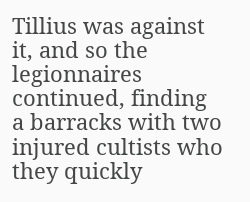Tillius was against it, and so the legionnaires continued, finding a barracks with two injured cultists who they quickly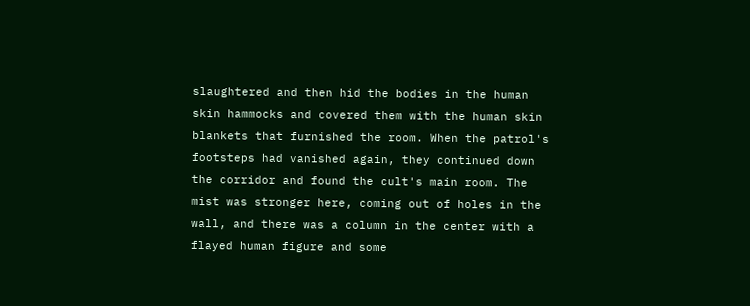slaughtered and then hid the bodies in the human skin hammocks and covered them with the human skin blankets that furnished the room. When the patrol's footsteps had vanished again, they continued down the corridor and found the cult's main room. The mist was stronger here, coming out of holes in the wall, and there was a column in the center with a flayed human figure and some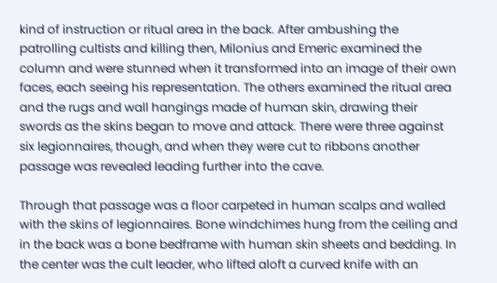kind of instruction or ritual area in the back. After ambushing the patrolling cultists and killing then, Milonius and Emeric examined the column and were stunned when it transformed into an image of their own faces, each seeing his representation. The others examined the ritual area and the rugs and wall hangings made of human skin, drawing their swords as the skins began to move and attack. There were three against six legionnaires, though, and when they were cut to ribbons another passage was revealed leading further into the cave.

Through that passage was a floor carpeted in human scalps and walled with the skins of legionnaires. Bone windchimes hung from the ceiling and in the back was a bone bedframe with human skin sheets and bedding. In the center was the cult leader, who lifted aloft a curved knife with an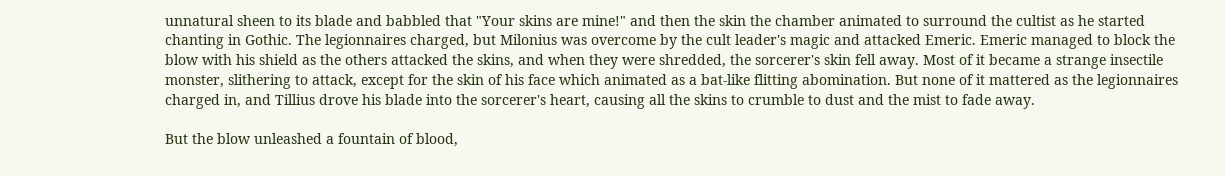unnatural sheen to its blade and babbled that "Your skins are mine!" and then the skin the chamber animated to surround the cultist as he started chanting in Gothic. The legionnaires charged, but Milonius was overcome by the cult leader's magic and attacked Emeric. Emeric managed to block the blow with his shield as the others attacked the skins, and when they were shredded, the sorcerer's skin fell away. Most of it became a strange insectile monster, slithering to attack, except for the skin of his face which animated as a bat-like flitting abomination. But none of it mattered as the legionnaires charged in, and Tillius drove his blade into the sorcerer's heart, causing all the skins to crumble to dust and the mist to fade away.

But the blow unleashed a fountain of blood,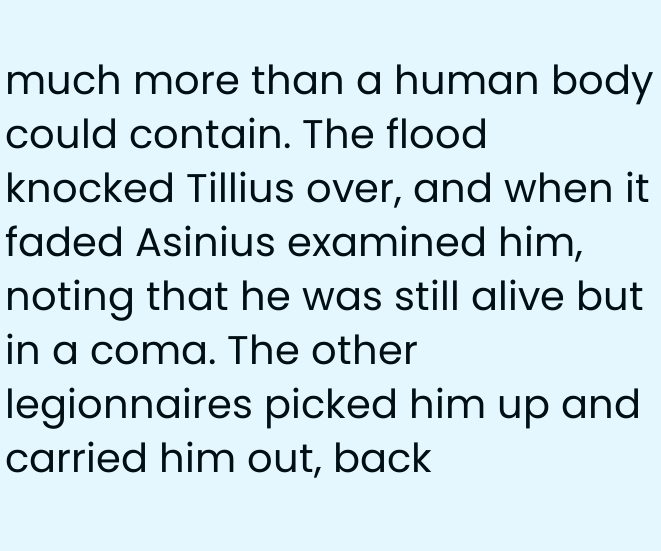much more than a human body could contain. The flood knocked Tillius over, and when it faded Asinius examined him, noting that he was still alive but in a coma. The other legionnaires picked him up and carried him out, back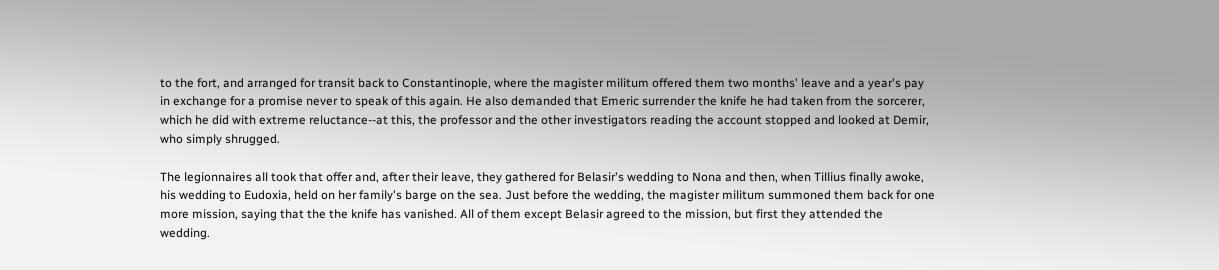to the fort, and arranged for transit back to Constantinople, where the magister militum offered them two months' leave and a year's pay in exchange for a promise never to speak of this again. He also demanded that Emeric surrender the knife he had taken from the sorcerer, which he did with extreme reluctance--at this, the professor and the other investigators reading the account stopped and looked at Demir, who simply shrugged.

The legionnaires all took that offer and, after their leave, they gathered for Belasir's wedding to Nona and then, when Tillius finally awoke, his wedding to Eudoxia, held on her family's barge on the sea. Just before the wedding, the magister militum summoned them back for one more mission, saying that the the knife has vanished. All of them except Belasir agreed to the mission, but first they attended the wedding.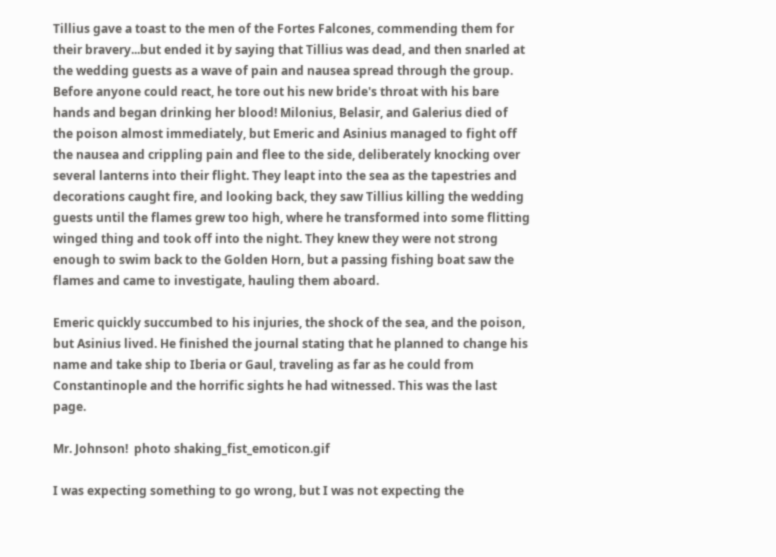Tillius gave a toast to the men of the Fortes Falcones, commending them for their bravery...but ended it by saying that Tillius was dead, and then snarled at the wedding guests as a wave of pain and nausea spread through the group. Before anyone could react, he tore out his new bride's throat with his bare hands and began drinking her blood! Milonius, Belasir, and Galerius died of the poison almost immediately, but Emeric and Asinius managed to fight off the nausea and crippling pain and flee to the side, deliberately knocking over several lanterns into their flight. They leapt into the sea as the tapestries and decorations caught fire, and looking back, they saw Tillius killing the wedding guests until the flames grew too high, where he transformed into some flitting winged thing and took off into the night. They knew they were not strong enough to swim back to the Golden Horn, but a passing fishing boat saw the flames and came to investigate, hauling them aboard.

Emeric quickly succumbed to his injuries, the shock of the sea, and the poison, but Asinius lived. He finished the journal stating that he planned to change his name and take ship to Iberia or Gaul, traveling as far as he could from Constantinople and the horrific sights he had witnessed. This was the last page.

Mr. Johnson!  photo shaking_fist_emoticon.gif

I was expecting something to go wrong, but I was not expecting the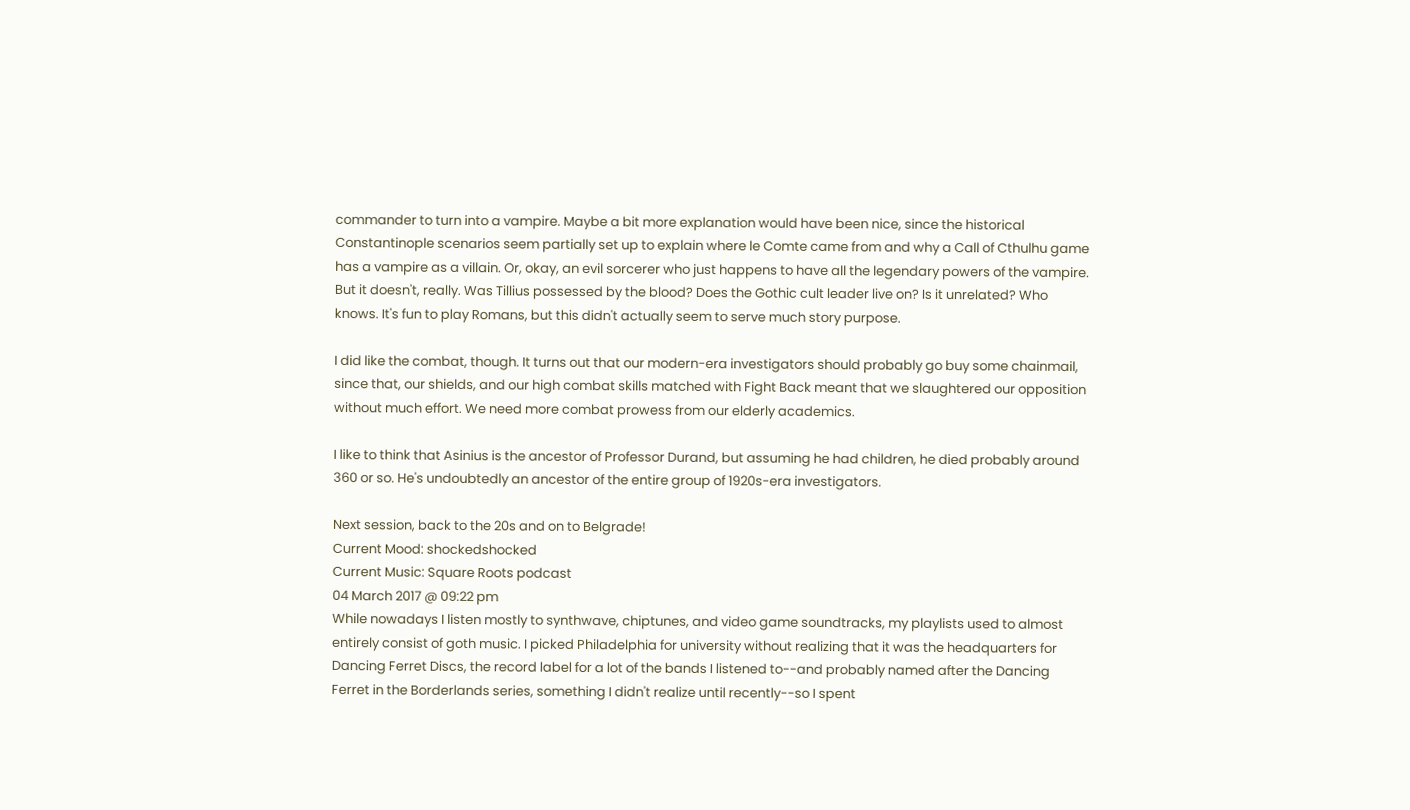commander to turn into a vampire. Maybe a bit more explanation would have been nice, since the historical Constantinople scenarios seem partially set up to explain where le Comte came from and why a Call of Cthulhu game has a vampire as a villain. Or, okay, an evil sorcerer who just happens to have all the legendary powers of the vampire. But it doesn't, really. Was Tillius possessed by the blood? Does the Gothic cult leader live on? Is it unrelated? Who knows. It's fun to play Romans, but this didn't actually seem to serve much story purpose.

I did like the combat, though. It turns out that our modern-era investigators should probably go buy some chainmail, since that, our shields, and our high combat skills matched with Fight Back meant that we slaughtered our opposition without much effort. We need more combat prowess from our elderly academics.

I like to think that Asinius is the ancestor of Professor Durand, but assuming he had children, he died probably around 360 or so. He's undoubtedly an ancestor of the entire group of 1920s-era investigators.

Next session, back to the 20s and on to Belgrade!
Current Mood: shockedshocked
Current Music: Square Roots podcast
04 March 2017 @ 09:22 pm
While nowadays I listen mostly to synthwave, chiptunes, and video game soundtracks, my playlists used to almost entirely consist of goth music. I picked Philadelphia for university without realizing that it was the headquarters for Dancing Ferret Discs, the record label for a lot of the bands I listened to--and probably named after the Dancing Ferret in the Borderlands series, something I didn't realize until recently--so I spent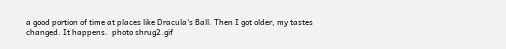a good portion of time at places like Dracula's Ball. Then I got older, my tastes changed. It happens.  photo shrug2.gif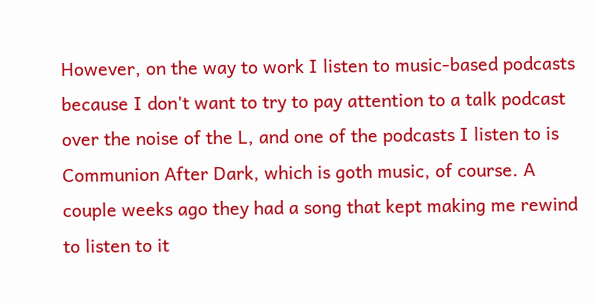However, on the way to work I listen to music-based podcasts because I don't want to try to pay attention to a talk podcast over the noise of the L, and one of the podcasts I listen to is Communion After Dark, which is goth music, of course. A couple weeks ago they had a song that kept making me rewind to listen to it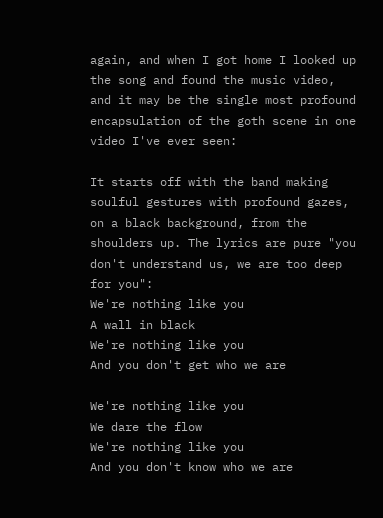again, and when I got home I looked up the song and found the music video, and it may be the single most profound encapsulation of the goth scene in one video I've ever seen:

It starts off with the band making soulful gestures with profound gazes, on a black background, from the shoulders up. The lyrics are pure "you don't understand us, we are too deep for you":
We're nothing like you
A wall in black
We're nothing like you
And you don't get who we are

We're nothing like you
We dare the flow
We're nothing like you
And you don't know who we are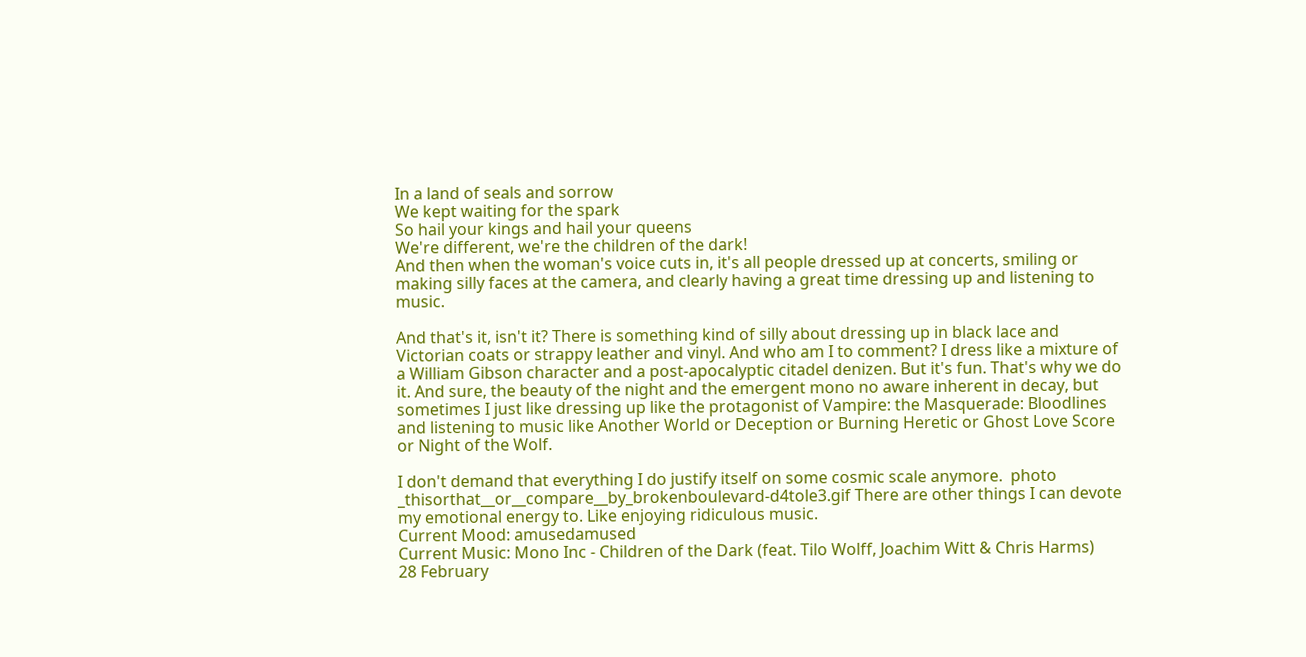In a land of seals and sorrow
We kept waiting for the spark
So hail your kings and hail your queens
We're different, we're the children of the dark!
And then when the woman's voice cuts in, it's all people dressed up at concerts, smiling or making silly faces at the camera, and clearly having a great time dressing up and listening to music.

And that's it, isn't it? There is something kind of silly about dressing up in black lace and Victorian coats or strappy leather and vinyl. And who am I to comment? I dress like a mixture of a William Gibson character and a post-apocalyptic citadel denizen. But it's fun. That's why we do it. And sure, the beauty of the night and the emergent mono no aware inherent in decay, but sometimes I just like dressing up like the protagonist of Vampire: the Masquerade: Bloodlines and listening to music like Another World or Deception or Burning Heretic or Ghost Love Score or Night of the Wolf.

I don't demand that everything I do justify itself on some cosmic scale anymore.  photo _thisorthat__or__compare__by_brokenboulevard-d4tole3.gif There are other things I can devote my emotional energy to. Like enjoying ridiculous music.
Current Mood: amusedamused
Current Music: Mono Inc - Children of the Dark (feat. Tilo Wolff, Joachim Witt & Chris Harms)
28 February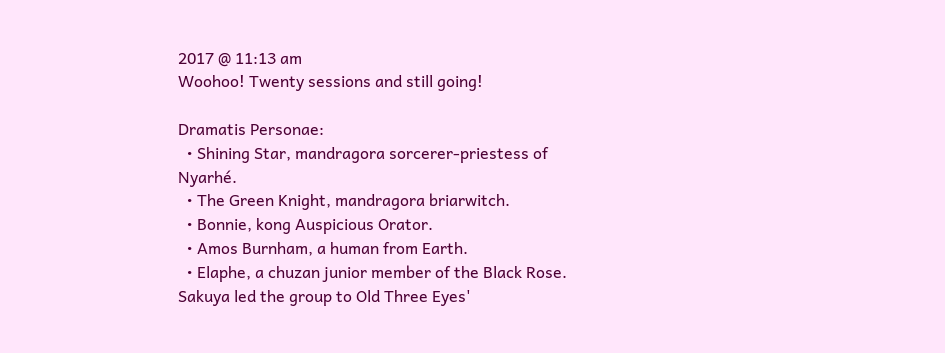2017 @ 11:13 am
Woohoo! Twenty sessions and still going!

Dramatis Personae:
  • Shining Star, mandragora sorcerer-priestess of Nyarhé.
  • The Green Knight, mandragora briarwitch.
  • Bonnie, kong Auspicious Orator.
  • Amos Burnham, a human from Earth.
  • Elaphe, a chuzan junior member of the Black Rose.
Sakuya led the group to Old Three Eyes'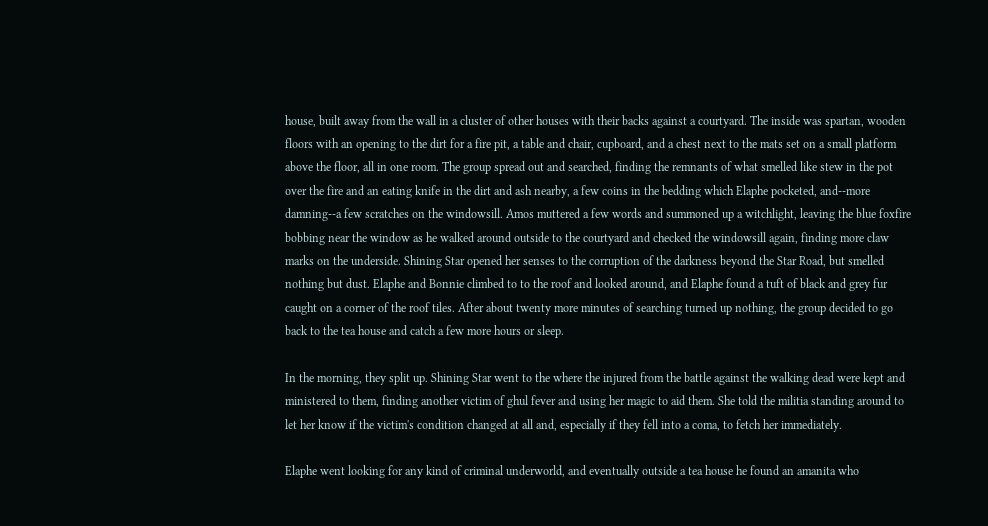house, built away from the wall in a cluster of other houses with their backs against a courtyard. The inside was spartan, wooden floors with an opening to the dirt for a fire pit, a table and chair, cupboard, and a chest next to the mats set on a small platform above the floor, all in one room. The group spread out and searched, finding the remnants of what smelled like stew in the pot over the fire and an eating knife in the dirt and ash nearby, a few coins in the bedding which Elaphe pocketed, and--more damning--a few scratches on the windowsill. Amos muttered a few words and summoned up a witchlight, leaving the blue foxfire bobbing near the window as he walked around outside to the courtyard and checked the windowsill again, finding more claw marks on the underside. Shining Star opened her senses to the corruption of the darkness beyond the Star Road, but smelled nothing but dust. Elaphe and Bonnie climbed to to the roof and looked around, and Elaphe found a tuft of black and grey fur caught on a corner of the roof tiles. After about twenty more minutes of searching turned up nothing, the group decided to go back to the tea house and catch a few more hours or sleep.

In the morning, they split up. Shining Star went to the where the injured from the battle against the walking dead were kept and ministered to them, finding another victim of ghul fever and using her magic to aid them. She told the militia standing around to let her know if the victim's condition changed at all and, especially if they fell into a coma, to fetch her immediately.

Elaphe went looking for any kind of criminal underworld, and eventually outside a tea house he found an amanita who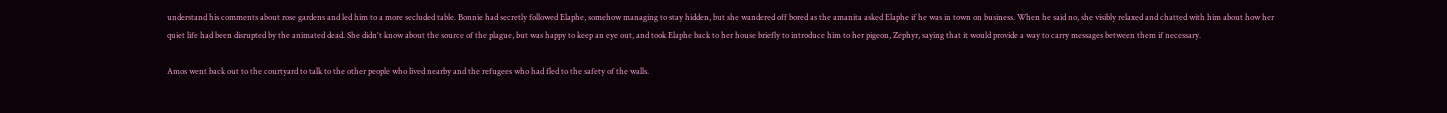understand his comments about rose gardens and led him to a more secluded table. Bonnie had secretly followed Elaphe, somehow managing to stay hidden, but she wandered off bored as the amanita asked Elaphe if he was in town on business. When he said no, she visibly relaxed and chatted with him about how her quiet life had been disrupted by the animated dead. She didn't know about the source of the plague, but was happy to keep an eye out, and took Elaphe back to her house briefly to introduce him to her pigeon, Zephyr, saying that it would provide a way to carry messages between them if necessary.

Amos went back out to the courtyard to talk to the other people who lived nearby and the refugees who had fled to the safety of the walls.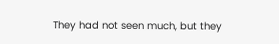They had not seen much, but they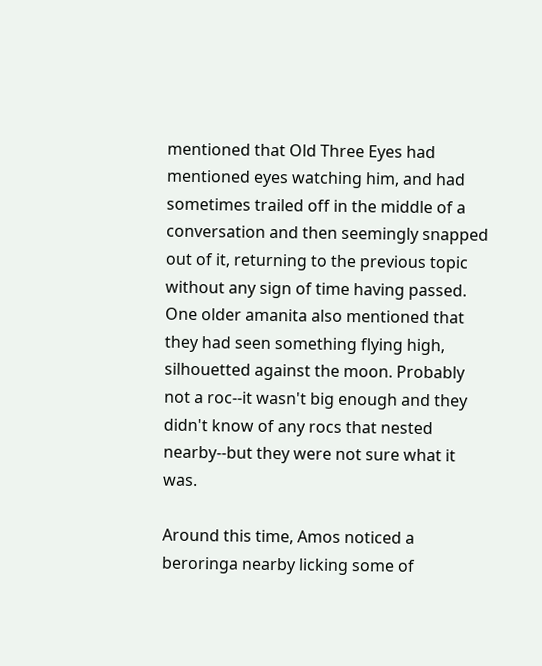mentioned that Old Three Eyes had mentioned eyes watching him, and had sometimes trailed off in the middle of a conversation and then seemingly snapped out of it, returning to the previous topic without any sign of time having passed. One older amanita also mentioned that they had seen something flying high, silhouetted against the moon. Probably not a roc--it wasn't big enough and they didn't know of any rocs that nested nearby--but they were not sure what it was.

Around this time, Amos noticed a beroringa nearby licking some of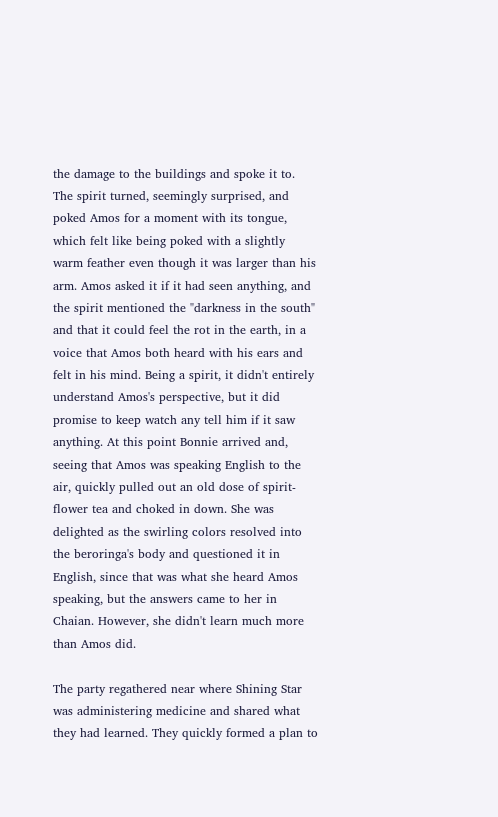the damage to the buildings and spoke it to. The spirit turned, seemingly surprised, and poked Amos for a moment with its tongue, which felt like being poked with a slightly warm feather even though it was larger than his arm. Amos asked it if it had seen anything, and the spirit mentioned the "darkness in the south" and that it could feel the rot in the earth, in a voice that Amos both heard with his ears and felt in his mind. Being a spirit, it didn't entirely understand Amos's perspective, but it did promise to keep watch any tell him if it saw anything. At this point Bonnie arrived and, seeing that Amos was speaking English to the air, quickly pulled out an old dose of spirit-flower tea and choked in down. She was delighted as the swirling colors resolved into the beroringa's body and questioned it in English, since that was what she heard Amos speaking, but the answers came to her in Chaian. However, she didn't learn much more than Amos did.

The party regathered near where Shining Star was administering medicine and shared what they had learned. They quickly formed a plan to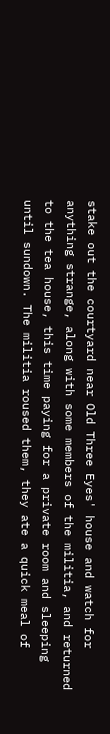stake out the courtyard near Old Three Eyes' house and watch for anything strange, along with some members of the militia, and returned to the tea house, this time paying for a private room and sleeping until sundown. The militia roused them, they ate a quick meal of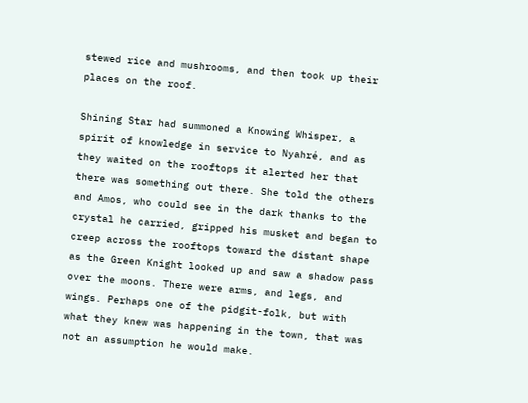stewed rice and mushrooms, and then took up their places on the roof.

Shining Star had summoned a Knowing Whisper, a spirit of knowledge in service to Nyahré, and as they waited on the rooftops it alerted her that there was something out there. She told the others and Amos, who could see in the dark thanks to the crystal he carried, gripped his musket and began to creep across the rooftops toward the distant shape as the Green Knight looked up and saw a shadow pass over the moons. There were arms, and legs, and wings. Perhaps one of the pidgit-folk, but with what they knew was happening in the town, that was not an assumption he would make.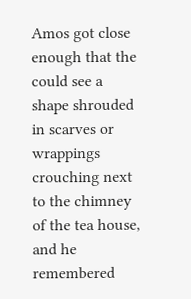Amos got close enough that the could see a shape shrouded in scarves or wrappings crouching next to the chimney of the tea house, and he remembered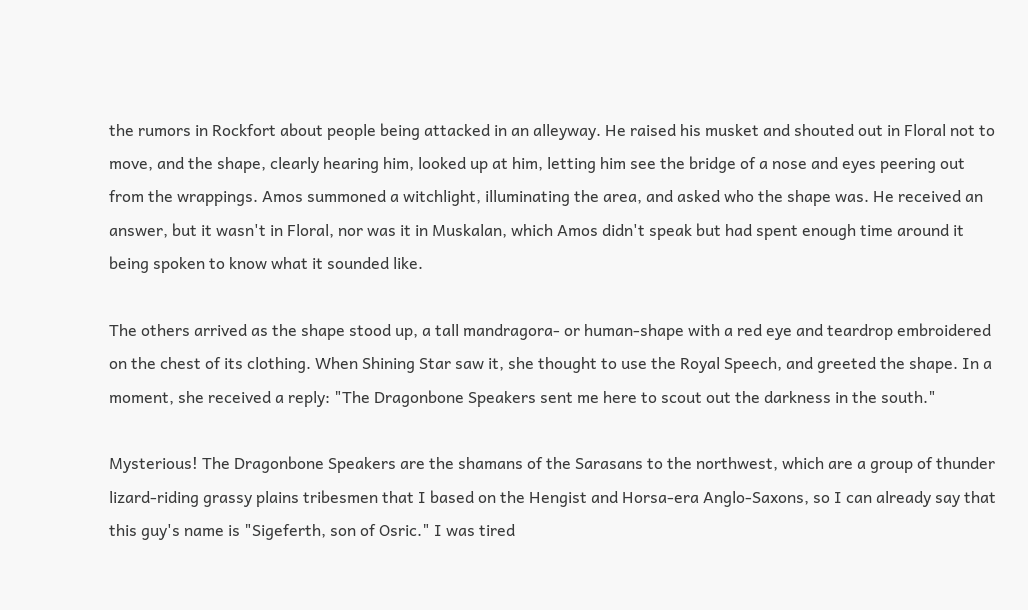the rumors in Rockfort about people being attacked in an alleyway. He raised his musket and shouted out in Floral not to move, and the shape, clearly hearing him, looked up at him, letting him see the bridge of a nose and eyes peering out from the wrappings. Amos summoned a witchlight, illuminating the area, and asked who the shape was. He received an answer, but it wasn't in Floral, nor was it in Muskalan, which Amos didn't speak but had spent enough time around it being spoken to know what it sounded like.

The others arrived as the shape stood up, a tall mandragora- or human-shape with a red eye and teardrop embroidered on the chest of its clothing. When Shining Star saw it, she thought to use the Royal Speech, and greeted the shape. In a moment, she received a reply: "The Dragonbone Speakers sent me here to scout out the darkness in the south."

Mysterious! The Dragonbone Speakers are the shamans of the Sarasans to the northwest, which are a group of thunder lizard-riding grassy plains tribesmen that I based on the Hengist and Horsa-era Anglo-Saxons, so I can already say that this guy's name is "Sigeferth, son of Osric." I was tired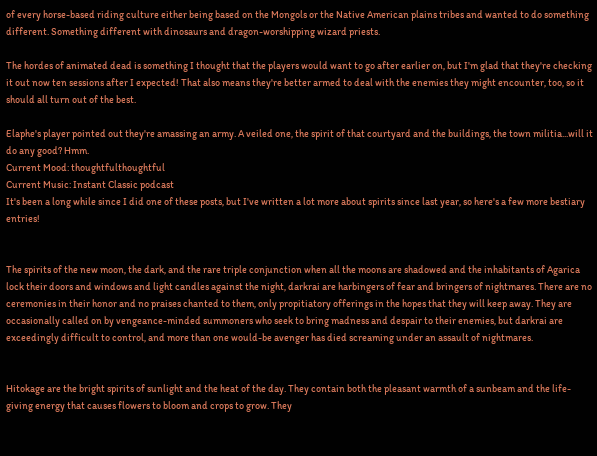of every horse-based riding culture either being based on the Mongols or the Native American plains tribes and wanted to do something different. Something different with dinosaurs and dragon-worshipping wizard priests.

The hordes of animated dead is something I thought that the players would want to go after earlier on, but I'm glad that they're checking it out now ten sessions after I expected! That also means they're better armed to deal with the enemies they might encounter, too, so it should all turn out of the best.

Elaphe's player pointed out they're amassing an army. A veiled one, the spirit of that courtyard and the buildings, the town militia...will it do any good? Hmm.
Current Mood: thoughtfulthoughtful
Current Music: Instant Classic podcast
It's been a long while since I did one of these posts, but I've written a lot more about spirits since last year, so here's a few more bestiary entries!


The spirits of the new moon, the dark, and the rare triple conjunction when all the moons are shadowed and the inhabitants of Agarica lock their doors and windows and light candles against the night, darkrai are harbingers of fear and bringers of nightmares. There are no ceremonies in their honor and no praises chanted to them, only propitiatory offerings in the hopes that they will keep away. They are occasionally called on by vengeance-minded summoners who seek to bring madness and despair to their enemies, but darkrai are exceedingly difficult to control, and more than one would-be avenger has died screaming under an assault of nightmares.


Hitokage are the bright spirits of sunlight and the heat of the day. They contain both the pleasant warmth of a sunbeam and the life-giving energy that causes flowers to bloom and crops to grow. They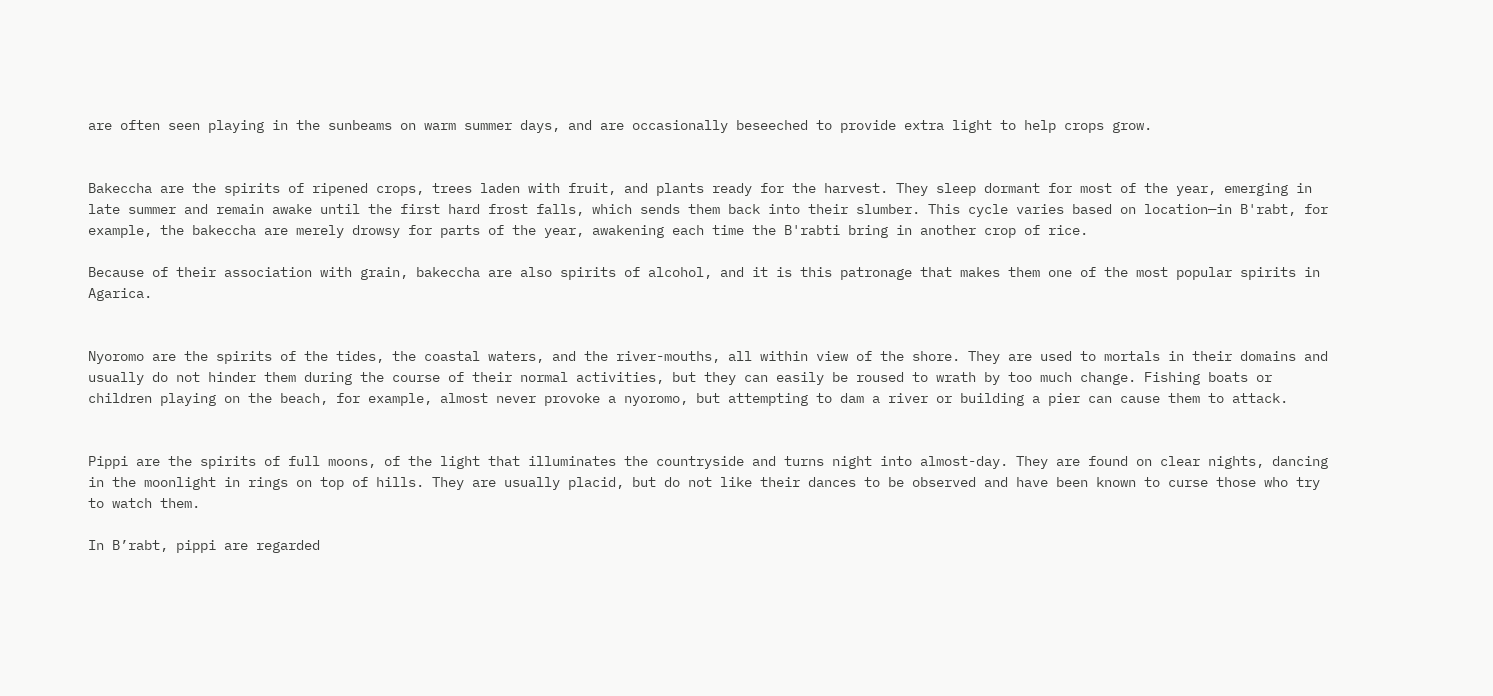are often seen playing in the sunbeams on warm summer days, and are occasionally beseeched to provide extra light to help crops grow.


Bakeccha are the spirits of ripened crops, trees laden with fruit, and plants ready for the harvest. They sleep dormant for most of the year, emerging in late summer and remain awake until the first hard frost falls, which sends them back into their slumber. This cycle varies based on location—in B'rabt, for example, the bakeccha are merely drowsy for parts of the year, awakening each time the B'rabti bring in another crop of rice.

Because of their association with grain, bakeccha are also spirits of alcohol, and it is this patronage that makes them one of the most popular spirits in Agarica.


Nyoromo are the spirits of the tides, the coastal waters, and the river-mouths, all within view of the shore. They are used to mortals in their domains and usually do not hinder them during the course of their normal activities, but they can easily be roused to wrath by too much change. Fishing boats or children playing on the beach, for example, almost never provoke a nyoromo, but attempting to dam a river or building a pier can cause them to attack.


Pippi are the spirits of full moons, of the light that illuminates the countryside and turns night into almost-day. They are found on clear nights, dancing in the moonlight in rings on top of hills. They are usually placid, but do not like their dances to be observed and have been known to curse those who try to watch them.

In B’rabt, pippi are regarded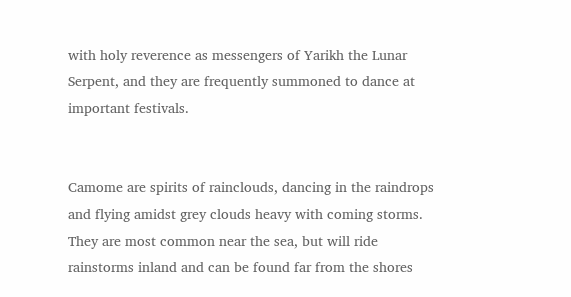with holy reverence as messengers of Yarikh the Lunar Serpent, and they are frequently summoned to dance at important festivals.


Camome are spirits of rainclouds, dancing in the raindrops and flying amidst grey clouds heavy with coming storms. They are most common near the sea, but will ride rainstorms inland and can be found far from the shores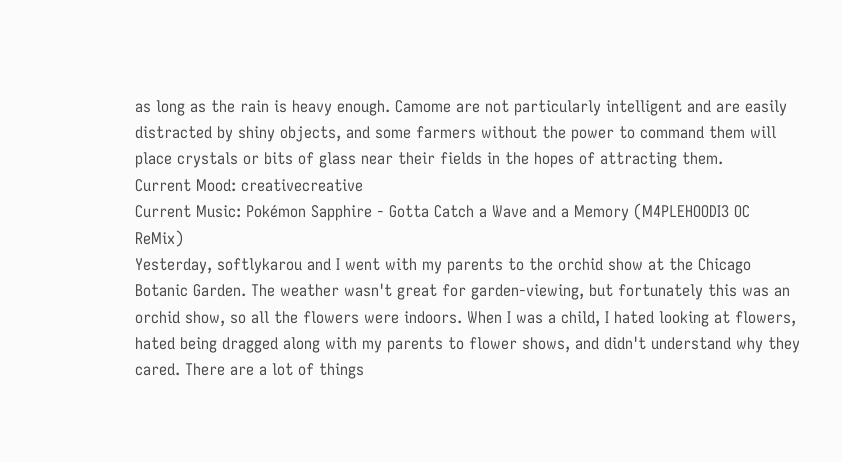as long as the rain is heavy enough. Camome are not particularly intelligent and are easily distracted by shiny objects, and some farmers without the power to command them will place crystals or bits of glass near their fields in the hopes of attracting them.
Current Mood: creativecreative
Current Music: Pokémon Sapphire - Gotta Catch a Wave and a Memory (M4PLEHOODI3 OC ReMix)
Yesterday, softlykarou and I went with my parents to the orchid show at the Chicago Botanic Garden. The weather wasn't great for garden-viewing, but fortunately this was an orchid show, so all the flowers were indoors. When I was a child, I hated looking at flowers, hated being dragged along with my parents to flower shows, and didn't understand why they cared. There are a lot of things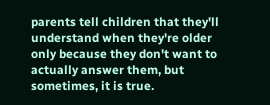parents tell children that they'll understand when they're older only because they don't want to actually answer them, but sometimes, it is true.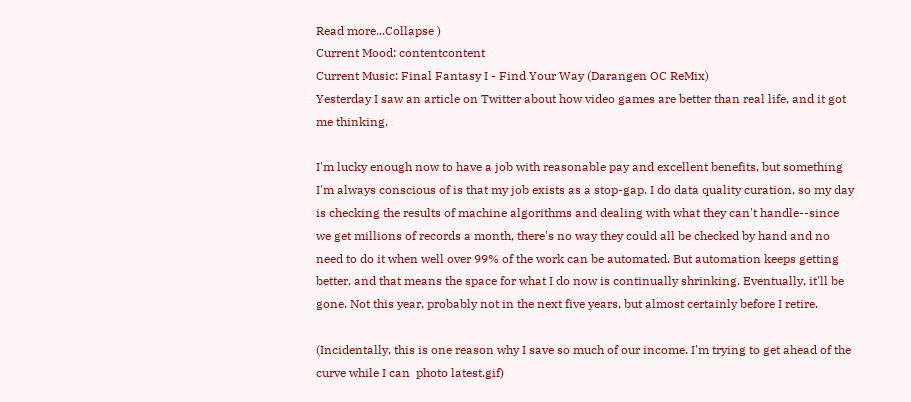Read more...Collapse )
Current Mood: contentcontent
Current Music: Final Fantasy I - Find Your Way (Darangen OC ReMix)
Yesterday I saw an article on Twitter about how video games are better than real life, and it got me thinking.

I'm lucky enough now to have a job with reasonable pay and excellent benefits, but something I'm always conscious of is that my job exists as a stop-gap. I do data quality curation, so my day is checking the results of machine algorithms and dealing with what they can't handle--since we get millions of records a month, there's no way they could all be checked by hand and no need to do it when well over 99% of the work can be automated. But automation keeps getting better, and that means the space for what I do now is continually shrinking. Eventually, it'll be gone. Not this year, probably not in the next five years, but almost certainly before I retire.

(Incidentally, this is one reason why I save so much of our income. I'm trying to get ahead of the curve while I can  photo latest.gif)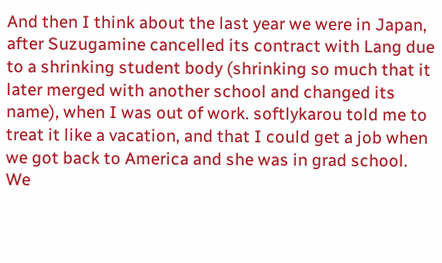And then I think about the last year we were in Japan, after Suzugamine cancelled its contract with Lang due to a shrinking student body (shrinking so much that it later merged with another school and changed its name), when I was out of work. softlykarou told me to treat it like a vacation, and that I could get a job when we got back to America and she was in grad school. We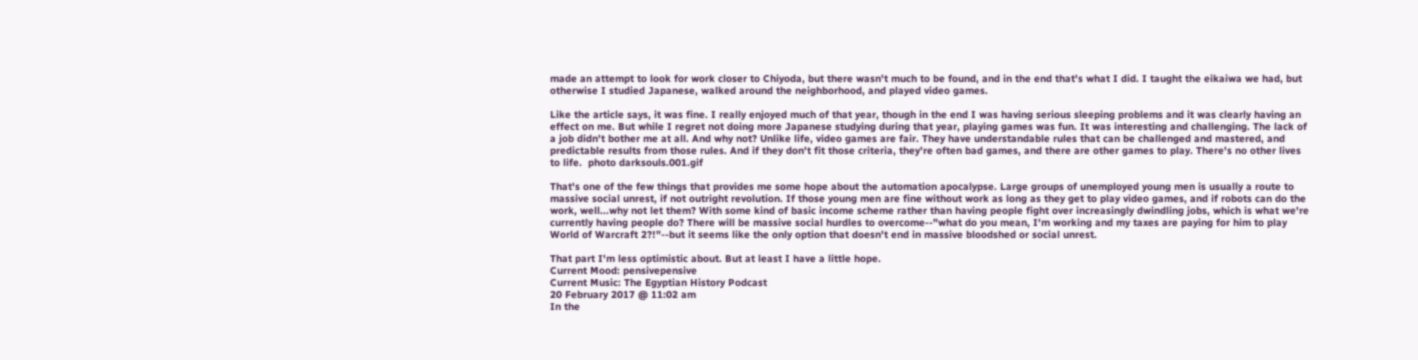made an attempt to look for work closer to Chiyoda, but there wasn't much to be found, and in the end that's what I did. I taught the eikaiwa we had, but otherwise I studied Japanese, walked around the neighborhood, and played video games.

Like the article says, it was fine. I really enjoyed much of that year, though in the end I was having serious sleeping problems and it was clearly having an effect on me. But while I regret not doing more Japanese studying during that year, playing games was fun. It was interesting and challenging. The lack of a job didn't bother me at all. And why not? Unlike life, video games are fair. They have understandable rules that can be challenged and mastered, and predictable results from those rules. And if they don't fit those criteria, they're often bad games, and there are other games to play. There's no other lives to life.  photo darksouls.001.gif

That's one of the few things that provides me some hope about the automation apocalypse. Large groups of unemployed young men is usually a route to massive social unrest, if not outright revolution. If those young men are fine without work as long as they get to play video games, and if robots can do the work, well...why not let them? With some kind of basic income scheme rather than having people fight over increasingly dwindling jobs, which is what we're currently having people do? There will be massive social hurdles to overcome--"what do you mean, I'm working and my taxes are paying for him to play World of Warcraft 2?!"--but it seems like the only option that doesn't end in massive bloodshed or social unrest.

That part I'm less optimistic about. But at least I have a little hope.
Current Mood: pensivepensive
Current Music: The Egyptian History Podcast
20 February 2017 @ 11:02 am
In the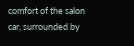comfort of the salon car, surrounded by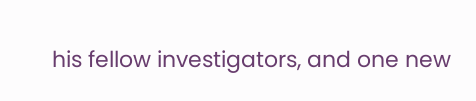his fellow investigators, and one new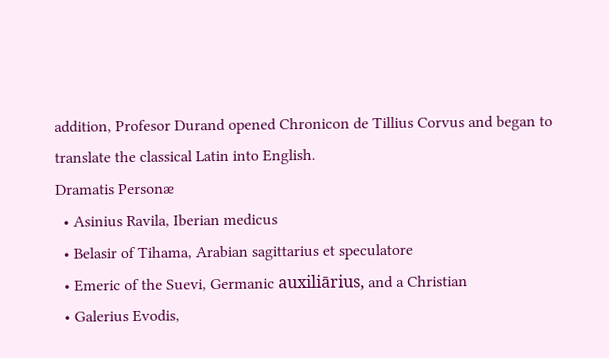addition, Profesor Durand opened Chronicon de Tillius Corvus and began to translate the classical Latin into English.
Dramatis Personæ
  • Asinius Ravila, Iberian medicus
  • Belasir of Tihama, Arabian sagittarius et speculatore
  • Emeric of the Suevi, Germanic auxiliārius, and a Christian
  • Galerius Evodis,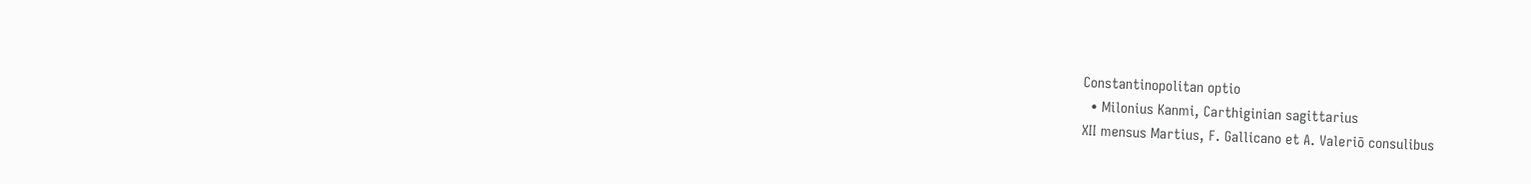Constantinopolitan optio
  • Milonius Kanmi, Carthiginian sagittarius
XII mensus Martius, F. Gallicano et A. Valeriō consulibus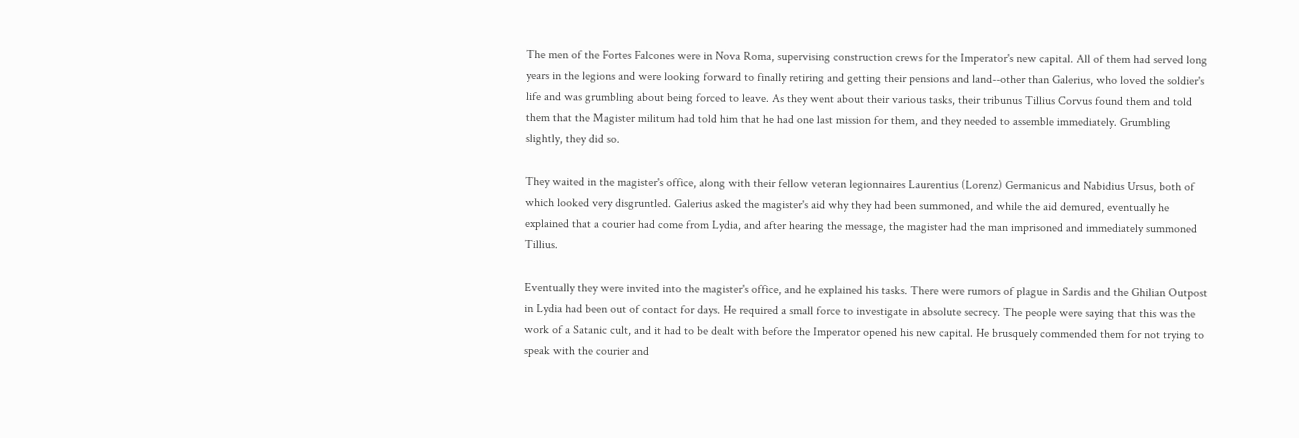The men of the Fortes Falcones were in Nova Roma, supervising construction crews for the Imperator's new capital. All of them had served long years in the legions and were looking forward to finally retiring and getting their pensions and land--other than Galerius, who loved the soldier's life and was grumbling about being forced to leave. As they went about their various tasks, their tribunus Tillius Corvus found them and told them that the Magister militum had told him that he had one last mission for them, and they needed to assemble immediately. Grumbling slightly, they did so.

They waited in the magister's office, along with their fellow veteran legionnaires Laurentius (Lorenz) Germanicus and Nabidius Ursus, both of which looked very disgruntled. Galerius asked the magister's aid why they had been summoned, and while the aid demured, eventually he explained that a courier had come from Lydia, and after hearing the message, the magister had the man imprisoned and immediately summoned Tillius.

Eventually they were invited into the magister's office, and he explained his tasks. There were rumors of plague in Sardis and the Ghilian Outpost in Lydia had been out of contact for days. He required a small force to investigate in absolute secrecy. The people were saying that this was the work of a Satanic cult, and it had to be dealt with before the Imperator opened his new capital. He brusquely commended them for not trying to speak with the courier and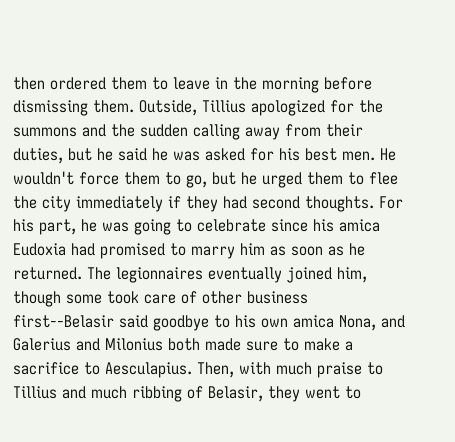then ordered them to leave in the morning before dismissing them. Outside, Tillius apologized for the summons and the sudden calling away from their duties, but he said he was asked for his best men. He wouldn't force them to go, but he urged them to flee the city immediately if they had second thoughts. For his part, he was going to celebrate since his amica Eudoxia had promised to marry him as soon as he returned. The legionnaires eventually joined him, though some took care of other business first--Belasir said goodbye to his own amica Nona, and Galerius and Milonius both made sure to make a sacrifice to Aesculapius. Then, with much praise to Tillius and much ribbing of Belasir, they went to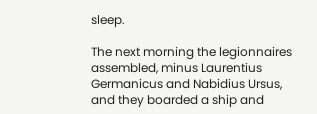sleep.

The next morning the legionnaires assembled, minus Laurentius Germanicus and Nabidius Ursus, and they boarded a ship and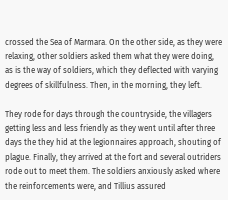crossed the Sea of Marmara. On the other side, as they were relaxing, other soldiers asked them what they were doing, as is the way of soldiers, which they deflected with varying degrees of skillfulness. Then, in the morning, they left.

They rode for days through the countryside, the villagers getting less and less friendly as they went until after three days the they hid at the legionnaires approach, shouting of plague. Finally, they arrived at the fort and several outriders rode out to meet them. The soldiers anxiously asked where the reinforcements were, and Tillius assured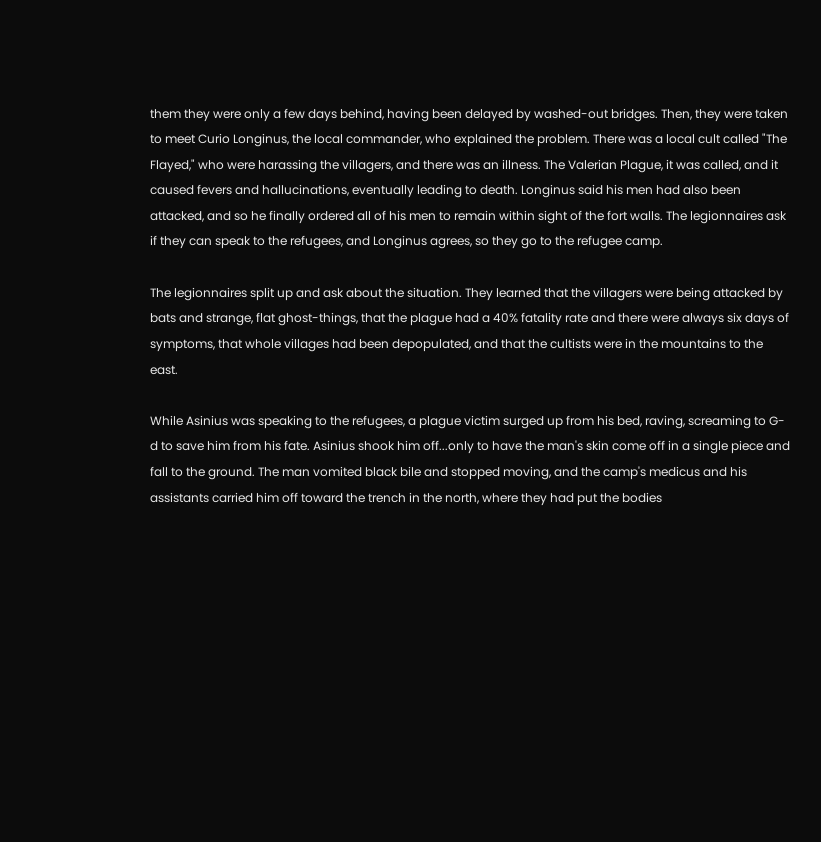them they were only a few days behind, having been delayed by washed-out bridges. Then, they were taken to meet Curio Longinus, the local commander, who explained the problem. There was a local cult called "The Flayed," who were harassing the villagers, and there was an illness. The Valerian Plague, it was called, and it caused fevers and hallucinations, eventually leading to death. Longinus said his men had also been attacked, and so he finally ordered all of his men to remain within sight of the fort walls. The legionnaires ask if they can speak to the refugees, and Longinus agrees, so they go to the refugee camp.

The legionnaires split up and ask about the situation. They learned that the villagers were being attacked by bats and strange, flat ghost-things, that the plague had a 40% fatality rate and there were always six days of symptoms, that whole villages had been depopulated, and that the cultists were in the mountains to the east.

While Asinius was speaking to the refugees, a plague victim surged up from his bed, raving, screaming to G-d to save him from his fate. Asinius shook him off...only to have the man's skin come off in a single piece and fall to the ground. The man vomited black bile and stopped moving, and the camp's medicus and his assistants carried him off toward the trench in the north, where they had put the bodies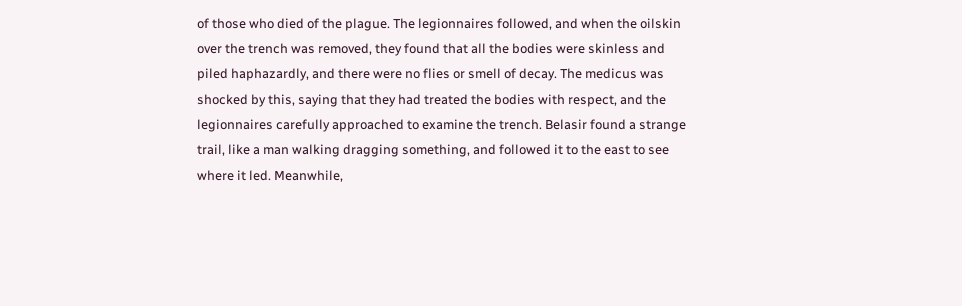of those who died of the plague. The legionnaires followed, and when the oilskin over the trench was removed, they found that all the bodies were skinless and piled haphazardly, and there were no flies or smell of decay. The medicus was shocked by this, saying that they had treated the bodies with respect, and the legionnaires carefully approached to examine the trench. Belasir found a strange trail, like a man walking dragging something, and followed it to the east to see where it led. Meanwhile,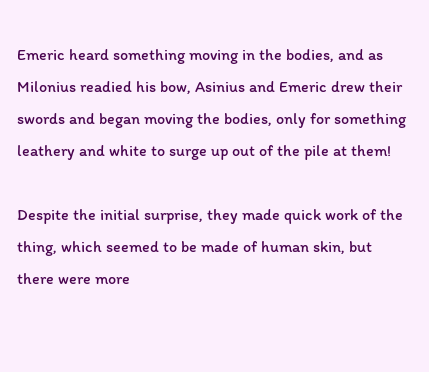Emeric heard something moving in the bodies, and as Milonius readied his bow, Asinius and Emeric drew their swords and began moving the bodies, only for something leathery and white to surge up out of the pile at them!

Despite the initial surprise, they made quick work of the thing, which seemed to be made of human skin, but there were more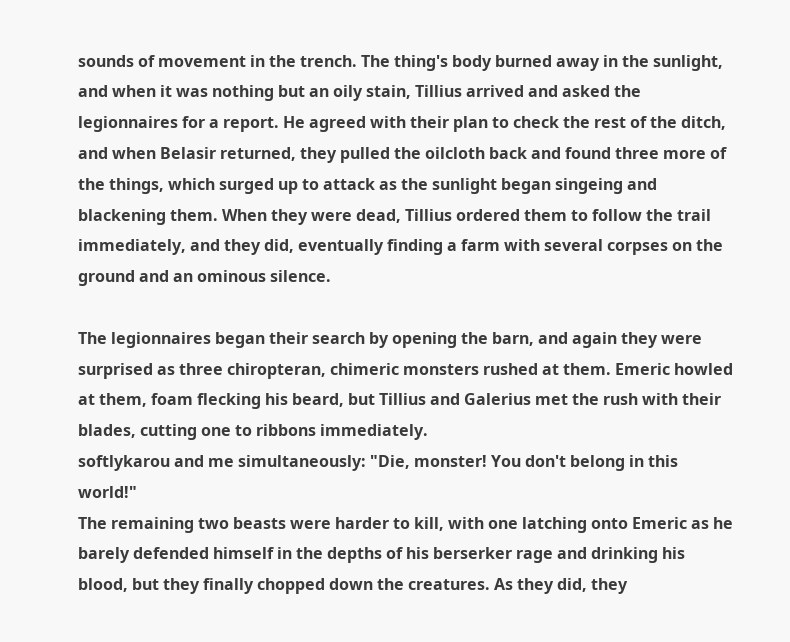sounds of movement in the trench. The thing's body burned away in the sunlight, and when it was nothing but an oily stain, Tillius arrived and asked the legionnaires for a report. He agreed with their plan to check the rest of the ditch, and when Belasir returned, they pulled the oilcloth back and found three more of the things, which surged up to attack as the sunlight began singeing and blackening them. When they were dead, Tillius ordered them to follow the trail immediately, and they did, eventually finding a farm with several corpses on the ground and an ominous silence.

The legionnaires began their search by opening the barn, and again they were surprised as three chiropteran, chimeric monsters rushed at them. Emeric howled at them, foam flecking his beard, but Tillius and Galerius met the rush with their blades, cutting one to ribbons immediately.
softlykarou and me simultaneously: "Die, monster! You don't belong in this world!"
The remaining two beasts were harder to kill, with one latching onto Emeric as he barely defended himself in the depths of his berserker rage and drinking his blood, but they finally chopped down the creatures. As they did, they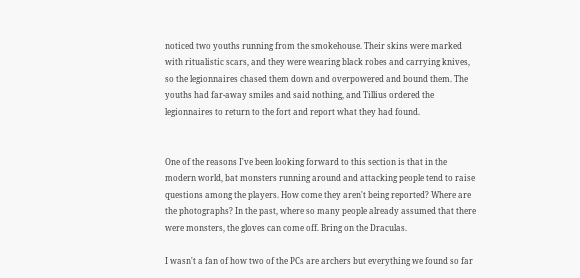noticed two youths running from the smokehouse. Their skins were marked with ritualistic scars, and they were wearing black robes and carrying knives, so the legionnaires chased them down and overpowered and bound them. The youths had far-away smiles and said nothing, and Tillius ordered the legionnaires to return to the fort and report what they had found.


One of the reasons I've been looking forward to this section is that in the modern world, bat monsters running around and attacking people tend to raise questions among the players. How come they aren't being reported? Where are the photographs? In the past, where so many people already assumed that there were monsters, the gloves can come off. Bring on the Draculas.

I wasn't a fan of how two of the PCs are archers but everything we found so far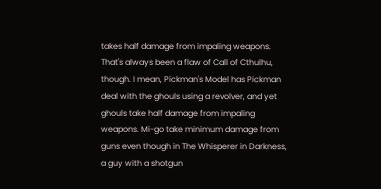takes half damage from impaling weapons. That's always been a flaw of Call of Cthulhu, though. I mean, Pickman's Model has Pickman deal with the ghouls using a revolver, and yet ghouls take half damage from impaling weapons. Mi-go take minimum damage from guns even though in The Whisperer in Darkness, a guy with a shotgun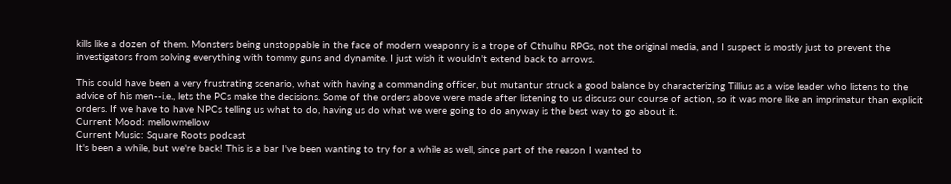kills like a dozen of them. Monsters being unstoppable in the face of modern weaponry is a trope of Cthulhu RPGs, not the original media, and I suspect is mostly just to prevent the investigators from solving everything with tommy guns and dynamite. I just wish it wouldn't extend back to arrows.

This could have been a very frustrating scenario, what with having a commanding officer, but mutantur struck a good balance by characterizing Tillius as a wise leader who listens to the advice of his men--i.e., lets the PCs make the decisions. Some of the orders above were made after listening to us discuss our course of action, so it was more like an imprimatur than explicit orders. If we have to have NPCs telling us what to do, having us do what we were going to do anyway is the best way to go about it.
Current Mood: mellowmellow
Current Music: Square Roots podcast
It's been a while, but we're back! This is a bar I've been wanting to try for a while as well, since part of the reason I wanted to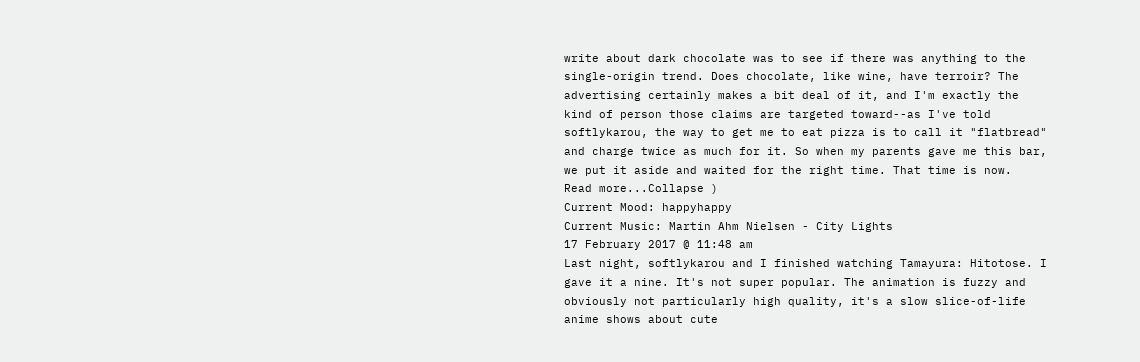write about dark chocolate was to see if there was anything to the single-origin trend. Does chocolate, like wine, have terroir? The advertising certainly makes a bit deal of it, and I'm exactly the kind of person those claims are targeted toward--as I've told softlykarou, the way to get me to eat pizza is to call it "flatbread" and charge twice as much for it. So when my parents gave me this bar, we put it aside and waited for the right time. That time is now.
Read more...Collapse )
Current Mood: happyhappy
Current Music: Martin Ahm Nielsen - City Lights
17 February 2017 @ 11:48 am
Last night, softlykarou and I finished watching Tamayura: Hitotose. I gave it a nine. It's not super popular. The animation is fuzzy and obviously not particularly high quality, it's a slow slice-of-life anime shows about cute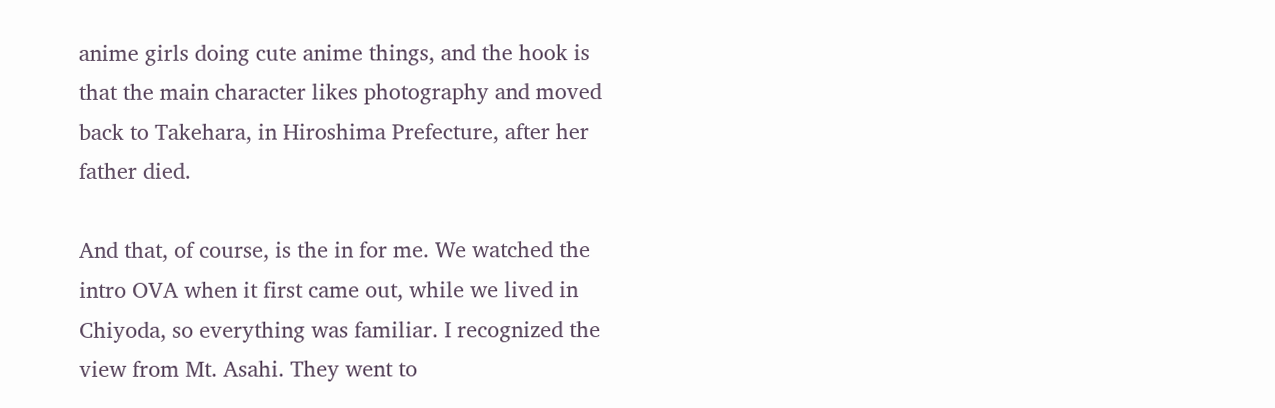anime girls doing cute anime things, and the hook is that the main character likes photography and moved back to Takehara, in Hiroshima Prefecture, after her father died.

And that, of course, is the in for me. We watched the intro OVA when it first came out, while we lived in Chiyoda, so everything was familiar. I recognized the view from Mt. Asahi. They went to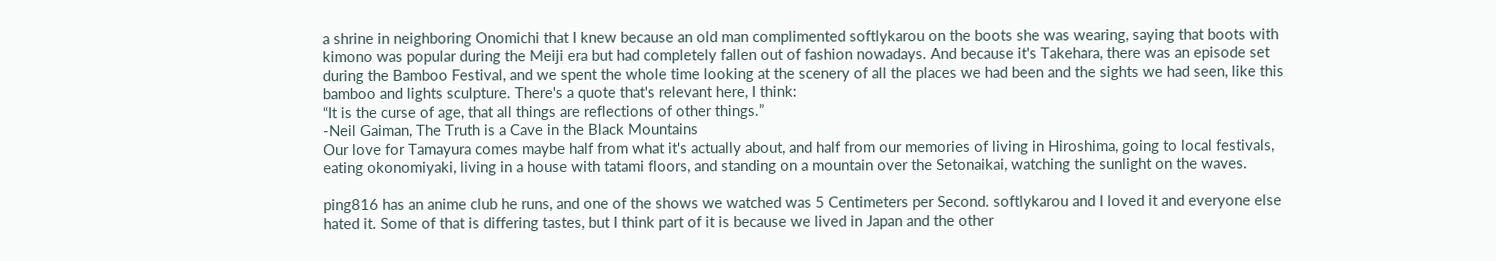a shrine in neighboring Onomichi that I knew because an old man complimented softlykarou on the boots she was wearing, saying that boots with kimono was popular during the Meiji era but had completely fallen out of fashion nowadays. And because it's Takehara, there was an episode set during the Bamboo Festival, and we spent the whole time looking at the scenery of all the places we had been and the sights we had seen, like this bamboo and lights sculpture. There's a quote that's relevant here, I think:
“It is the curse of age, that all things are reflections of other things.”
-Neil Gaiman, The Truth is a Cave in the Black Mountains
Our love for Tamayura comes maybe half from what it's actually about, and half from our memories of living in Hiroshima, going to local festivals, eating okonomiyaki, living in a house with tatami floors, and standing on a mountain over the Setonaikai, watching the sunlight on the waves.

ping816 has an anime club he runs, and one of the shows we watched was 5 Centimeters per Second. softlykarou and I loved it and everyone else hated it. Some of that is differing tastes, but I think part of it is because we lived in Japan and the other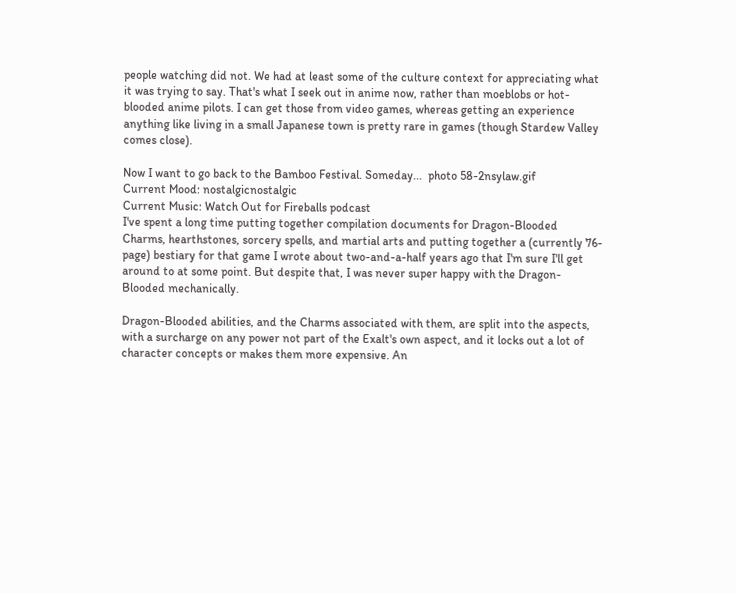people watching did not. We had at least some of the culture context for appreciating what it was trying to say. That's what I seek out in anime now, rather than moeblobs or hot-blooded anime pilots. I can get those from video games, whereas getting an experience anything like living in a small Japanese town is pretty rare in games (though Stardew Valley comes close).

Now I want to go back to the Bamboo Festival. Someday...  photo 58-2nsylaw.gif
Current Mood: nostalgicnostalgic
Current Music: Watch Out for Fireballs podcast
I've spent a long time putting together compilation documents for Dragon-Blooded Charms, hearthstones, sorcery spells, and martial arts and putting together a (currently 76-page) bestiary for that game I wrote about two-and-a-half years ago that I'm sure I'll get around to at some point. But despite that, I was never super happy with the Dragon-Blooded mechanically.

Dragon-Blooded abilities, and the Charms associated with them, are split into the aspects, with a surcharge on any power not part of the Exalt's own aspect, and it locks out a lot of character concepts or makes them more expensive. An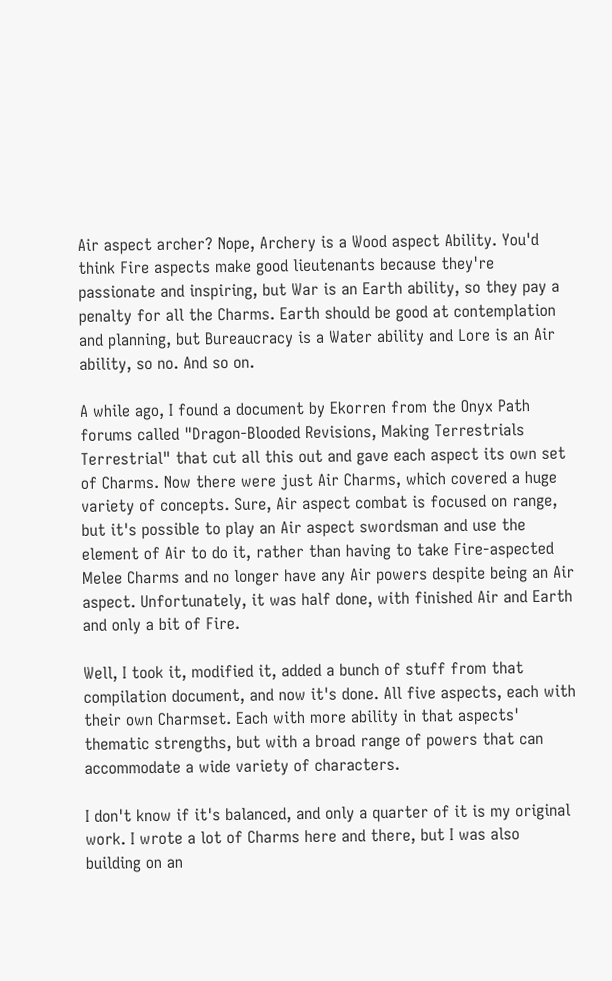Air aspect archer? Nope, Archery is a Wood aspect Ability. You'd think Fire aspects make good lieutenants because they're passionate and inspiring, but War is an Earth ability, so they pay a penalty for all the Charms. Earth should be good at contemplation and planning, but Bureaucracy is a Water ability and Lore is an Air ability, so no. And so on.

A while ago, I found a document by Ekorren from the Onyx Path forums called "Dragon-Blooded Revisions, Making Terrestrials Terrestrial" that cut all this out and gave each aspect its own set of Charms. Now there were just Air Charms, which covered a huge variety of concepts. Sure, Air aspect combat is focused on range, but it's possible to play an Air aspect swordsman and use the element of Air to do it, rather than having to take Fire-aspected Melee Charms and no longer have any Air powers despite being an Air aspect. Unfortunately, it was half done, with finished Air and Earth and only a bit of Fire.

Well, I took it, modified it, added a bunch of stuff from that compilation document, and now it's done. All five aspects, each with their own Charmset. Each with more ability in that aspects' thematic strengths, but with a broad range of powers that can accommodate a wide variety of characters.

I don't know if it's balanced, and only a quarter of it is my original work. I wrote a lot of Charms here and there, but I was also building on an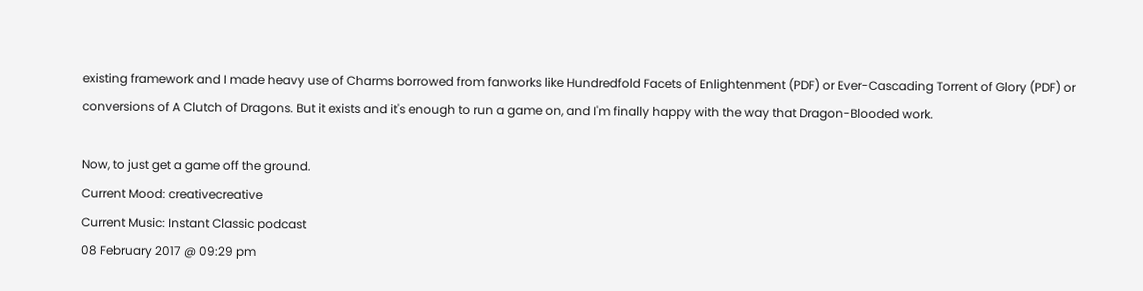existing framework and I made heavy use of Charms borrowed from fanworks like Hundredfold Facets of Enlightenment (PDF) or Ever-Cascading Torrent of Glory (PDF) or conversions of A Clutch of Dragons. But it exists and it's enough to run a game on, and I'm finally happy with the way that Dragon-Blooded work.

Now, to just get a game off the ground.
Current Mood: creativecreative
Current Music: Instant Classic podcast
08 February 2017 @ 09:29 pm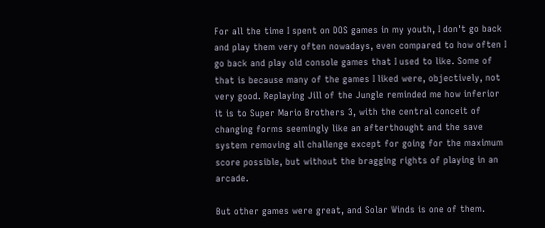For all the time I spent on DOS games in my youth, I don't go back and play them very often nowadays, even compared to how often I go back and play old console games that I used to like. Some of that is because many of the games I liked were, objectively, not very good. Replaying Jill of the Jungle reminded me how inferior it is to Super Mario Brothers 3, with the central conceit of changing forms seemingly like an afterthought and the save system removing all challenge except for going for the maximum score possible, but without the bragging rights of playing in an arcade.

But other games were great, and Solar Winds is one of them.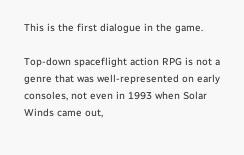This is the first dialogue in the game.

Top-down spaceflight action RPG is not a genre that was well-represented on early consoles, not even in 1993 when Solar Winds came out,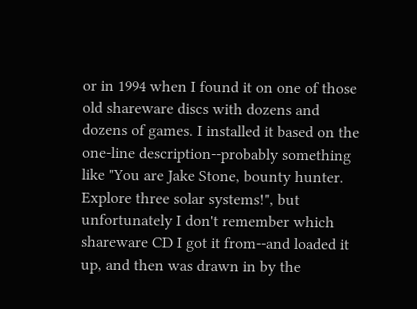or in 1994 when I found it on one of those old shareware discs with dozens and dozens of games. I installed it based on the one-line description--probably something like "You are Jake Stone, bounty hunter. Explore three solar systems!", but unfortunately I don't remember which shareware CD I got it from--and loaded it up, and then was drawn in by the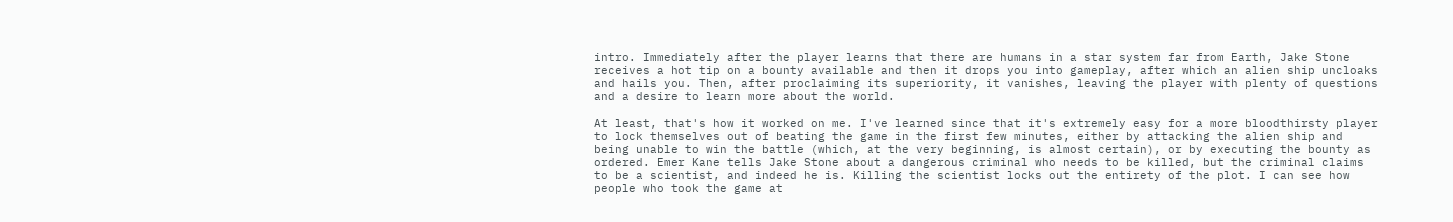intro. Immediately after the player learns that there are humans in a star system far from Earth, Jake Stone receives a hot tip on a bounty available and then it drops you into gameplay, after which an alien ship uncloaks and hails you. Then, after proclaiming its superiority, it vanishes, leaving the player with plenty of questions and a desire to learn more about the world.

At least, that's how it worked on me. I've learned since that it's extremely easy for a more bloodthirsty player to lock themselves out of beating the game in the first few minutes, either by attacking the alien ship and being unable to win the battle (which, at the very beginning, is almost certain), or by executing the bounty as ordered. Emer Kane tells Jake Stone about a dangerous criminal who needs to be killed, but the criminal claims to be a scientist, and indeed he is. Killing the scientist locks out the entirety of the plot. I can see how people who took the game at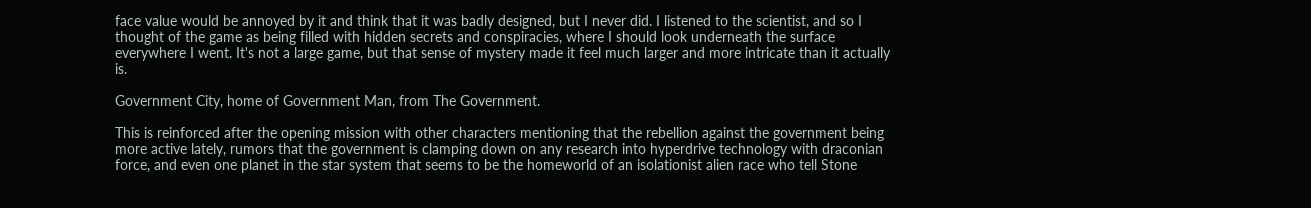face value would be annoyed by it and think that it was badly designed, but I never did. I listened to the scientist, and so I thought of the game as being filled with hidden secrets and conspiracies, where I should look underneath the surface everywhere I went. It's not a large game, but that sense of mystery made it feel much larger and more intricate than it actually is.

Government City, home of Government Man, from The Government.

This is reinforced after the opening mission with other characters mentioning that the rebellion against the government being more active lately, rumors that the government is clamping down on any research into hyperdrive technology with draconian force, and even one planet in the star system that seems to be the homeworld of an isolationist alien race who tell Stone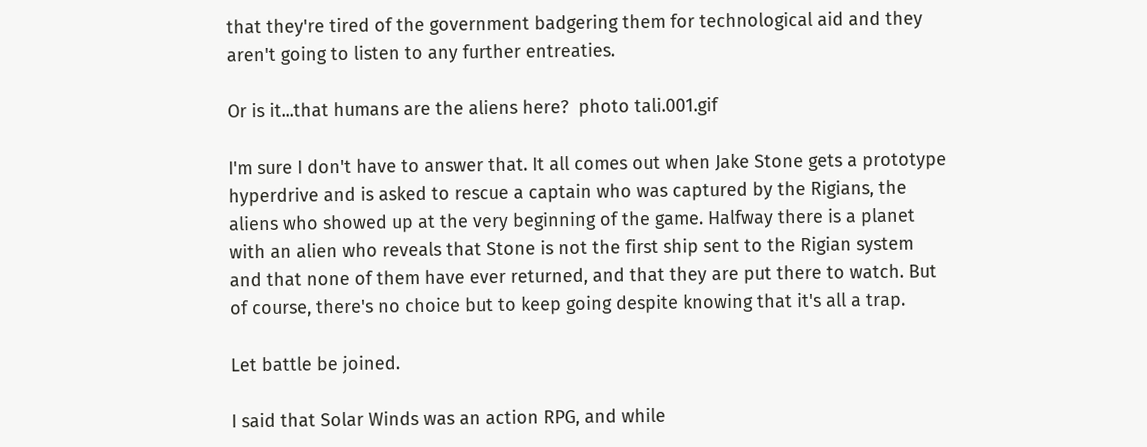that they're tired of the government badgering them for technological aid and they aren't going to listen to any further entreaties.

Or is it...that humans are the aliens here?  photo tali.001.gif

I'm sure I don't have to answer that. It all comes out when Jake Stone gets a prototype hyperdrive and is asked to rescue a captain who was captured by the Rigians, the aliens who showed up at the very beginning of the game. Halfway there is a planet with an alien who reveals that Stone is not the first ship sent to the Rigian system and that none of them have ever returned, and that they are put there to watch. But of course, there's no choice but to keep going despite knowing that it's all a trap.

Let battle be joined.

I said that Solar Winds was an action RPG, and while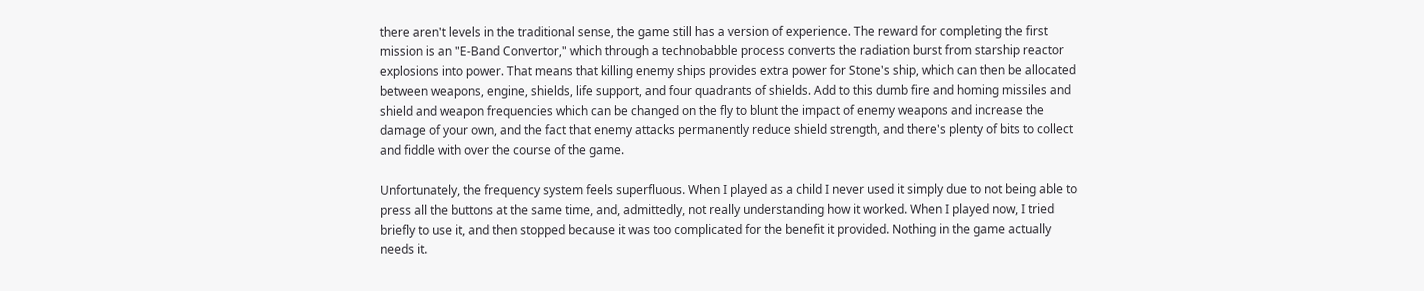there aren't levels in the traditional sense, the game still has a version of experience. The reward for completing the first mission is an "E-Band Convertor," which through a technobabble process converts the radiation burst from starship reactor explosions into power. That means that killing enemy ships provides extra power for Stone's ship, which can then be allocated between weapons, engine, shields, life support, and four quadrants of shields. Add to this dumb fire and homing missiles and shield and weapon frequencies which can be changed on the fly to blunt the impact of enemy weapons and increase the damage of your own, and the fact that enemy attacks permanently reduce shield strength, and there's plenty of bits to collect and fiddle with over the course of the game.

Unfortunately, the frequency system feels superfluous. When I played as a child I never used it simply due to not being able to press all the buttons at the same time, and, admittedly, not really understanding how it worked. When I played now, I tried briefly to use it, and then stopped because it was too complicated for the benefit it provided. Nothing in the game actually needs it.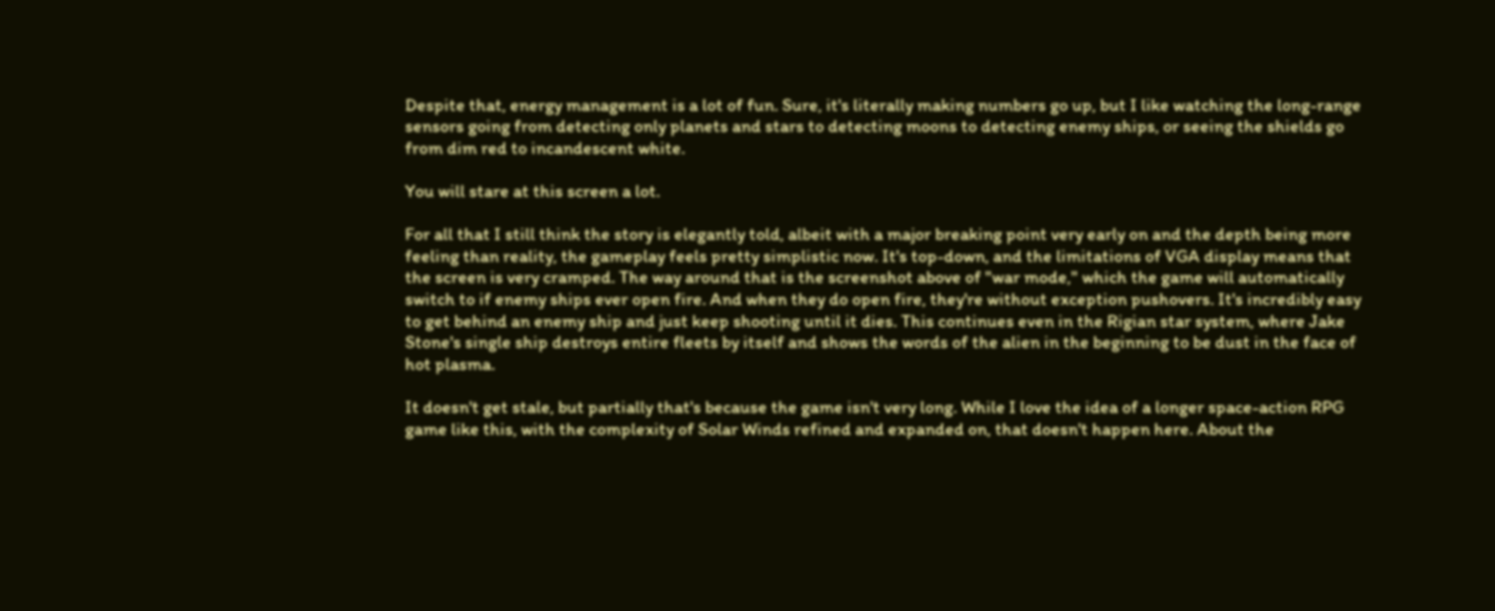Despite that, energy management is a lot of fun. Sure, it's literally making numbers go up, but I like watching the long-range sensors going from detecting only planets and stars to detecting moons to detecting enemy ships, or seeing the shields go from dim red to incandescent white.

You will stare at this screen a lot.

For all that I still think the story is elegantly told, albeit with a major breaking point very early on and the depth being more feeling than reality, the gameplay feels pretty simplistic now. It's top-down, and the limitations of VGA display means that the screen is very cramped. The way around that is the screenshot above of "war mode," which the game will automatically switch to if enemy ships ever open fire. And when they do open fire, they're without exception pushovers. It's incredibly easy to get behind an enemy ship and just keep shooting until it dies. This continues even in the Rigian star system, where Jake Stone's single ship destroys entire fleets by itself and shows the words of the alien in the beginning to be dust in the face of hot plasma.

It doesn't get stale, but partially that's because the game isn't very long. While I love the idea of a longer space-action RPG game like this, with the complexity of Solar Winds refined and expanded on, that doesn't happen here. About the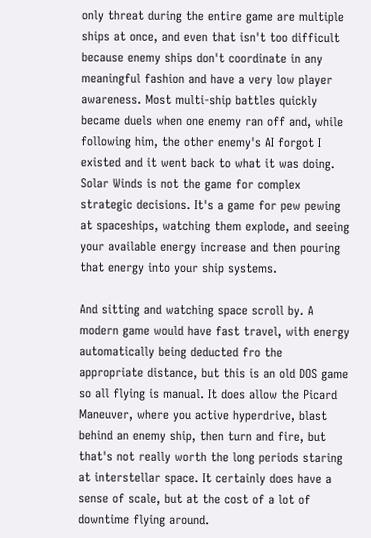only threat during the entire game are multiple ships at once, and even that isn't too difficult because enemy ships don't coordinate in any meaningful fashion and have a very low player awareness. Most multi-ship battles quickly became duels when one enemy ran off and, while following him, the other enemy's AI forgot I existed and it went back to what it was doing. Solar Winds is not the game for complex strategic decisions. It's a game for pew pewing at spaceships, watching them explode, and seeing your available energy increase and then pouring that energy into your ship systems.

And sitting and watching space scroll by. A modern game would have fast travel, with energy automatically being deducted fro the appropriate distance, but this is an old DOS game so all flying is manual. It does allow the Picard Maneuver, where you active hyperdrive, blast behind an enemy ship, then turn and fire, but that's not really worth the long periods staring at interstellar space. It certainly does have a sense of scale, but at the cost of a lot of downtime flying around.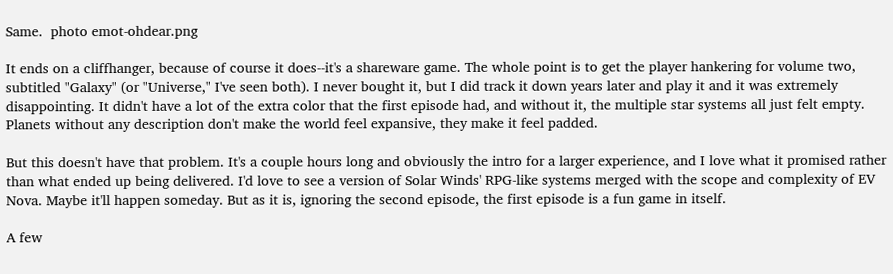Same.  photo emot-ohdear.png

It ends on a cliffhanger, because of course it does--it's a shareware game. The whole point is to get the player hankering for volume two, subtitled "Galaxy" (or "Universe," I've seen both). I never bought it, but I did track it down years later and play it and it was extremely disappointing. It didn't have a lot of the extra color that the first episode had, and without it, the multiple star systems all just felt empty. Planets without any description don't make the world feel expansive, they make it feel padded.

But this doesn't have that problem. It's a couple hours long and obviously the intro for a larger experience, and I love what it promised rather than what ended up being delivered. I'd love to see a version of Solar Winds' RPG-like systems merged with the scope and complexity of EV Nova. Maybe it'll happen someday. But as it is, ignoring the second episode, the first episode is a fun game in itself.

A few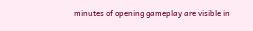minutes of opening gameplay are visible in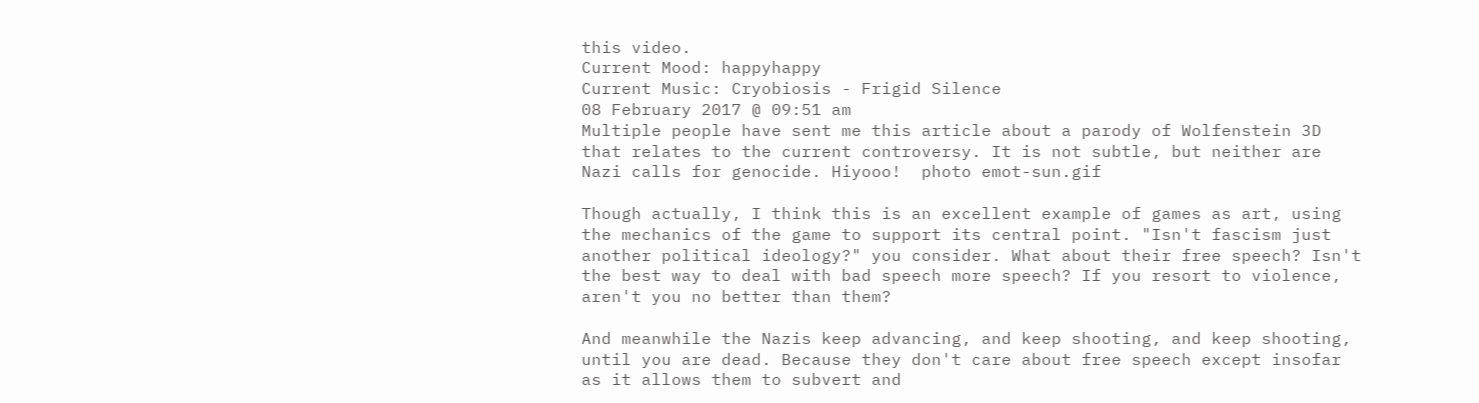this video.
Current Mood: happyhappy
Current Music: Cryobiosis - Frigid Silence
08 February 2017 @ 09:51 am
Multiple people have sent me this article about a parody of Wolfenstein 3D that relates to the current controversy. It is not subtle, but neither are Nazi calls for genocide. Hiyooo!  photo emot-sun.gif

Though actually, I think this is an excellent example of games as art, using the mechanics of the game to support its central point. "Isn't fascism just another political ideology?" you consider. What about their free speech? Isn't the best way to deal with bad speech more speech? If you resort to violence, aren't you no better than them?

And meanwhile the Nazis keep advancing, and keep shooting, and keep shooting, until you are dead. Because they don't care about free speech except insofar as it allows them to subvert and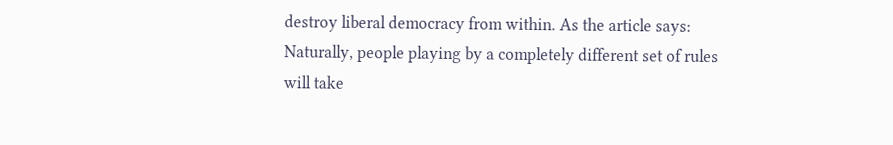destroy liberal democracy from within. As the article says:
Naturally, people playing by a completely different set of rules will take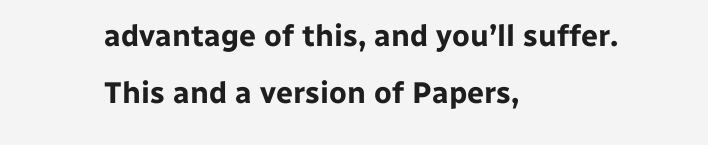advantage of this, and you’ll suffer.
This and a version of Papers,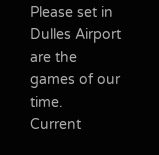Please set in Dulles Airport are the games of our time.
Current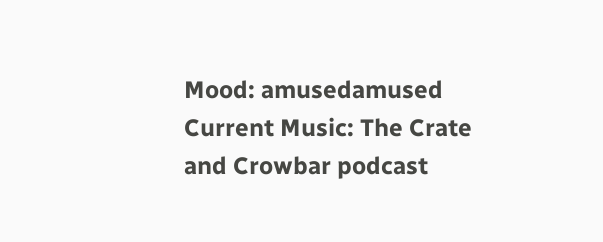Mood: amusedamused
Current Music: The Crate and Crowbar podcast